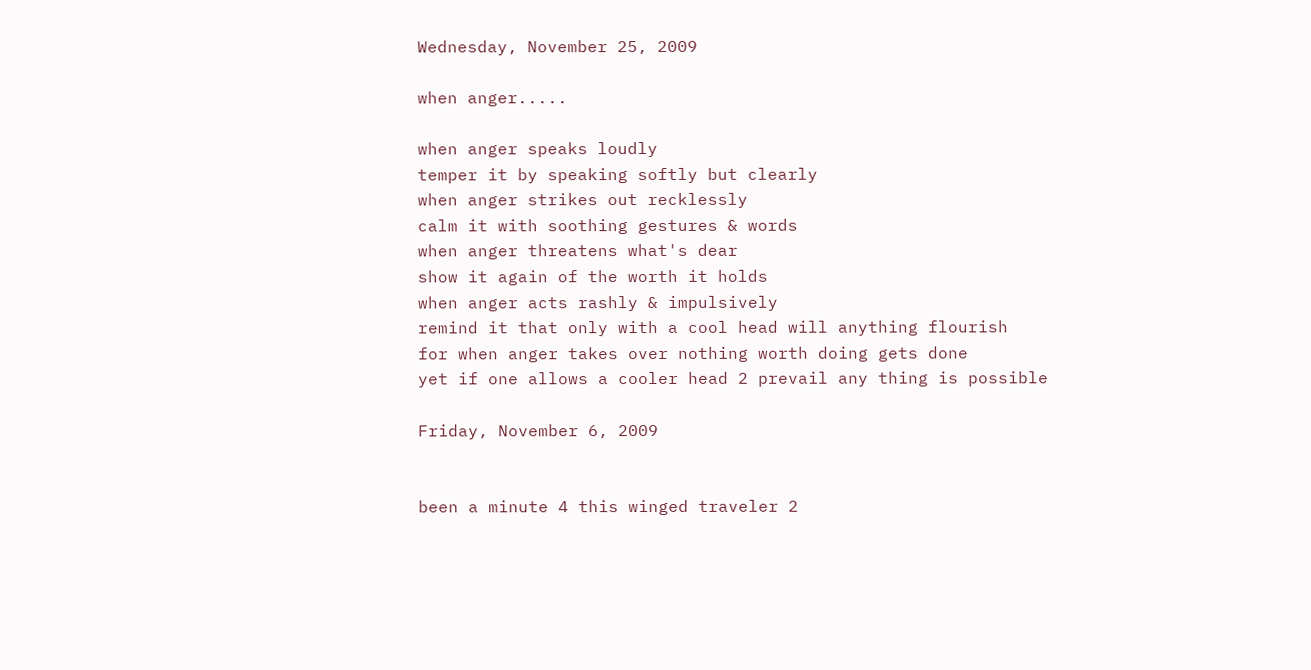Wednesday, November 25, 2009

when anger.....

when anger speaks loudly
temper it by speaking softly but clearly
when anger strikes out recklessly
calm it with soothing gestures & words
when anger threatens what's dear
show it again of the worth it holds
when anger acts rashly & impulsively
remind it that only with a cool head will anything flourish
for when anger takes over nothing worth doing gets done
yet if one allows a cooler head 2 prevail any thing is possible

Friday, November 6, 2009


been a minute 4 this winged traveler 2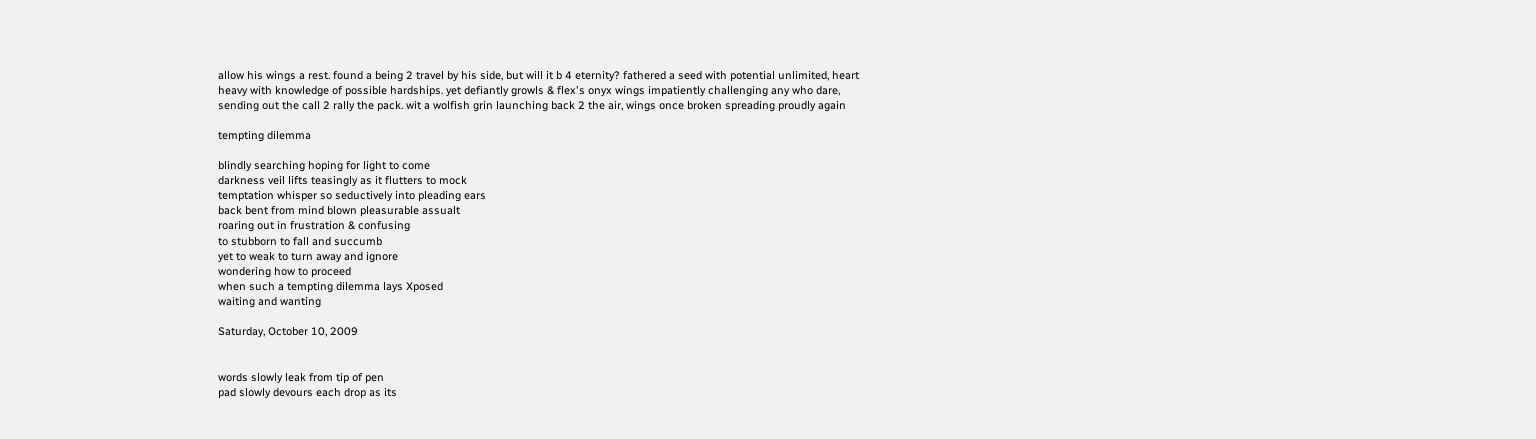allow his wings a rest. found a being 2 travel by his side, but will it b 4 eternity? fathered a seed with potential unlimited, heart heavy with knowledge of possible hardships. yet defiantly growls & flex's onyx wings impatiently challenging any who dare, sending out the call 2 rally the pack. wit a wolfish grin launching back 2 the air, wings once broken spreading proudly again

tempting dilemma

blindly searching hoping for light to come
darkness veil lifts teasingly as it flutters to mock
temptation whisper so seductively into pleading ears
back bent from mind blown pleasurable assualt
roaring out in frustration & confusing
to stubborn to fall and succumb
yet to weak to turn away and ignore
wondering how to proceed
when such a tempting dilemma lays Xposed
waiting and wanting

Saturday, October 10, 2009


words slowly leak from tip of pen
pad slowly devours each drop as its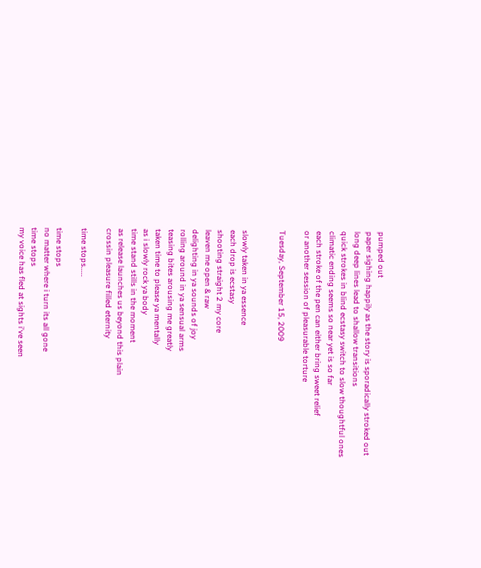pumped out
paper sighing happily as the story is sporadically stroked out
long deep lines lead to shallow transitions
quick strokes in blind ecstasy switch to slow thoughtful ones
climatic ending seems so near yet is so far
each stroke of the pen can either bring sweet relief
or another session of pleasurable torture

Tuesday, September 15, 2009


slowly taken in ya essence
each drop is ecstasy
shooting straight 2 my core
leaven me open & raw
delighting in ya sounds of joy
rolling around in ya sensual arms
teasing bites arousing me greatly
taken time to please ya mentally
as i slowly rock ya body
time stand stills in the moment
as release launches us beyond this plain
crossin pleasure filled eternity

time stops.....

time stops
no matter where i turn its all gone
time stops
my voice has fled at sights i've seen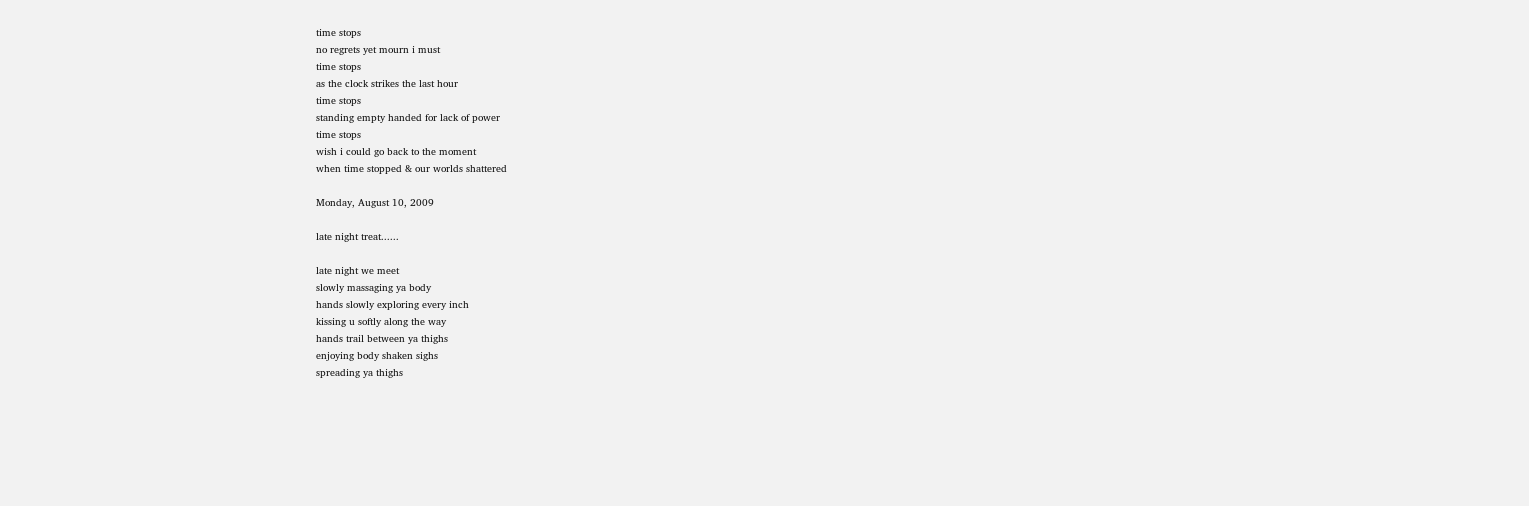time stops
no regrets yet mourn i must
time stops
as the clock strikes the last hour
time stops
standing empty handed for lack of power
time stops
wish i could go back to the moment
when time stopped & our worlds shattered

Monday, August 10, 2009

late night treat......

late night we meet
slowly massaging ya body
hands slowly exploring every inch
kissing u softly along the way
hands trail between ya thighs
enjoying body shaken sighs
spreading ya thighs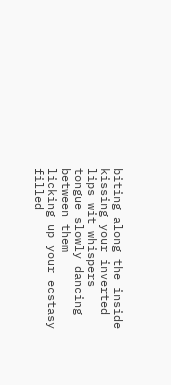biting along the inside
kissing your inverted lips wit whispers
tongue slowly dancing between them
licking up your ecstasy filled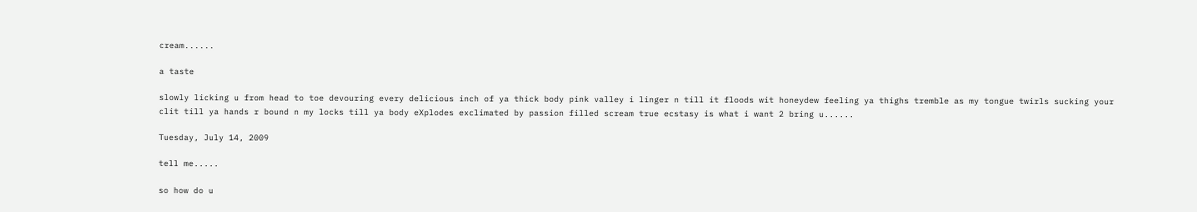cream......

a taste

slowly licking u from head to toe devouring every delicious inch of ya thick body pink valley i linger n till it floods wit honeydew feeling ya thighs tremble as my tongue twirls sucking your clit till ya hands r bound n my locks till ya body eXplodes exclimated by passion filled scream true ecstasy is what i want 2 bring u......

Tuesday, July 14, 2009

tell me.....

so how do u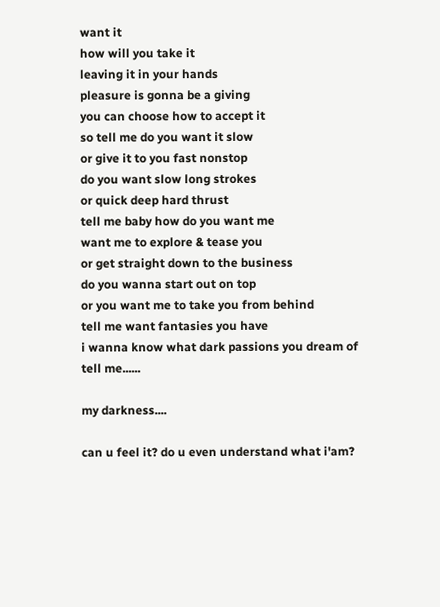want it
how will you take it
leaving it in your hands
pleasure is gonna be a giving
you can choose how to accept it
so tell me do you want it slow
or give it to you fast nonstop
do you want slow long strokes
or quick deep hard thrust
tell me baby how do you want me
want me to explore & tease you
or get straight down to the business
do you wanna start out on top
or you want me to take you from behind
tell me want fantasies you have
i wanna know what dark passions you dream of
tell me......

my darkness....

can u feel it? do u even understand what i'am?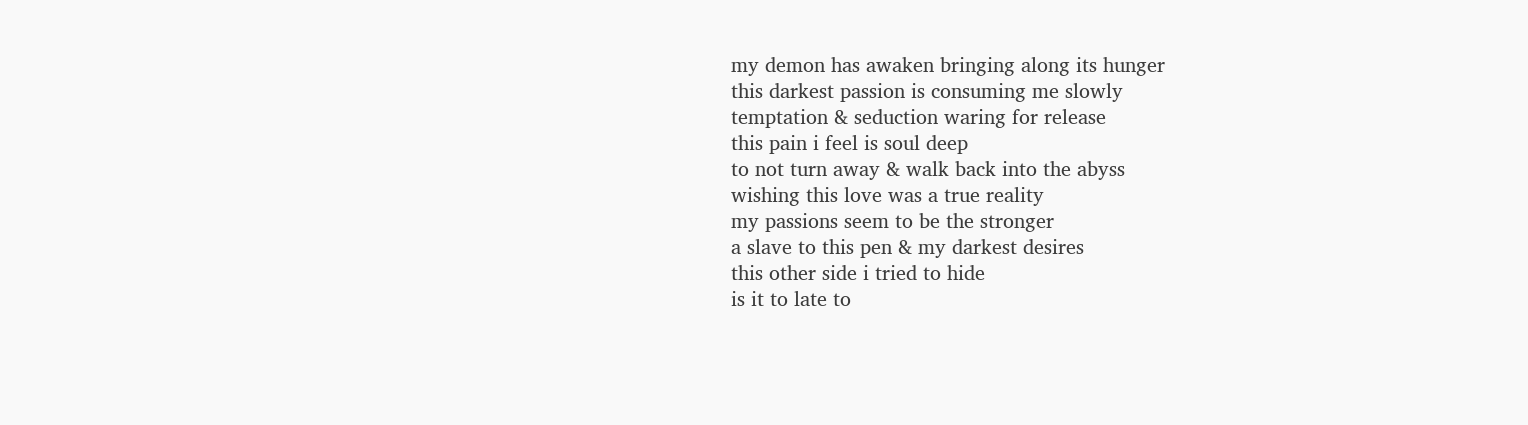my demon has awaken bringing along its hunger
this darkest passion is consuming me slowly
temptation & seduction waring for release
this pain i feel is soul deep
to not turn away & walk back into the abyss
wishing this love was a true reality
my passions seem to be the stronger
a slave to this pen & my darkest desires
this other side i tried to hide
is it to late to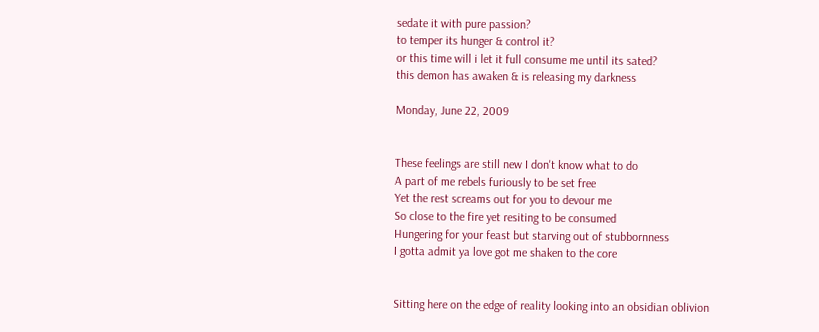sedate it with pure passion?
to temper its hunger & control it?
or this time will i let it full consume me until its sated?
this demon has awaken & is releasing my darkness

Monday, June 22, 2009


These feelings are still new I don't know what to do
A part of me rebels furiously to be set free
Yet the rest screams out for you to devour me
So close to the fire yet resiting to be consumed
Hungering for your feast but starving out of stubbornness
I gotta admit ya love got me shaken to the core


Sitting here on the edge of reality looking into an obsidian oblivion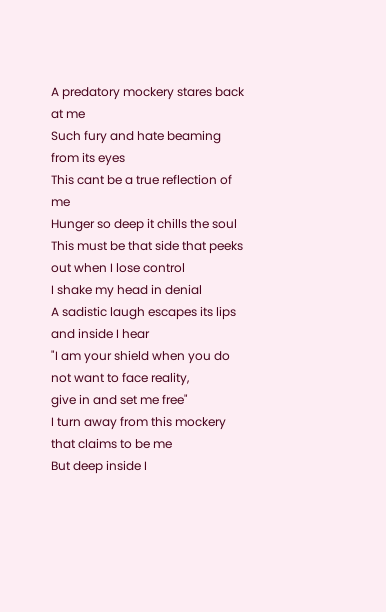A predatory mockery stares back at me
Such fury and hate beaming from its eyes
This cant be a true reflection of me
Hunger so deep it chills the soul
This must be that side that peeks out when I lose control
I shake my head in denial
A sadistic laugh escapes its lips and inside I hear
"I am your shield when you do not want to face reality,
give in and set me free"
I turn away from this mockery that claims to be me
But deep inside I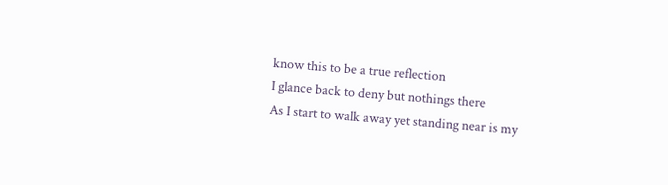know this to be a true reflection
I glance back to deny but nothings there
As I start to walk away yet standing near is my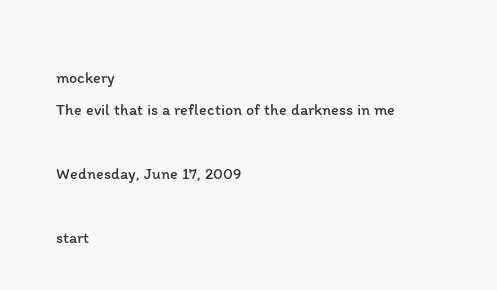mockery
The evil that is a reflection of the darkness in me

Wednesday, June 17, 2009

start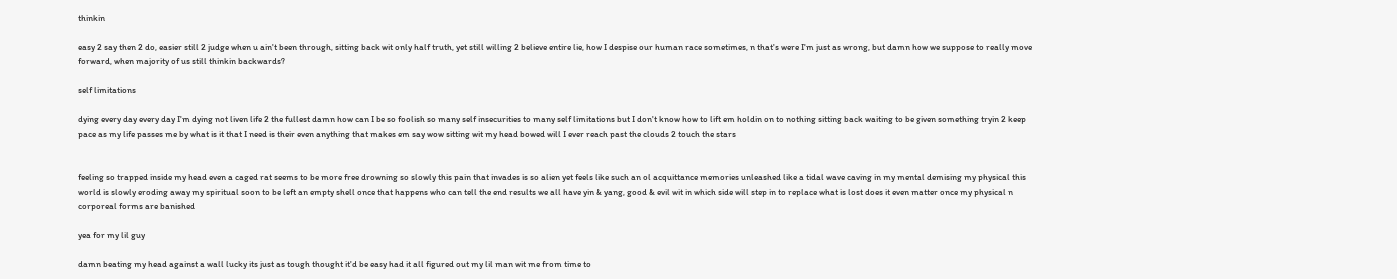thinkin

easy 2 say then 2 do, easier still 2 judge when u ain't been through, sitting back wit only half truth, yet still willing 2 believe entire lie, how I despise our human race sometimes, n that's were I'm just as wrong, but damn how we suppose to really move forward, when majority of us still thinkin backwards?

self limitations

dying every day every day I'm dying not liven life 2 the fullest damn how can I be so foolish so many self insecurities to many self limitations but I don't know how to lift em holdin on to nothing sitting back waiting to be given something tryin 2 keep pace as my life passes me by what is it that I need is their even anything that makes em say wow sitting wit my head bowed will I ever reach past the clouds 2 touch the stars


feeling so trapped inside my head even a caged rat seems to be more free drowning so slowly this pain that invades is so alien yet feels like such an ol acquittance memories unleashed like a tidal wave caving in my mental demising my physical this world is slowly eroding away my spiritual soon to be left an empty shell once that happens who can tell the end results we all have yin & yang, good & evil wit in which side will step in to replace what is lost does it even matter once my physical n corporeal forms are banished

yea for my lil guy

damn beating my head against a wall lucky its just as tough thought it'd be easy had it all figured out my lil man wit me from time to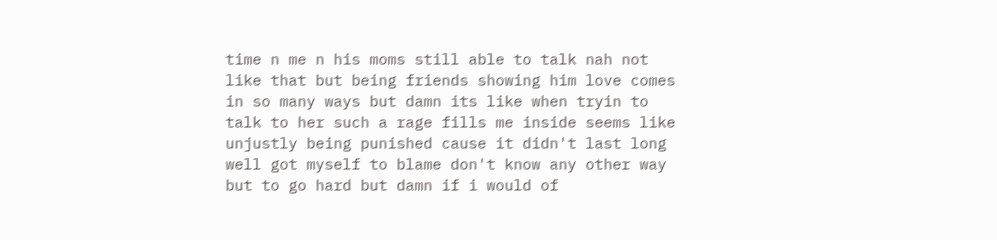time n me n his moms still able to talk nah not like that but being friends showing him love comes in so many ways but damn its like when tryin to talk to her such a rage fills me inside seems like unjustly being punished cause it didn't last long well got myself to blame don't know any other way but to go hard but damn if i would of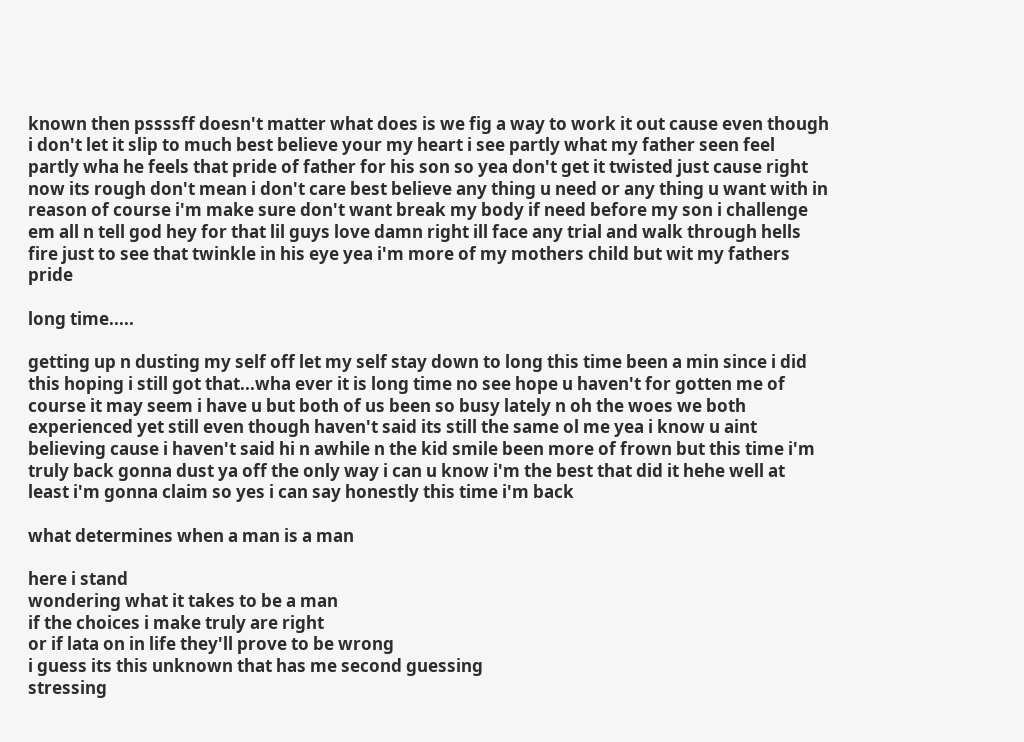known then pssssff doesn't matter what does is we fig a way to work it out cause even though i don't let it slip to much best believe your my heart i see partly what my father seen feel partly wha he feels that pride of father for his son so yea don't get it twisted just cause right now its rough don't mean i don't care best believe any thing u need or any thing u want with in reason of course i'm make sure don't want break my body if need before my son i challenge em all n tell god hey for that lil guys love damn right ill face any trial and walk through hells fire just to see that twinkle in his eye yea i'm more of my mothers child but wit my fathers pride

long time.....

getting up n dusting my self off let my self stay down to long this time been a min since i did this hoping i still got that...wha ever it is long time no see hope u haven't for gotten me of course it may seem i have u but both of us been so busy lately n oh the woes we both experienced yet still even though haven't said its still the same ol me yea i know u aint believing cause i haven't said hi n awhile n the kid smile been more of frown but this time i'm truly back gonna dust ya off the only way i can u know i'm the best that did it hehe well at least i'm gonna claim so yes i can say honestly this time i'm back

what determines when a man is a man

here i stand
wondering what it takes to be a man
if the choices i make truly are right
or if lata on in life they'll prove to be wrong
i guess its this unknown that has me second guessing
stressing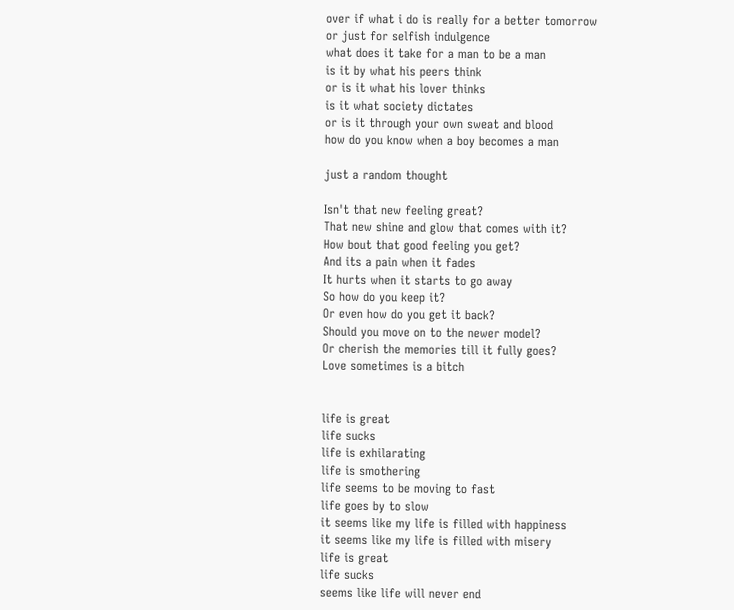over if what i do is really for a better tomorrow
or just for selfish indulgence
what does it take for a man to be a man
is it by what his peers think
or is it what his lover thinks
is it what society dictates
or is it through your own sweat and blood
how do you know when a boy becomes a man

just a random thought

Isn't that new feeling great?
That new shine and glow that comes with it?
How bout that good feeling you get?
And its a pain when it fades
It hurts when it starts to go away
So how do you keep it?
Or even how do you get it back?
Should you move on to the newer model?
Or cherish the memories till it fully goes?
Love sometimes is a bitch


life is great
life sucks
life is exhilarating
life is smothering
life seems to be moving to fast
life goes by to slow
it seems like my life is filled with happiness
it seems like my life is filled with misery
life is great
life sucks
seems like life will never end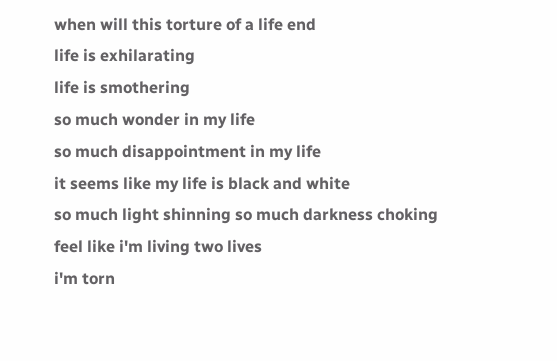when will this torture of a life end
life is exhilarating
life is smothering
so much wonder in my life
so much disappointment in my life
it seems like my life is black and white
so much light shinning so much darkness choking
feel like i'm living two lives
i'm torn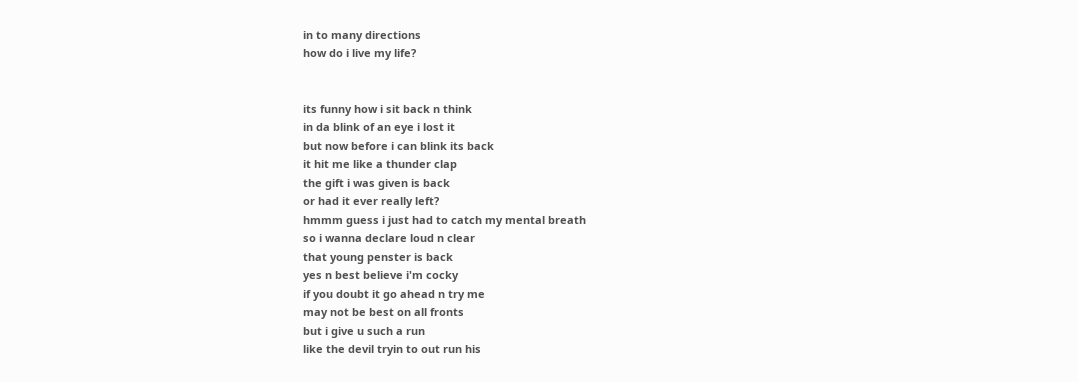in to many directions
how do i live my life?


its funny how i sit back n think
in da blink of an eye i lost it
but now before i can blink its back
it hit me like a thunder clap
the gift i was given is back
or had it ever really left?
hmmm guess i just had to catch my mental breath
so i wanna declare loud n clear
that young penster is back
yes n best believe i'm cocky
if you doubt it go ahead n try me
may not be best on all fronts
but i give u such a run
like the devil tryin to out run his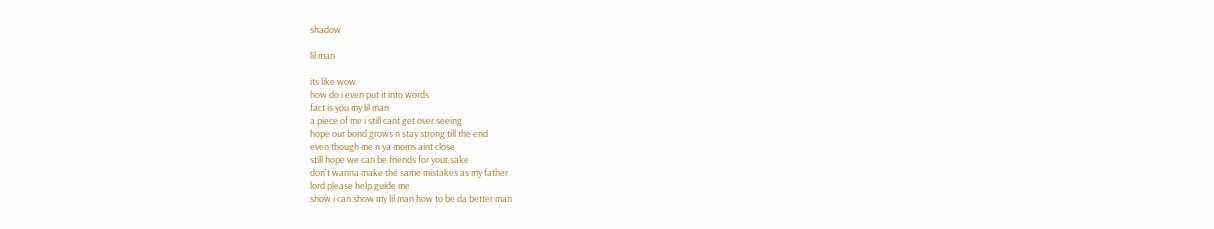shadow

lil man

its like wow
how do i even put it into words
fact is you my lil man
a piece of me i still cant get over seeing
hope our bond grows n stay strong till the end
even though me n ya moms aint close
still hope we can be friends for your sake
don't wanna make the same mistakes as my father
lord please help guide me
show i can show my lil man how to be da better man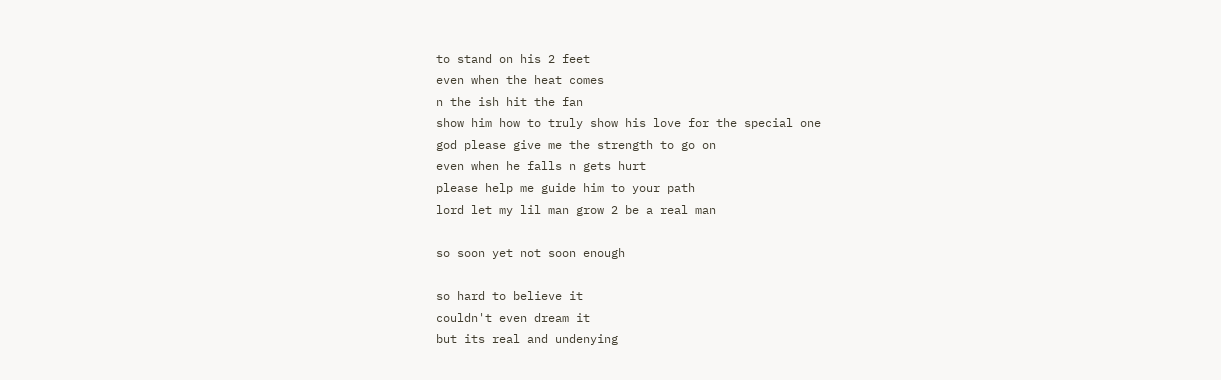to stand on his 2 feet
even when the heat comes
n the ish hit the fan
show him how to truly show his love for the special one
god please give me the strength to go on
even when he falls n gets hurt
please help me guide him to your path
lord let my lil man grow 2 be a real man

so soon yet not soon enough

so hard to believe it
couldn't even dream it
but its real and undenying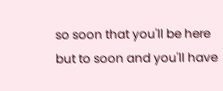so soon that you'll be here
but to soon and you'll have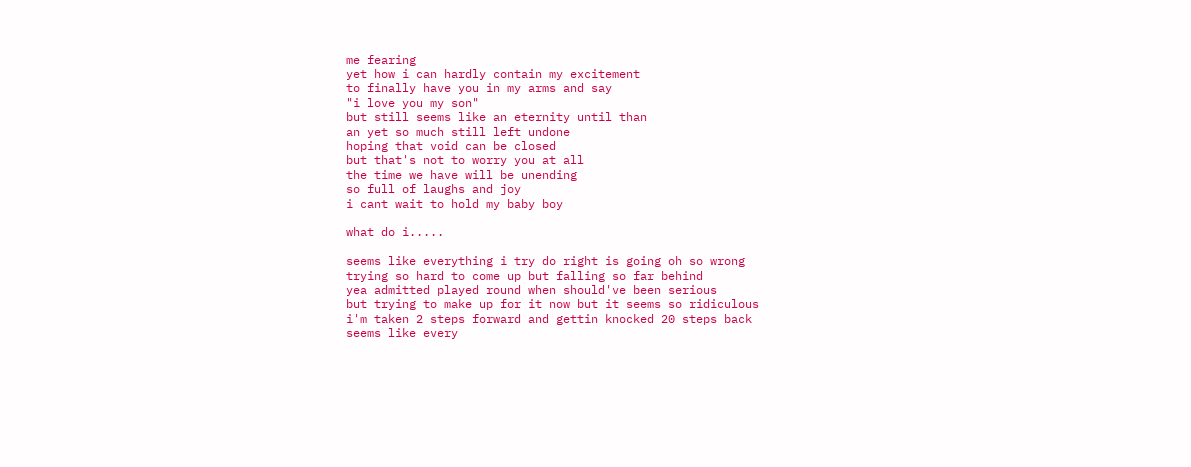me fearing
yet how i can hardly contain my excitement
to finally have you in my arms and say
"i love you my son"
but still seems like an eternity until than
an yet so much still left undone
hoping that void can be closed
but that's not to worry you at all
the time we have will be unending
so full of laughs and joy
i cant wait to hold my baby boy

what do i.....

seems like everything i try do right is going oh so wrong
trying so hard to come up but falling so far behind
yea admitted played round when should've been serious
but trying to make up for it now but it seems so ridiculous
i'm taken 2 steps forward and gettin knocked 20 steps back
seems like every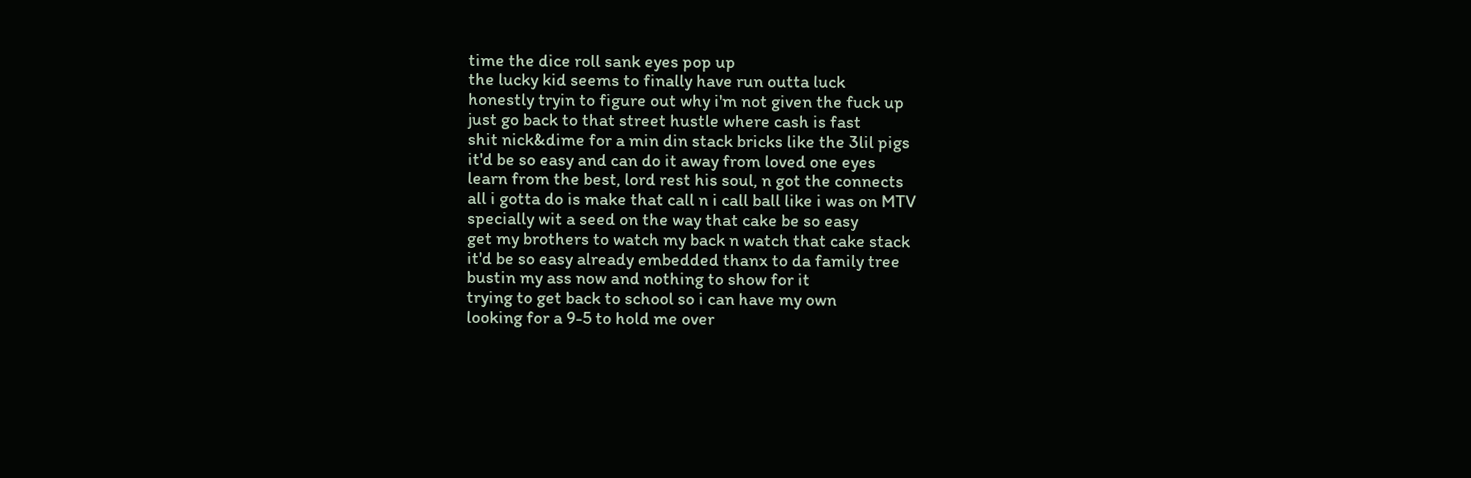time the dice roll sank eyes pop up
the lucky kid seems to finally have run outta luck
honestly tryin to figure out why i'm not given the fuck up
just go back to that street hustle where cash is fast
shit nick&dime for a min din stack bricks like the 3lil pigs
it'd be so easy and can do it away from loved one eyes
learn from the best, lord rest his soul, n got the connects
all i gotta do is make that call n i call ball like i was on MTV
specially wit a seed on the way that cake be so easy
get my brothers to watch my back n watch that cake stack
it'd be so easy already embedded thanx to da family tree
bustin my ass now and nothing to show for it
trying to get back to school so i can have my own
looking for a 9-5 to hold me over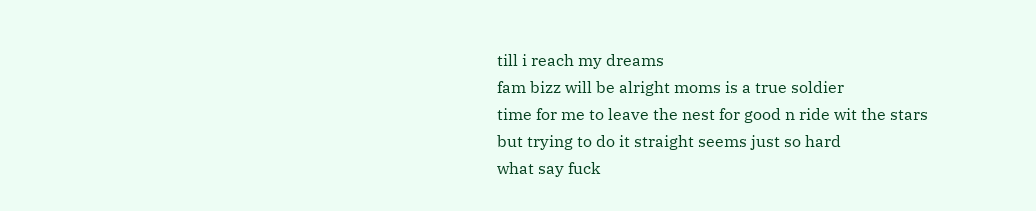till i reach my dreams
fam bizz will be alright moms is a true soldier
time for me to leave the nest for good n ride wit the stars
but trying to do it straight seems just so hard
what say fuck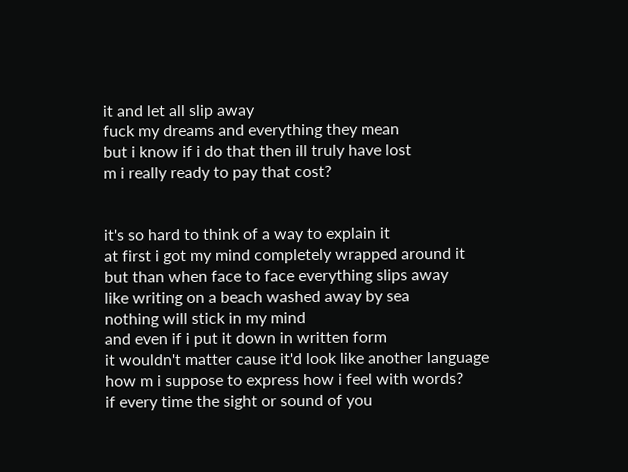it and let all slip away
fuck my dreams and everything they mean
but i know if i do that then ill truly have lost
m i really ready to pay that cost?


it's so hard to think of a way to explain it
at first i got my mind completely wrapped around it
but than when face to face everything slips away
like writing on a beach washed away by sea
nothing will stick in my mind
and even if i put it down in written form
it wouldn't matter cause it'd look like another language
how m i suppose to express how i feel with words?
if every time the sight or sound of you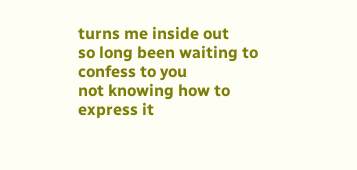turns me inside out
so long been waiting to confess to you
not knowing how to express it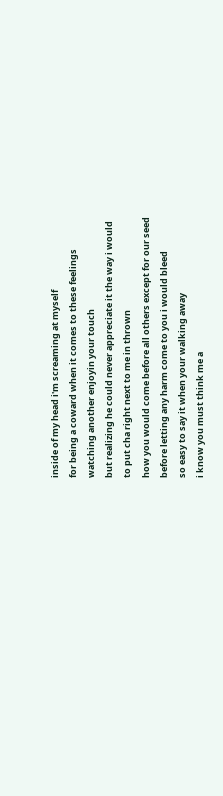inside of my head i'm screaming at myself
for being a coward when it comes to these feelings
watching another enjoyin your touch
but realizing he could never appreciate it the way i would
to put cha right next to me in thrown
how you would come before all others except for our seed
before letting any harm come to you i would bleed
so easy to say it when your walking away
i know you must think me a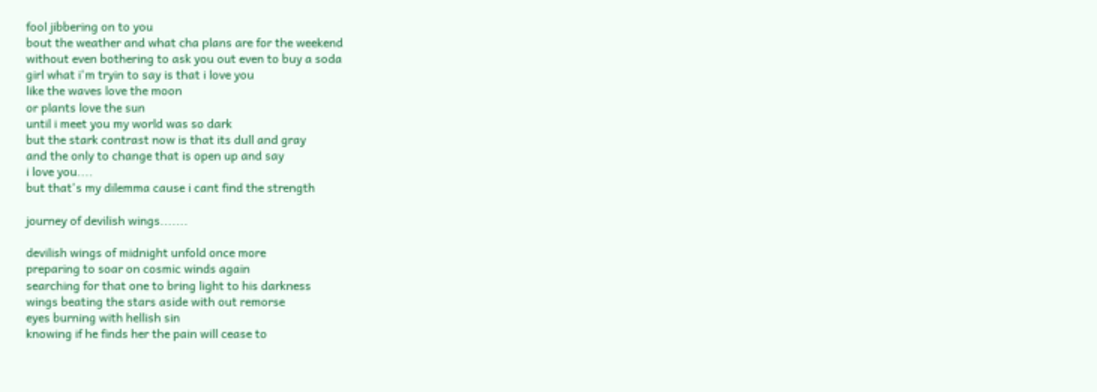fool jibbering on to you
bout the weather and what cha plans are for the weekend
without even bothering to ask you out even to buy a soda
girl what i'm tryin to say is that i love you
like the waves love the moon
or plants love the sun
until i meet you my world was so dark
but the stark contrast now is that its dull and gray
and the only to change that is open up and say
i love you....
but that's my dilemma cause i cant find the strength

journey of devilish wings.......

devilish wings of midnight unfold once more
preparing to soar on cosmic winds again
searching for that one to bring light to his darkness
wings beating the stars aside with out remorse
eyes burning with hellish sin
knowing if he finds her the pain will cease to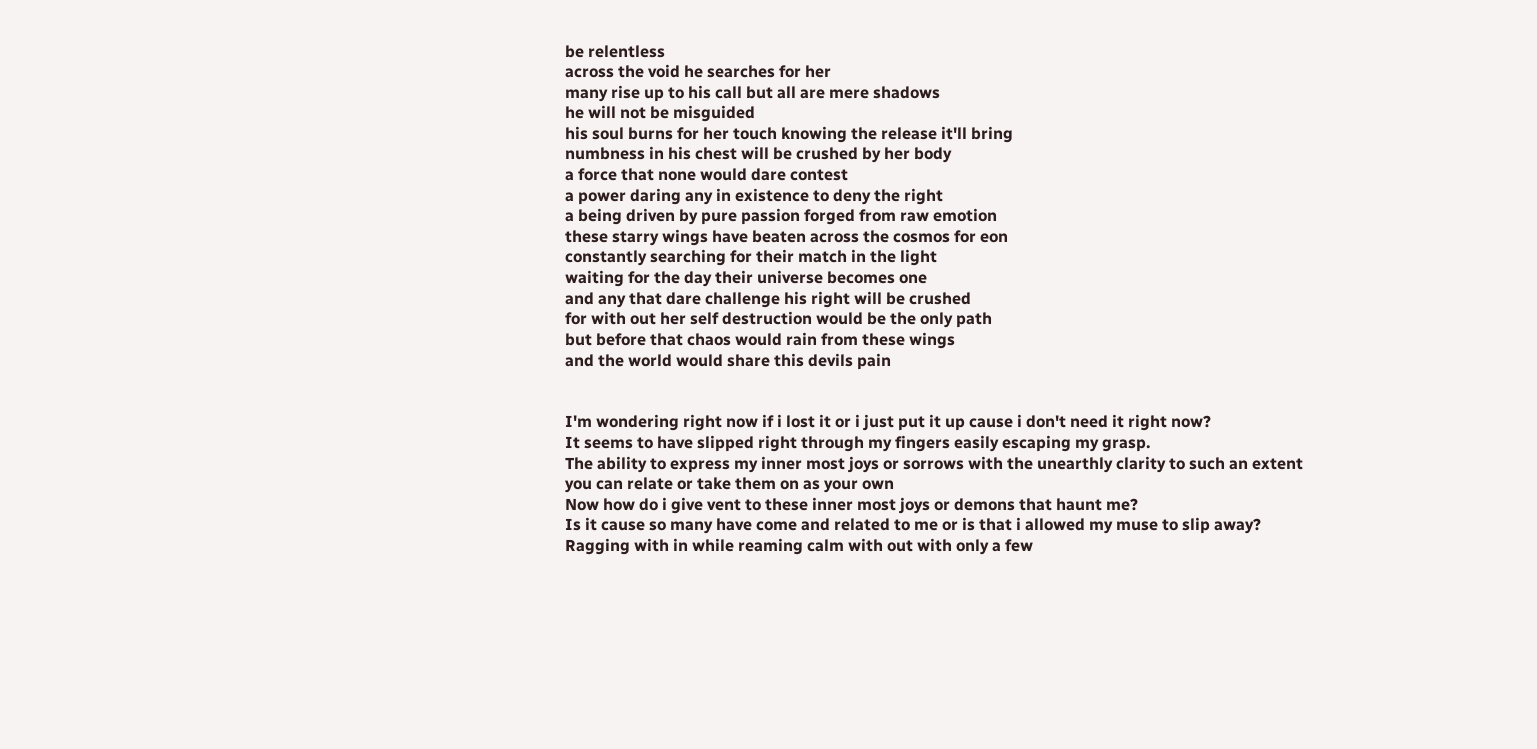be relentless
across the void he searches for her
many rise up to his call but all are mere shadows
he will not be misguided
his soul burns for her touch knowing the release it'll bring
numbness in his chest will be crushed by her body
a force that none would dare contest
a power daring any in existence to deny the right
a being driven by pure passion forged from raw emotion
these starry wings have beaten across the cosmos for eon
constantly searching for their match in the light
waiting for the day their universe becomes one
and any that dare challenge his right will be crushed
for with out her self destruction would be the only path
but before that chaos would rain from these wings
and the world would share this devils pain


I'm wondering right now if i lost it or i just put it up cause i don't need it right now?
It seems to have slipped right through my fingers easily escaping my grasp.
The ability to express my inner most joys or sorrows with the unearthly clarity to such an extent you can relate or take them on as your own
Now how do i give vent to these inner most joys or demons that haunt me?
Is it cause so many have come and related to me or is that i allowed my muse to slip away?
Ragging with in while reaming calm with out with only a few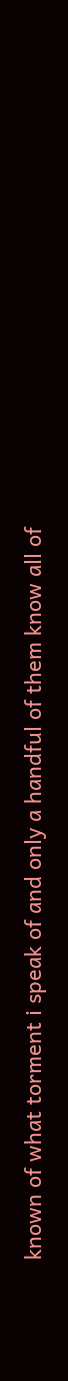known of what torment i speak of and only a handful of them know all of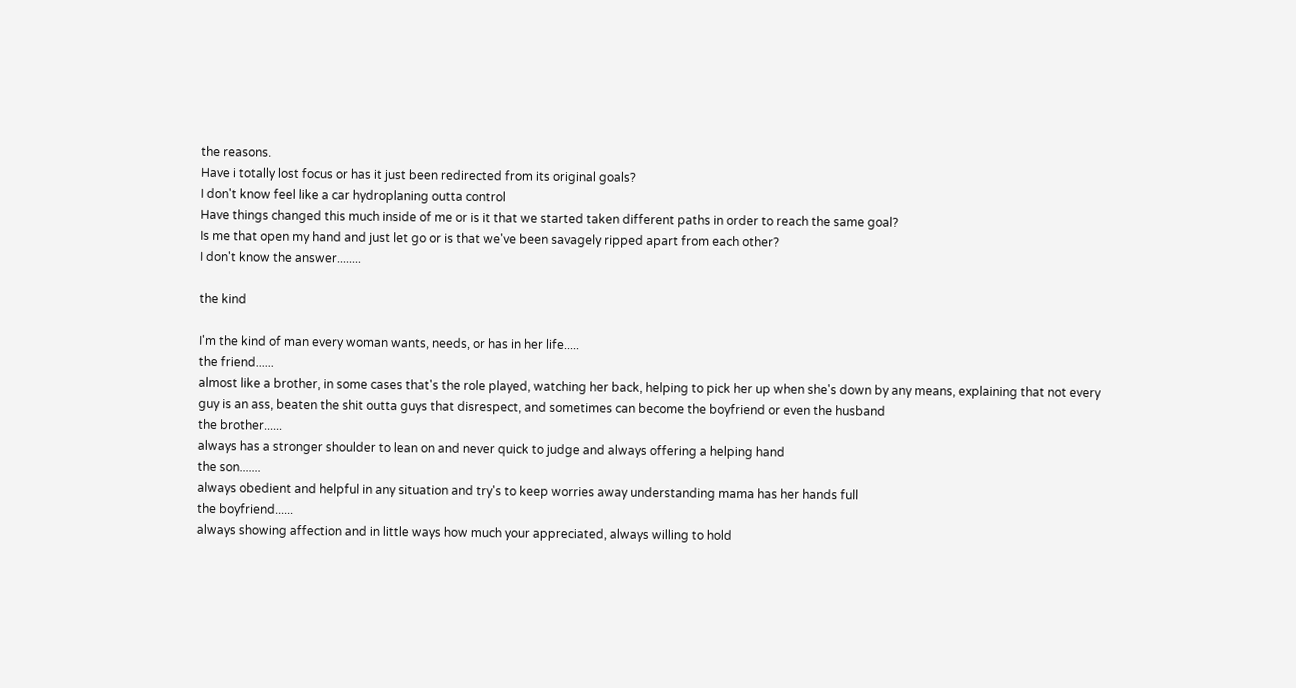the reasons.
Have i totally lost focus or has it just been redirected from its original goals?
I don't know feel like a car hydroplaning outta control
Have things changed this much inside of me or is it that we started taken different paths in order to reach the same goal?
Is me that open my hand and just let go or is that we've been savagely ripped apart from each other?
I don't know the answer........

the kind

I'm the kind of man every woman wants, needs, or has in her life.....
the friend......
almost like a brother, in some cases that's the role played, watching her back, helping to pick her up when she's down by any means, explaining that not every guy is an ass, beaten the shit outta guys that disrespect, and sometimes can become the boyfriend or even the husband
the brother......
always has a stronger shoulder to lean on and never quick to judge and always offering a helping hand
the son.......
always obedient and helpful in any situation and try's to keep worries away understanding mama has her hands full
the boyfriend......
always showing affection and in little ways how much your appreciated, always willing to hold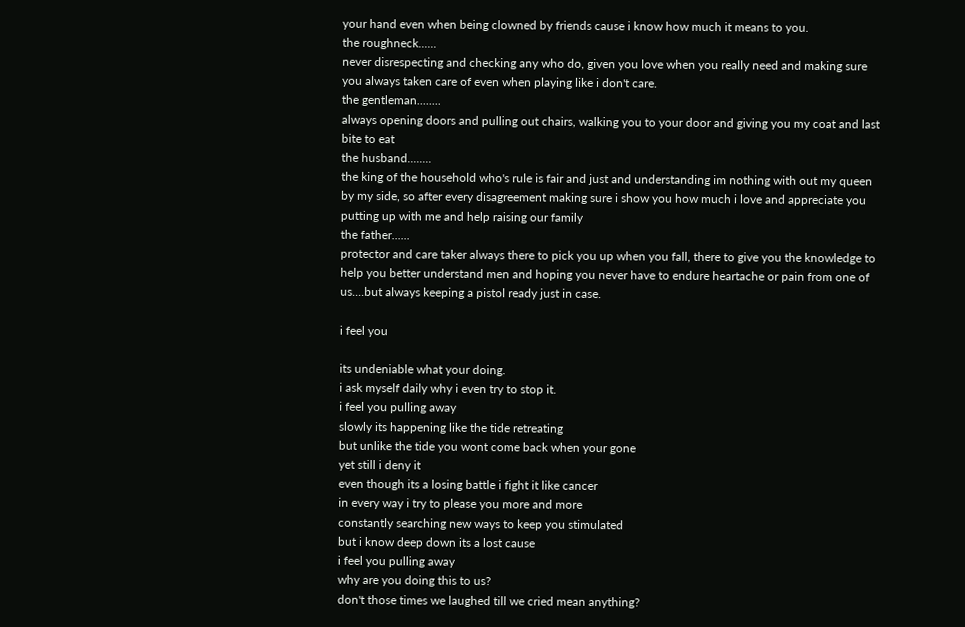your hand even when being clowned by friends cause i know how much it means to you.
the roughneck......
never disrespecting and checking any who do, given you love when you really need and making sure you always taken care of even when playing like i don't care.
the gentleman........
always opening doors and pulling out chairs, walking you to your door and giving you my coat and last bite to eat
the husband........
the king of the household who's rule is fair and just and understanding im nothing with out my queen by my side, so after every disagreement making sure i show you how much i love and appreciate you putting up with me and help raising our family
the father......
protector and care taker always there to pick you up when you fall, there to give you the knowledge to help you better understand men and hoping you never have to endure heartache or pain from one of us....but always keeping a pistol ready just in case.

i feel you

its undeniable what your doing.
i ask myself daily why i even try to stop it.
i feel you pulling away
slowly its happening like the tide retreating
but unlike the tide you wont come back when your gone
yet still i deny it
even though its a losing battle i fight it like cancer
in every way i try to please you more and more
constantly searching new ways to keep you stimulated
but i know deep down its a lost cause
i feel you pulling away
why are you doing this to us?
don't those times we laughed till we cried mean anything?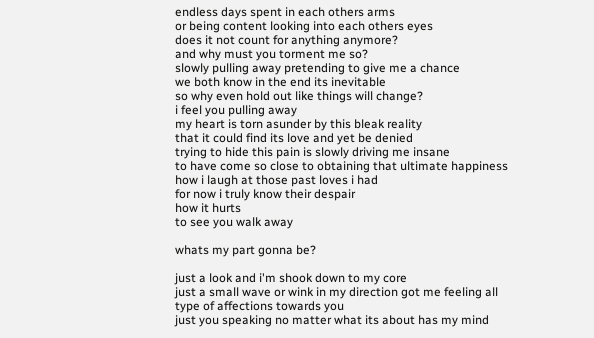endless days spent in each others arms
or being content looking into each others eyes
does it not count for anything anymore?
and why must you torment me so?
slowly pulling away pretending to give me a chance
we both know in the end its inevitable
so why even hold out like things will change?
i feel you pulling away
my heart is torn asunder by this bleak reality
that it could find its love and yet be denied
trying to hide this pain is slowly driving me insane
to have come so close to obtaining that ultimate happiness
how i laugh at those past loves i had
for now i truly know their despair
how it hurts
to see you walk away

whats my part gonna be?

just a look and i'm shook down to my core
just a small wave or wink in my direction got me feeling all type of affections towards you
just you speaking no matter what its about has my mind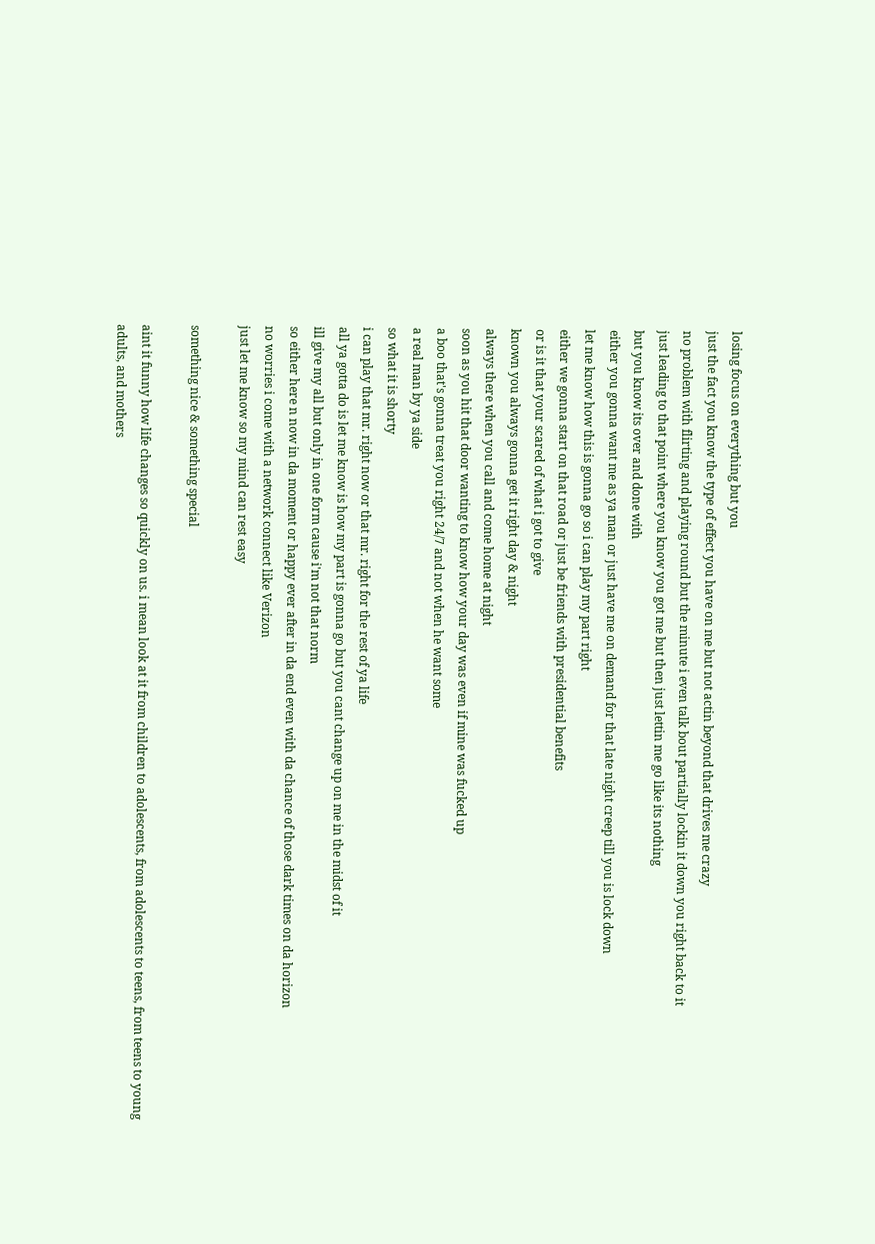losing focus on everything but you
just the fact you know the type of effect you have on me but not actin beyond that drives me crazy
no problem with flirting and playing round but the minute i even talk bout partially lockin it down you right back to it
just leading to that point where you know you got me but then just lettin me go like its nothing
but you know its over and done with
either you gonna want me as ya man or just have me on demand for that late night creep till you is lock down
let me know how this is gonna go so i can play my part right
either we gonna start on that road or just be friends with presidential benefits
or is it that your scared of what i got to give
known you always gonna get it right day & night
always there when you call and come home at night
soon as you hit that door wanting to know how your day was even if mine was fucked up
a boo that's gonna treat you right 24/7 and not when he want some
a real man by ya side
so what it is shorty
i can play that mr. right now or that mr. right for the rest of ya life
all ya gotta do is let me know is how my part is gonna go but you cant change up on me in the midst of it
ill give my all but only in one form cause i'm not that norm
so either here n now in da moment or happy ever after in da end even with da chance of those dark times on da horizon
no worries i come with a network connect like Verizon
just let me know so my mind can rest easy

something nice & something special

aint it funny how life changes so quickly on us. i mean look at it from children to adolescents, from adolescents to teens, from teens to young adults, and mothers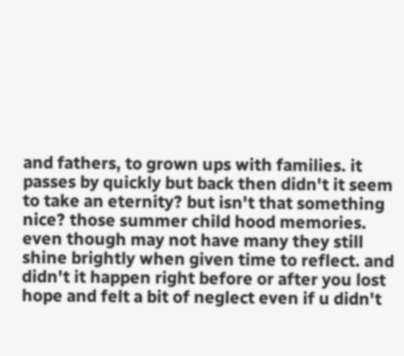and fathers, to grown ups with families. it passes by quickly but back then didn't it seem to take an eternity? but isn't that something nice? those summer child hood memories. even though may not have many they still shine brightly when given time to reflect. and didn't it happen right before or after you lost hope and felt a bit of neglect even if u didn't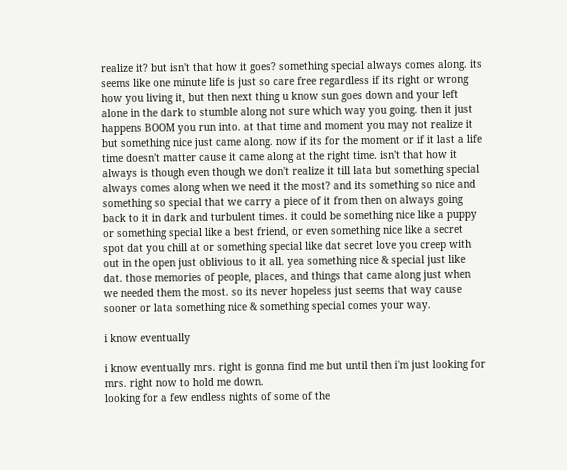realize it? but isn't that how it goes? something special always comes along. its seems like one minute life is just so care free regardless if its right or wrong how you living it, but then next thing u know sun goes down and your left alone in the dark to stumble along not sure which way you going. then it just happens BOOM you run into. at that time and moment you may not realize it but something nice just came along. now if its for the moment or if it last a life time doesn't matter cause it came along at the right time. isn't that how it always is though even though we don't realize it till lata but something special always comes along when we need it the most? and its something so nice and something so special that we carry a piece of it from then on always going back to it in dark and turbulent times. it could be something nice like a puppy or something special like a best friend, or even something nice like a secret spot dat you chill at or something special like dat secret love you creep with out in the open just oblivious to it all. yea something nice & special just like dat. those memories of people, places, and things that came along just when we needed them the most. so its never hopeless just seems that way cause sooner or lata something nice & something special comes your way.

i know eventually

i know eventually mrs. right is gonna find me but until then i'm just looking for mrs. right now to hold me down.
looking for a few endless nights of some of the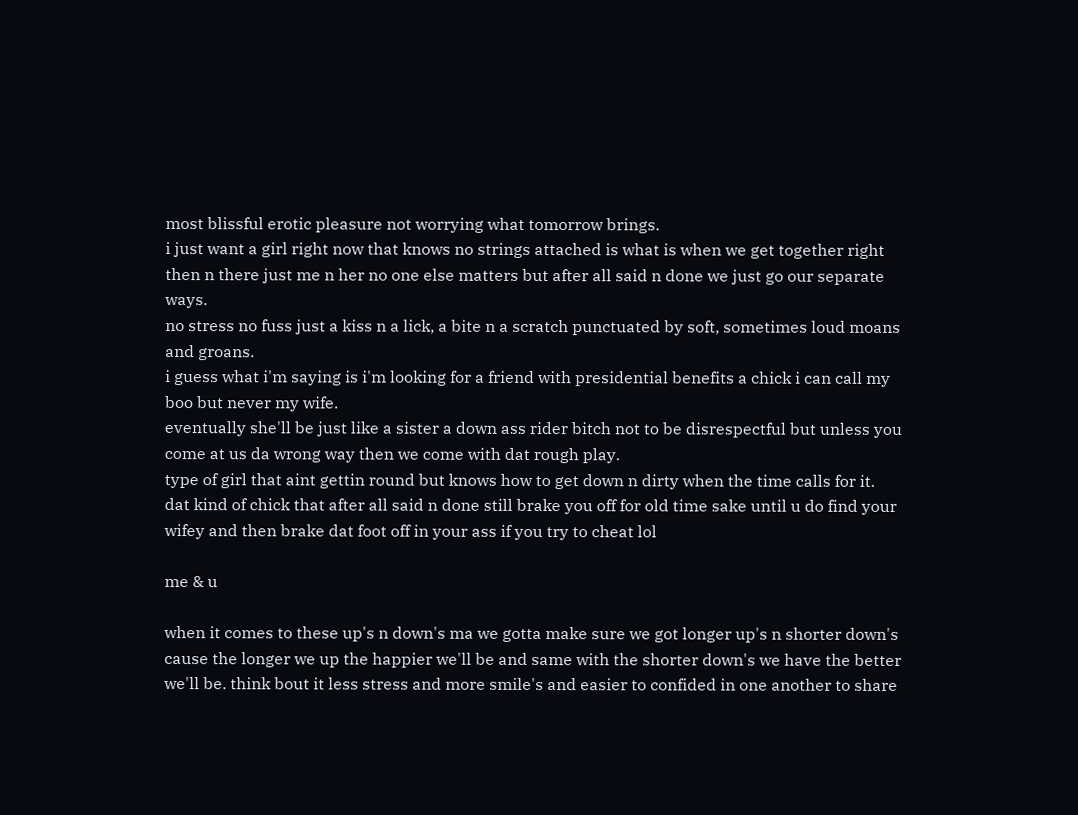most blissful erotic pleasure not worrying what tomorrow brings.
i just want a girl right now that knows no strings attached is what is when we get together right then n there just me n her no one else matters but after all said n done we just go our separate ways.
no stress no fuss just a kiss n a lick, a bite n a scratch punctuated by soft, sometimes loud moans and groans.
i guess what i'm saying is i'm looking for a friend with presidential benefits a chick i can call my boo but never my wife.
eventually she'll be just like a sister a down ass rider bitch not to be disrespectful but unless you come at us da wrong way then we come with dat rough play.
type of girl that aint gettin round but knows how to get down n dirty when the time calls for it.
dat kind of chick that after all said n done still brake you off for old time sake until u do find your wifey and then brake dat foot off in your ass if you try to cheat lol

me & u

when it comes to these up's n down's ma we gotta make sure we got longer up's n shorter down's cause the longer we up the happier we'll be and same with the shorter down's we have the better we'll be. think bout it less stress and more smile's and easier to confided in one another to share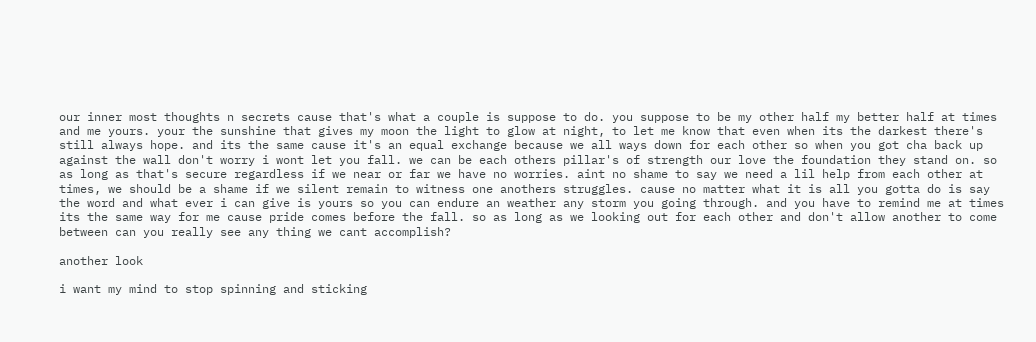our inner most thoughts n secrets cause that's what a couple is suppose to do. you suppose to be my other half my better half at times and me yours. your the sunshine that gives my moon the light to glow at night, to let me know that even when its the darkest there's still always hope. and its the same cause it's an equal exchange because we all ways down for each other so when you got cha back up against the wall don't worry i wont let you fall. we can be each others pillar's of strength our love the foundation they stand on. so as long as that's secure regardless if we near or far we have no worries. aint no shame to say we need a lil help from each other at times, we should be a shame if we silent remain to witness one anothers struggles. cause no matter what it is all you gotta do is say the word and what ever i can give is yours so you can endure an weather any storm you going through. and you have to remind me at times its the same way for me cause pride comes before the fall. so as long as we looking out for each other and don't allow another to come between can you really see any thing we cant accomplish?

another look

i want my mind to stop spinning and sticking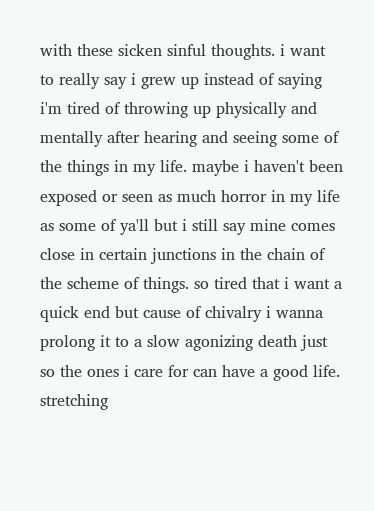with these sicken sinful thoughts. i want to really say i grew up instead of saying i'm tired of throwing up physically and mentally after hearing and seeing some of the things in my life. maybe i haven't been exposed or seen as much horror in my life as some of ya'll but i still say mine comes close in certain junctions in the chain of the scheme of things. so tired that i want a quick end but cause of chivalry i wanna prolong it to a slow agonizing death just so the ones i care for can have a good life. stretching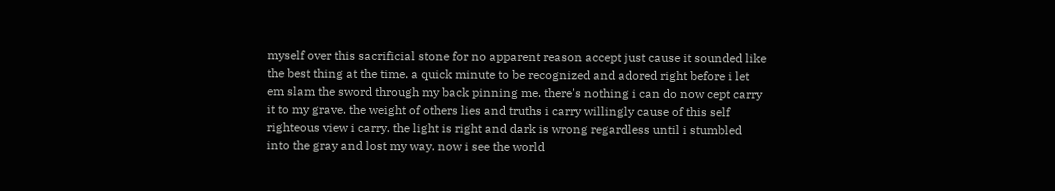myself over this sacrificial stone for no apparent reason accept just cause it sounded like the best thing at the time. a quick minute to be recognized and adored right before i let em slam the sword through my back pinning me. there's nothing i can do now cept carry it to my grave. the weight of others lies and truths i carry willingly cause of this self righteous view i carry. the light is right and dark is wrong regardless until i stumbled into the gray and lost my way. now i see the world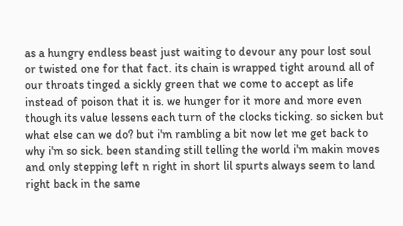as a hungry endless beast just waiting to devour any pour lost soul or twisted one for that fact. its chain is wrapped tight around all of our throats tinged a sickly green that we come to accept as life instead of poison that it is. we hunger for it more and more even though its value lessens each turn of the clocks ticking. so sicken but what else can we do? but i'm rambling a bit now let me get back to why i'm so sick. been standing still telling the world i'm makin moves and only stepping left n right in short lil spurts always seem to land right back in the same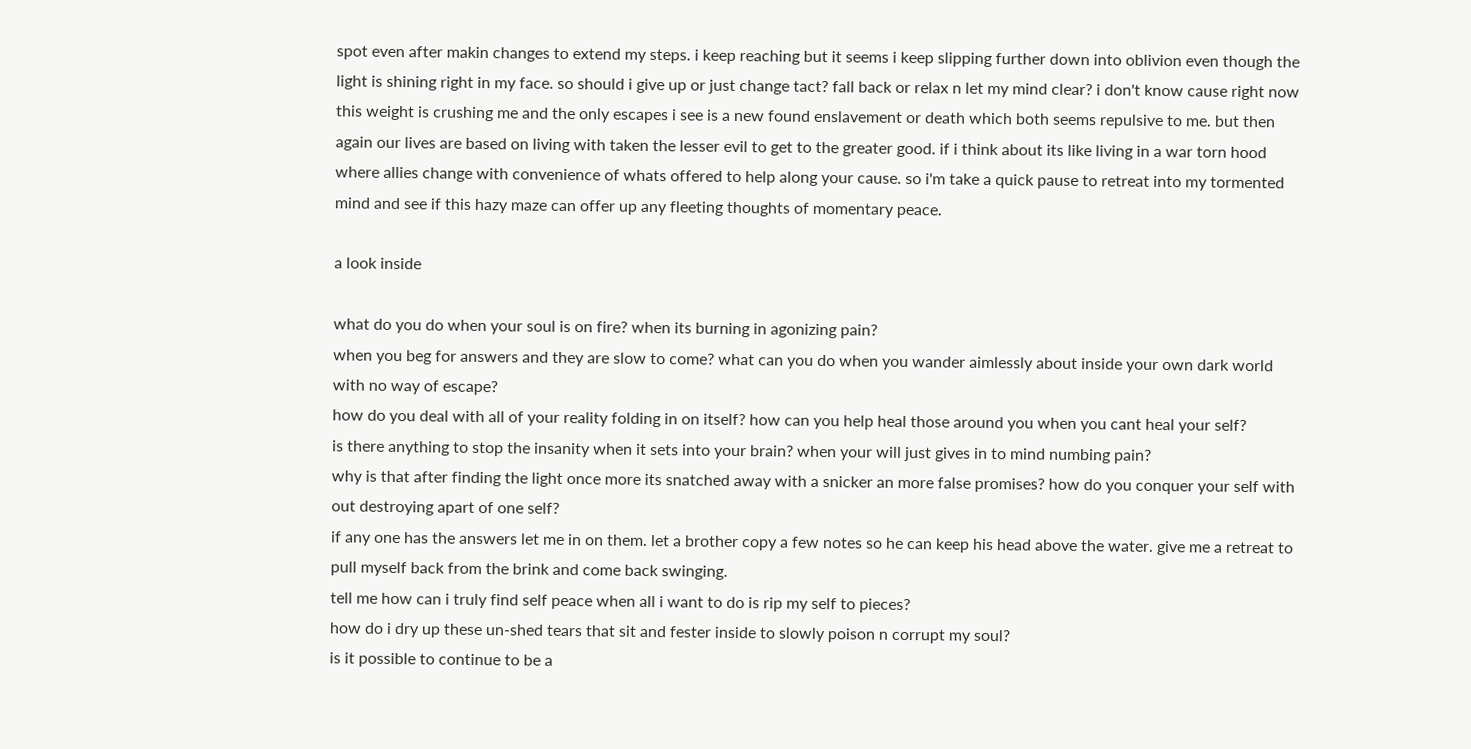spot even after makin changes to extend my steps. i keep reaching but it seems i keep slipping further down into oblivion even though the light is shining right in my face. so should i give up or just change tact? fall back or relax n let my mind clear? i don't know cause right now this weight is crushing me and the only escapes i see is a new found enslavement or death which both seems repulsive to me. but then again our lives are based on living with taken the lesser evil to get to the greater good. if i think about its like living in a war torn hood where allies change with convenience of whats offered to help along your cause. so i'm take a quick pause to retreat into my tormented mind and see if this hazy maze can offer up any fleeting thoughts of momentary peace.

a look inside

what do you do when your soul is on fire? when its burning in agonizing pain?
when you beg for answers and they are slow to come? what can you do when you wander aimlessly about inside your own dark world with no way of escape?
how do you deal with all of your reality folding in on itself? how can you help heal those around you when you cant heal your self?
is there anything to stop the insanity when it sets into your brain? when your will just gives in to mind numbing pain?
why is that after finding the light once more its snatched away with a snicker an more false promises? how do you conquer your self with out destroying apart of one self?
if any one has the answers let me in on them. let a brother copy a few notes so he can keep his head above the water. give me a retreat to pull myself back from the brink and come back swinging.
tell me how can i truly find self peace when all i want to do is rip my self to pieces?
how do i dry up these un-shed tears that sit and fester inside to slowly poison n corrupt my soul?
is it possible to continue to be a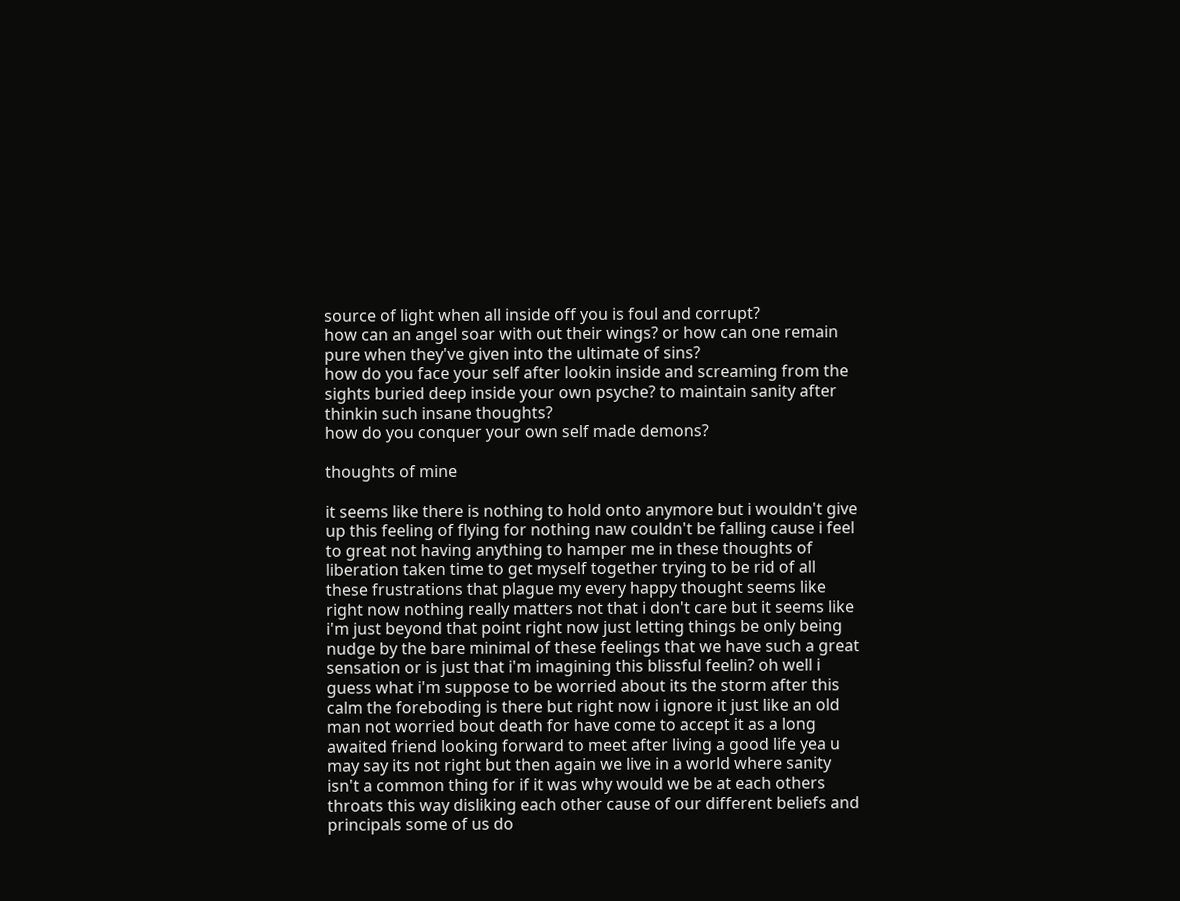source of light when all inside off you is foul and corrupt?
how can an angel soar with out their wings? or how can one remain pure when they've given into the ultimate of sins?
how do you face your self after lookin inside and screaming from the sights buried deep inside your own psyche? to maintain sanity after thinkin such insane thoughts?
how do you conquer your own self made demons?

thoughts of mine

it seems like there is nothing to hold onto anymore but i wouldn't give up this feeling of flying for nothing naw couldn't be falling cause i feel to great not having anything to hamper me in these thoughts of liberation taken time to get myself together trying to be rid of all these frustrations that plague my every happy thought seems like right now nothing really matters not that i don't care but it seems like i'm just beyond that point right now just letting things be only being nudge by the bare minimal of these feelings that we have such a great sensation or is just that i'm imagining this blissful feelin? oh well i guess what i'm suppose to be worried about its the storm after this calm the foreboding is there but right now i ignore it just like an old man not worried bout death for have come to accept it as a long awaited friend looking forward to meet after living a good life yea u may say its not right but then again we live in a world where sanity isn't a common thing for if it was why would we be at each others throats this way disliking each other cause of our different beliefs and principals some of us do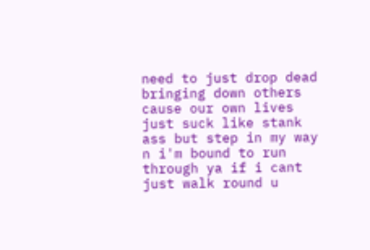need to just drop dead bringing down others cause our own lives just suck like stank ass but step in my way n i'm bound to run through ya if i cant just walk round u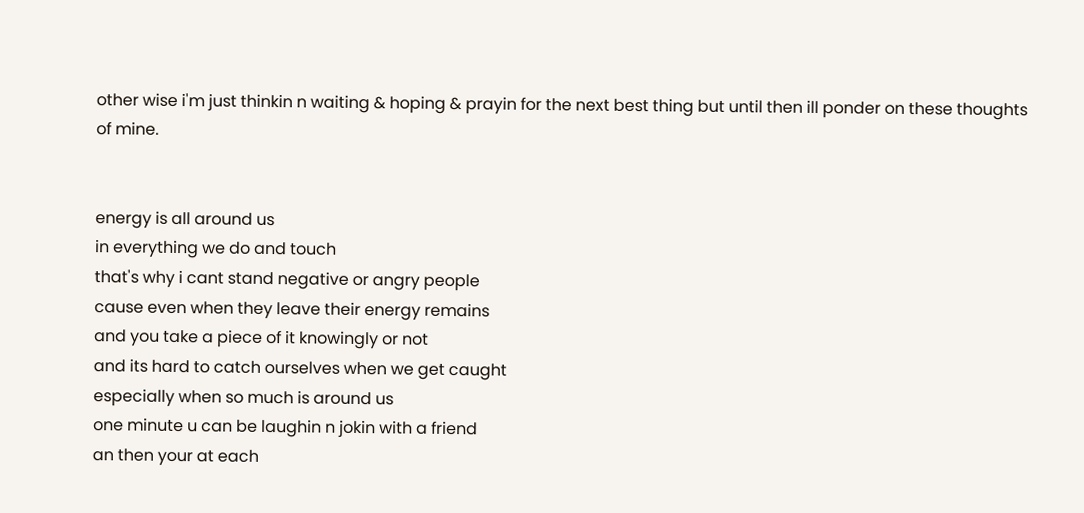other wise i'm just thinkin n waiting & hoping & prayin for the next best thing but until then ill ponder on these thoughts of mine.


energy is all around us
in everything we do and touch
that's why i cant stand negative or angry people
cause even when they leave their energy remains
and you take a piece of it knowingly or not
and its hard to catch ourselves when we get caught
especially when so much is around us
one minute u can be laughin n jokin with a friend
an then your at each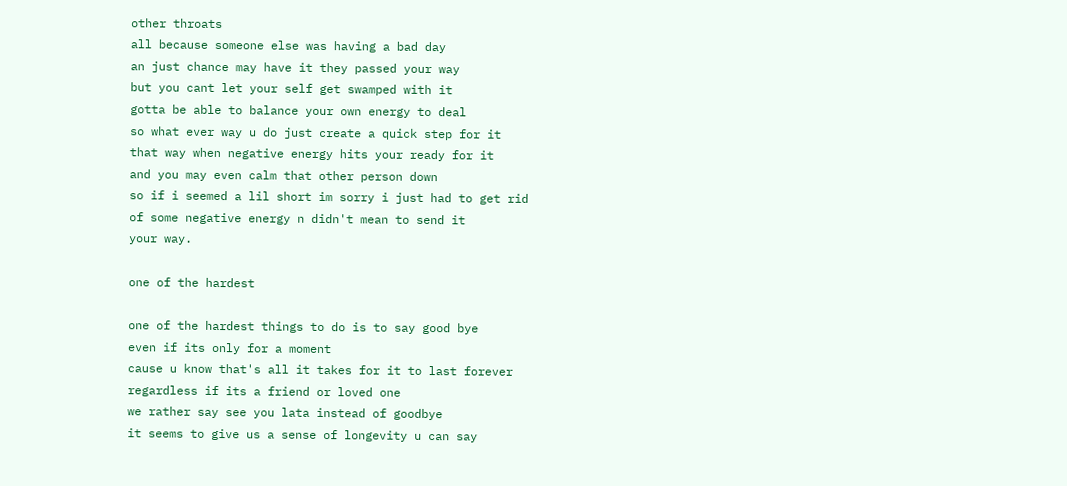other throats
all because someone else was having a bad day
an just chance may have it they passed your way
but you cant let your self get swamped with it
gotta be able to balance your own energy to deal
so what ever way u do just create a quick step for it
that way when negative energy hits your ready for it
and you may even calm that other person down
so if i seemed a lil short im sorry i just had to get rid
of some negative energy n didn't mean to send it
your way.

one of the hardest

one of the hardest things to do is to say good bye
even if its only for a moment
cause u know that's all it takes for it to last forever
regardless if its a friend or loved one
we rather say see you lata instead of goodbye
it seems to give us a sense of longevity u can say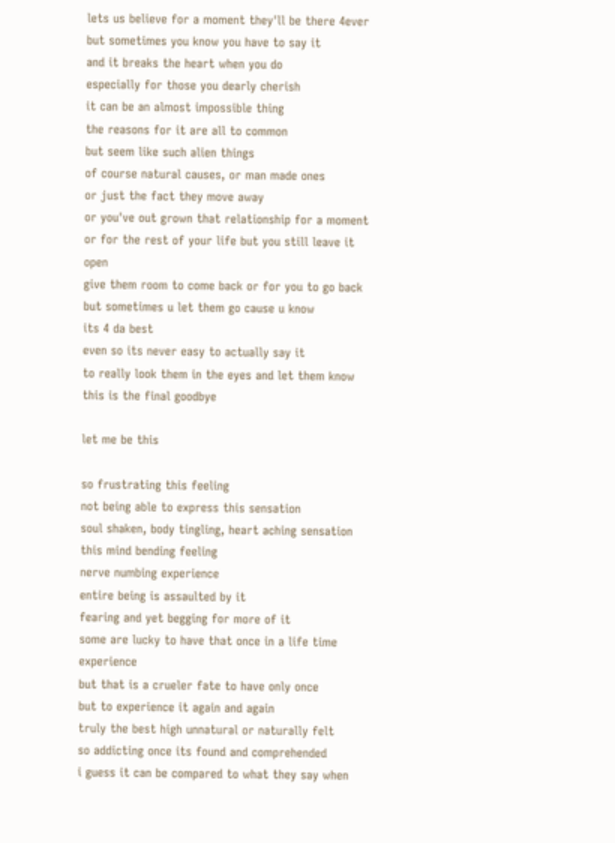lets us believe for a moment they'll be there 4ever
but sometimes you know you have to say it
and it breaks the heart when you do
especially for those you dearly cherish
it can be an almost impossible thing
the reasons for it are all to common
but seem like such alien things
of course natural causes, or man made ones
or just the fact they move away
or you've out grown that relationship for a moment
or for the rest of your life but you still leave it open
give them room to come back or for you to go back
but sometimes u let them go cause u know
its 4 da best
even so its never easy to actually say it
to really look them in the eyes and let them know
this is the final goodbye

let me be this

so frustrating this feeling
not being able to express this sensation
soul shaken, body tingling, heart aching sensation
this mind bending feeling
nerve numbing experience
entire being is assaulted by it
fearing and yet begging for more of it
some are lucky to have that once in a life time experience
but that is a crueler fate to have only once
but to experience it again and again
truly the best high unnatural or naturally felt
so addicting once its found and comprehended
i guess it can be compared to what they say when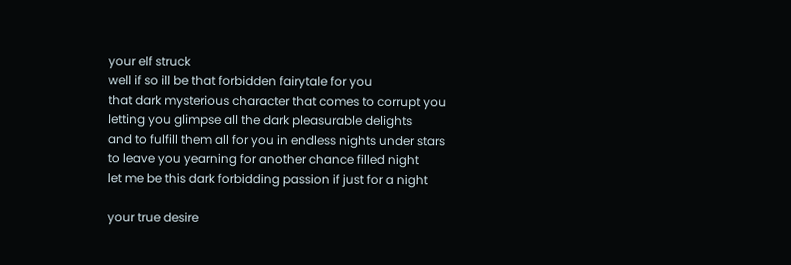your elf struck
well if so ill be that forbidden fairytale for you
that dark mysterious character that comes to corrupt you
letting you glimpse all the dark pleasurable delights
and to fulfill them all for you in endless nights under stars
to leave you yearning for another chance filled night
let me be this dark forbidding passion if just for a night

your true desire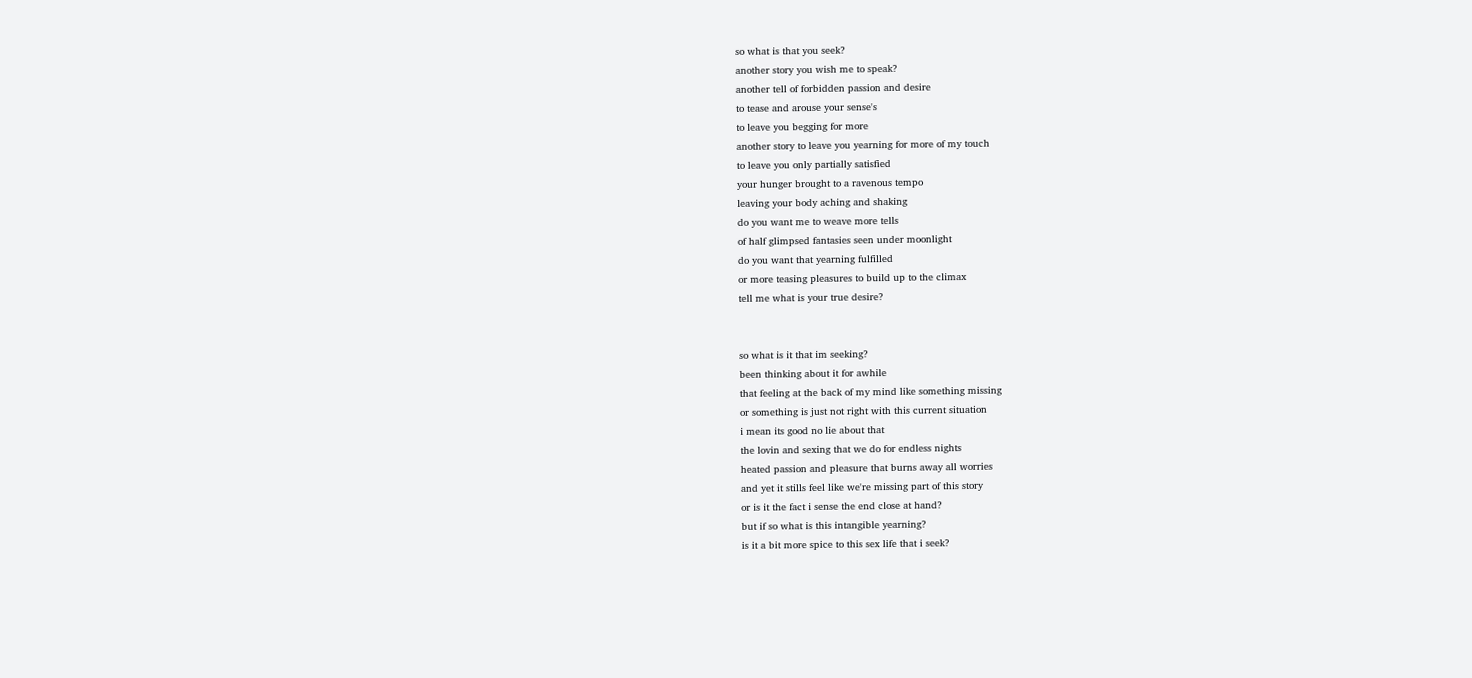so what is that you seek?
another story you wish me to speak?
another tell of forbidden passion and desire
to tease and arouse your sense's
to leave you begging for more
another story to leave you yearning for more of my touch
to leave you only partially satisfied
your hunger brought to a ravenous tempo
leaving your body aching and shaking
do you want me to weave more tells
of half glimpsed fantasies seen under moonlight
do you want that yearning fulfilled
or more teasing pleasures to build up to the climax
tell me what is your true desire?


so what is it that im seeking?
been thinking about it for awhile
that feeling at the back of my mind like something missing
or something is just not right with this current situation
i mean its good no lie about that
the lovin and sexing that we do for endless nights
heated passion and pleasure that burns away all worries
and yet it stills feel like we're missing part of this story
or is it the fact i sense the end close at hand?
but if so what is this intangible yearning?
is it a bit more spice to this sex life that i seek?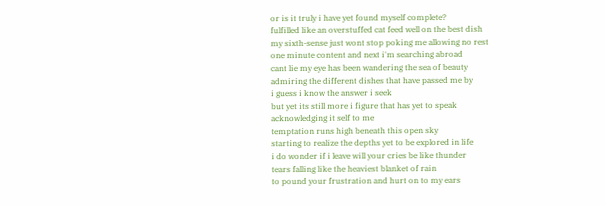or is it truly i have yet found myself complete?
fulfilled like an overstuffed cat feed well on the best dish
my sixth-sense just wont stop poking me allowing no rest
one minute content and next i'm searching abroad
cant lie my eye has been wandering the sea of beauty
admiring the different dishes that have passed me by
i guess i know the answer i seek
but yet its still more i figure that has yet to speak
acknowledging it self to me
temptation runs high beneath this open sky
starting to realize the depths yet to be explored in life
i do wonder if i leave will your cries be like thunder
tears falling like the heaviest blanket of rain
to pound your frustration and hurt on to my ears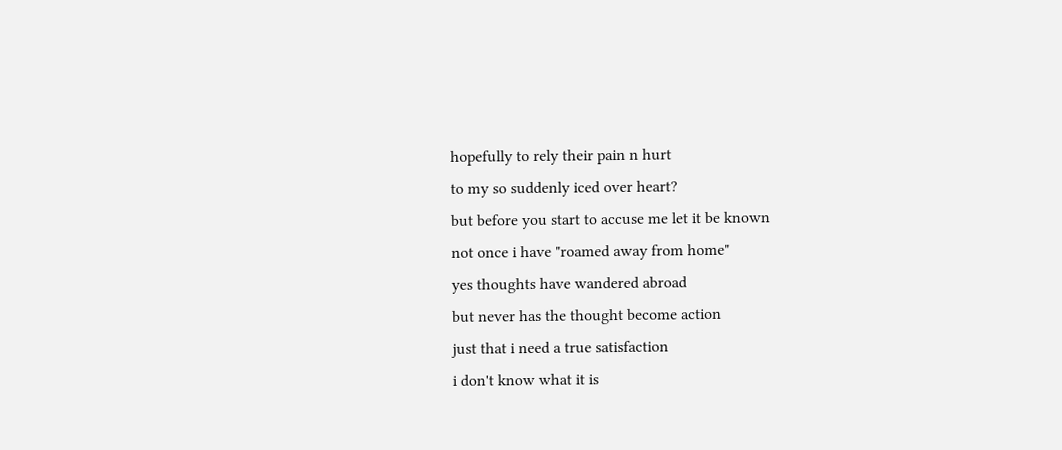hopefully to rely their pain n hurt
to my so suddenly iced over heart?
but before you start to accuse me let it be known
not once i have "roamed away from home"
yes thoughts have wandered abroad
but never has the thought become action
just that i need a true satisfaction
i don't know what it is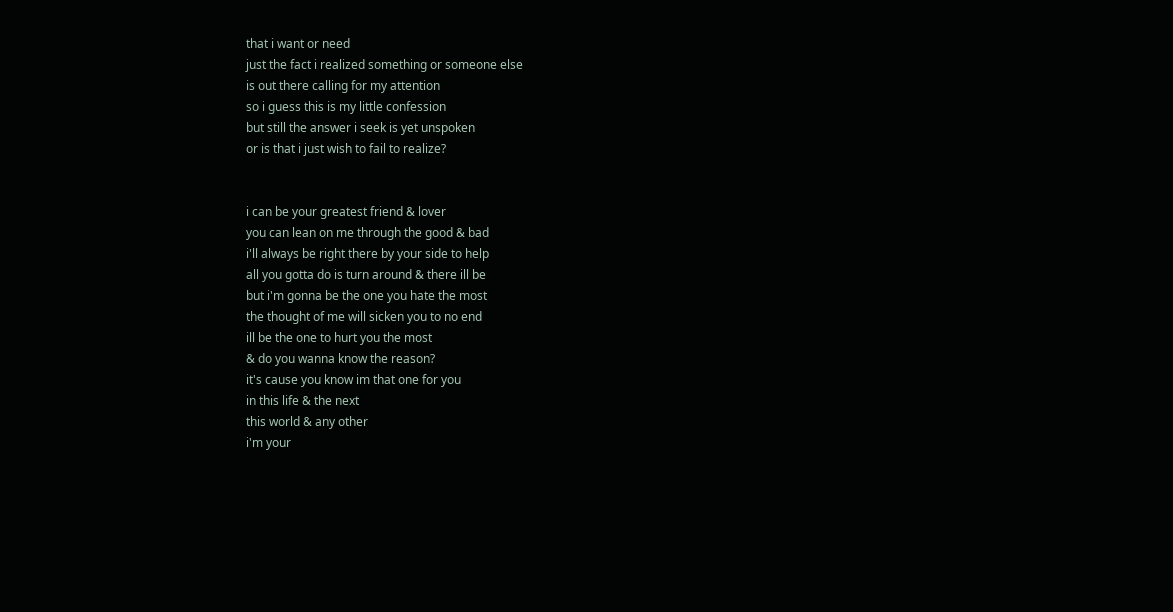that i want or need
just the fact i realized something or someone else
is out there calling for my attention
so i guess this is my little confession
but still the answer i seek is yet unspoken
or is that i just wish to fail to realize?


i can be your greatest friend & lover
you can lean on me through the good & bad
i'll always be right there by your side to help
all you gotta do is turn around & there ill be
but i'm gonna be the one you hate the most
the thought of me will sicken you to no end
ill be the one to hurt you the most
& do you wanna know the reason?
it's cause you know im that one for you
in this life & the next
this world & any other
i'm your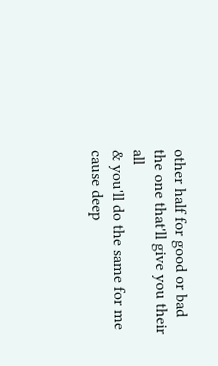other half for good or bad
the one that'll give you their all
& you'll do the same for me
cause deep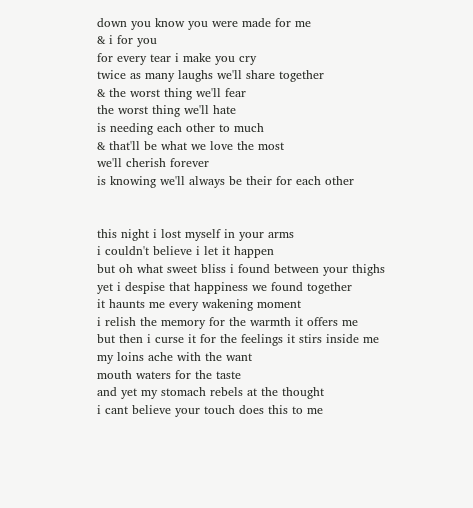down you know you were made for me
& i for you
for every tear i make you cry
twice as many laughs we'll share together
& the worst thing we'll fear
the worst thing we'll hate
is needing each other to much
& that'll be what we love the most
we'll cherish forever
is knowing we'll always be their for each other


this night i lost myself in your arms
i couldn't believe i let it happen
but oh what sweet bliss i found between your thighs
yet i despise that happiness we found together
it haunts me every wakening moment
i relish the memory for the warmth it offers me
but then i curse it for the feelings it stirs inside me
my loins ache with the want
mouth waters for the taste
and yet my stomach rebels at the thought
i cant believe your touch does this to me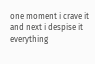one moment i crave it and next i despise it
everything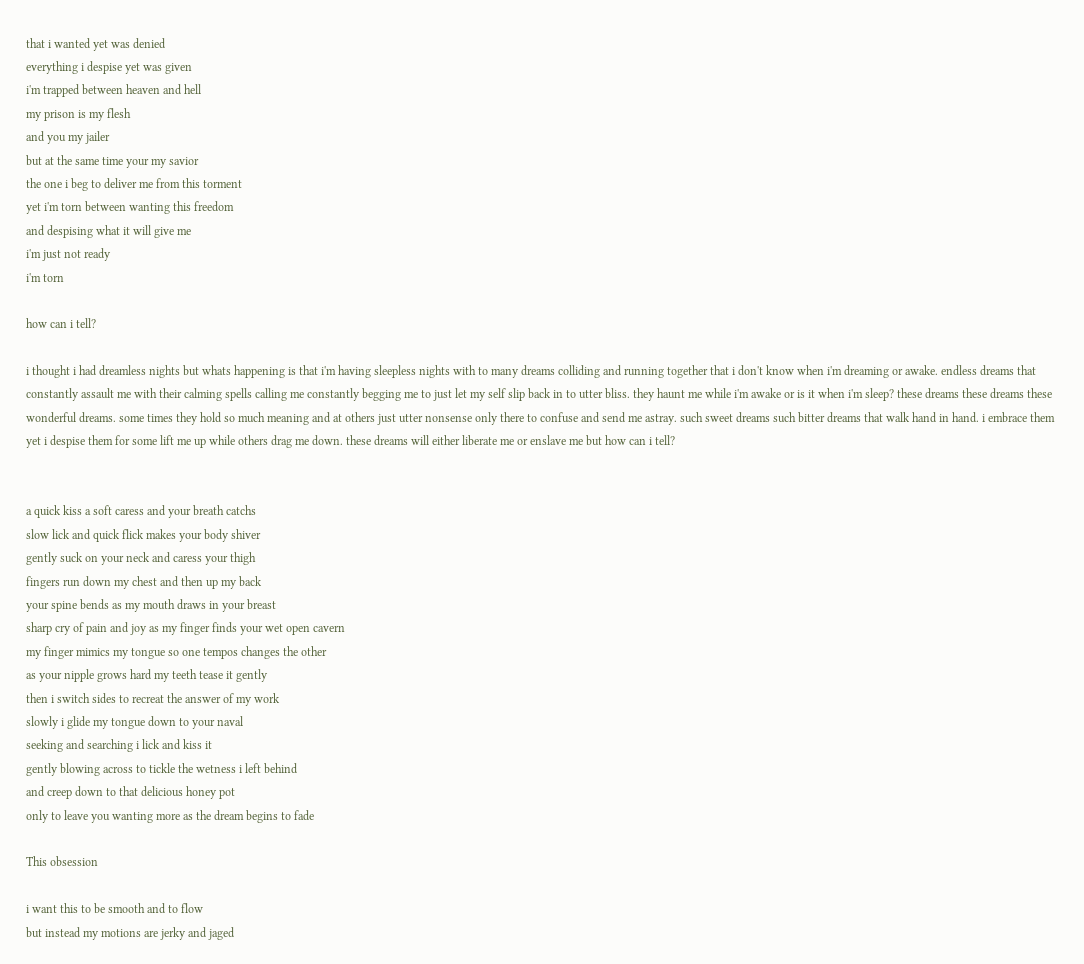that i wanted yet was denied
everything i despise yet was given
i'm trapped between heaven and hell
my prison is my flesh
and you my jailer
but at the same time your my savior
the one i beg to deliver me from this torment
yet i'm torn between wanting this freedom
and despising what it will give me
i'm just not ready
i'm torn

how can i tell?

i thought i had dreamless nights but whats happening is that i'm having sleepless nights with to many dreams colliding and running together that i don't know when i'm dreaming or awake. endless dreams that constantly assault me with their calming spells calling me constantly begging me to just let my self slip back in to utter bliss. they haunt me while i'm awake or is it when i'm sleep? these dreams these dreams these wonderful dreams. some times they hold so much meaning and at others just utter nonsense only there to confuse and send me astray. such sweet dreams such bitter dreams that walk hand in hand. i embrace them yet i despise them for some lift me up while others drag me down. these dreams will either liberate me or enslave me but how can i tell?


a quick kiss a soft caress and your breath catchs
slow lick and quick flick makes your body shiver
gently suck on your neck and caress your thigh
fingers run down my chest and then up my back
your spine bends as my mouth draws in your breast
sharp cry of pain and joy as my finger finds your wet open cavern
my finger mimics my tongue so one tempos changes the other
as your nipple grows hard my teeth tease it gently
then i switch sides to recreat the answer of my work
slowly i glide my tongue down to your naval
seeking and searching i lick and kiss it
gently blowing across to tickle the wetness i left behind
and creep down to that delicious honey pot
only to leave you wanting more as the dream begins to fade

This obsession

i want this to be smooth and to flow
but instead my motions are jerky and jaged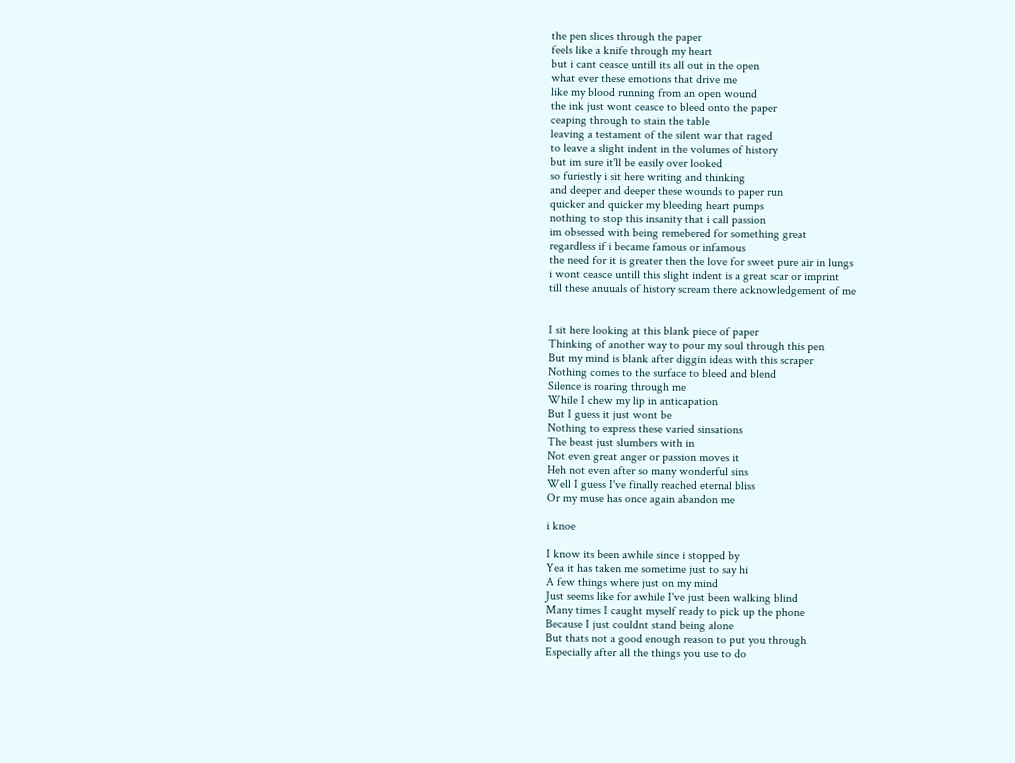the pen slices through the paper
feels like a knife through my heart
but i cant ceasce untill its all out in the open
what ever these emotions that drive me
like my blood running from an open wound
the ink just wont ceasce to bleed onto the paper
ceaping through to stain the table
leaving a testament of the silent war that raged
to leave a slight indent in the volumes of history
but im sure it'll be easily over looked
so furiestly i sit here writing and thinking
and deeper and deeper these wounds to paper run
quicker and quicker my bleeding heart pumps
nothing to stop this insanity that i call passion
im obsessed with being remebered for something great
regardless if i became famous or infamous
the need for it is greater then the love for sweet pure air in lungs
i wont ceasce untill this slight indent is a great scar or imprint
till these anuuals of history scream there acknowledgement of me


I sit here looking at this blank piece of paper
Thinking of another way to pour my soul through this pen
But my mind is blank after diggin ideas with this scraper
Nothing comes to the surface to bleed and blend
Silence is roaring through me
While I chew my lip in anticapation
But I guess it just wont be
Nothing to express these varied sinsations
The beast just slumbers with in
Not even great anger or passion moves it
Heh not even after so many wonderful sins
Well I guess I've finally reached eternal bliss
Or my muse has once again abandon me

i knoe

I know its been awhile since i stopped by
Yea it has taken me sometime just to say hi
A few things where just on my mind
Just seems like for awhile I've just been walking blind
Many times I caught myself ready to pick up the phone
Because I just couldnt stand being alone
But thats not a good enough reason to put you through
Especially after all the things you use to do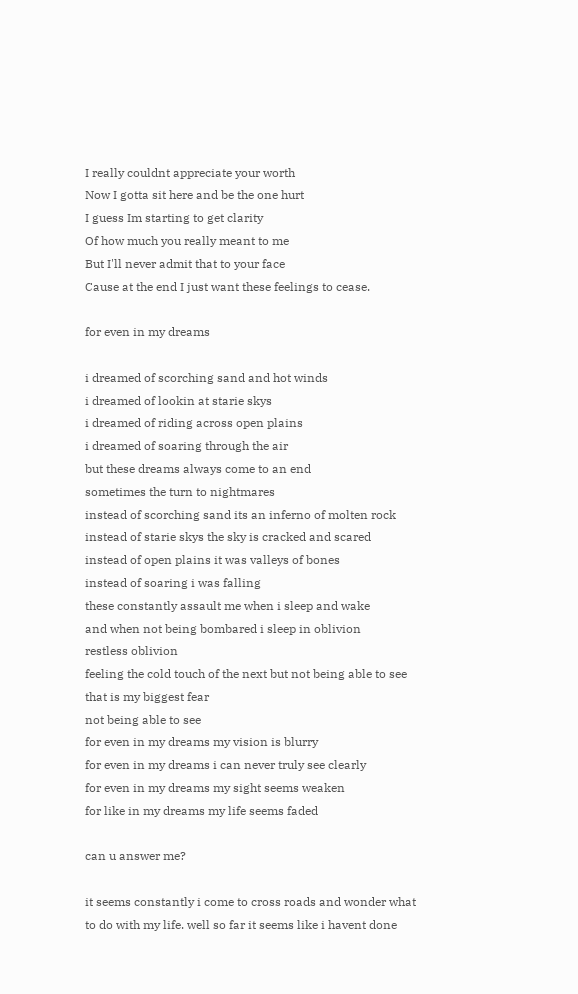I really couldnt appreciate your worth
Now I gotta sit here and be the one hurt
I guess Im starting to get clarity
Of how much you really meant to me
But I'll never admit that to your face
Cause at the end I just want these feelings to cease.

for even in my dreams

i dreamed of scorching sand and hot winds
i dreamed of lookin at starie skys
i dreamed of riding across open plains
i dreamed of soaring through the air
but these dreams always come to an end
sometimes the turn to nightmares
instead of scorching sand its an inferno of molten rock
instead of starie skys the sky is cracked and scared
instead of open plains it was valleys of bones
instead of soaring i was falling
these constantly assault me when i sleep and wake
and when not being bombared i sleep in oblivion
restless oblivion
feeling the cold touch of the next but not being able to see
that is my biggest fear
not being able to see
for even in my dreams my vision is blurry
for even in my dreams i can never truly see clearly
for even in my dreams my sight seems weaken
for like in my dreams my life seems faded

can u answer me?

it seems constantly i come to cross roads and wonder what to do with my life. well so far it seems like i havent done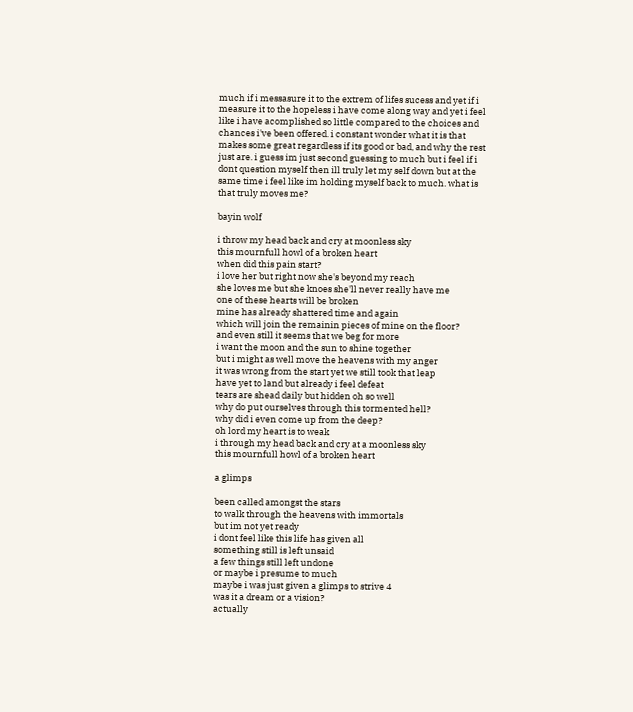much if i messasure it to the extrem of lifes sucess and yet if i measure it to the hopeless i have come along way and yet i feel like i have acomplished so little compared to the choices and chances i've been offered. i constant wonder what it is that makes some great regardless if its good or bad, and why the rest just are. i guess im just second guessing to much but i feel if i dont question myself then ill truly let my self down but at the same time i feel like im holding myself back to much. what is that truly moves me?

bayin wolf

i throw my head back and cry at moonless sky
this mournfull howl of a broken heart
when did this pain start?
i love her but right now she's beyond my reach
she loves me but she knoes she'll never really have me
one of these hearts will be broken
mine has already shattered time and again
which will join the remainin pieces of mine on the floor?
and even still it seems that we beg for more
i want the moon and the sun to shine together
but i might as well move the heavens with my anger
it was wrong from the start yet we still took that leap
have yet to land but already i feel defeat
tears are shead daily but hidden oh so well
why do put ourselves through this tormented hell?
why did i even come up from the deep?
oh lord my heart is to weak
i through my head back and cry at a moonless sky
this mournfull howl of a broken heart

a glimps

been called amongst the stars
to walk through the heavens with immortals
but im not yet ready
i dont feel like this life has given all
something still is left unsaid
a few things still left undone
or maybe i presume to much
maybe i was just given a glimps to strive 4
was it a dream or a vision?
actually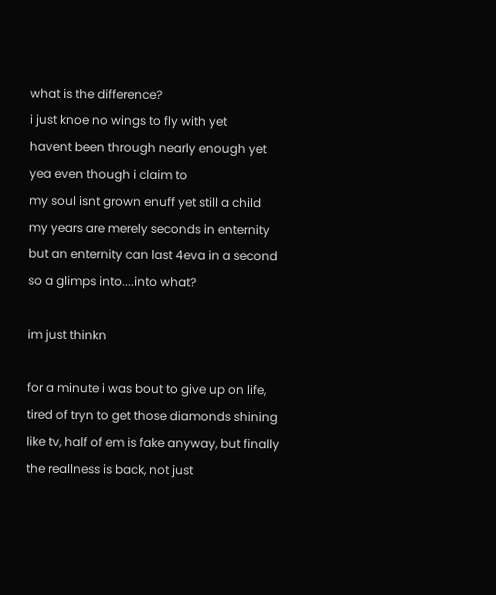what is the difference?
i just knoe no wings to fly with yet
havent been through nearly enough yet
yea even though i claim to
my soul isnt grown enuff yet still a child
my years are merely seconds in enternity
but an enternity can last 4eva in a second
so a glimps into....into what?

im just thinkn

for a minute i was bout to give up on life, tired of tryn to get those diamonds shining like tv, half of em is fake anyway, but finally the reallness is back, not just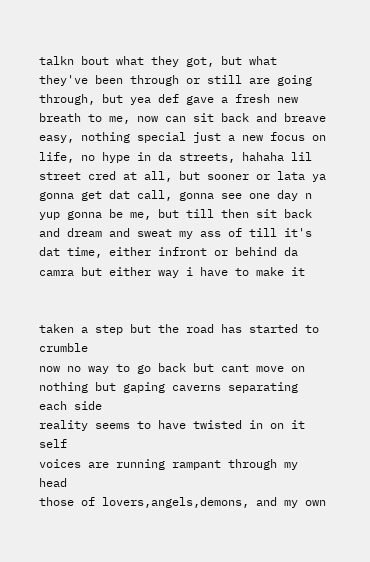talkn bout what they got, but what they've been through or still are going through, but yea def gave a fresh new breath to me, now can sit back and breave easy, nothing special just a new focus on life, no hype in da streets, hahaha lil street cred at all, but sooner or lata ya gonna get dat call, gonna see one day n yup gonna be me, but till then sit back and dream and sweat my ass of till it's dat time, either infront or behind da camra but either way i have to make it


taken a step but the road has started to crumble
now no way to go back but cant move on
nothing but gaping caverns separating each side
reality seems to have twisted in on it self
voices are running rampant through my head
those of lovers,angels,demons, and my own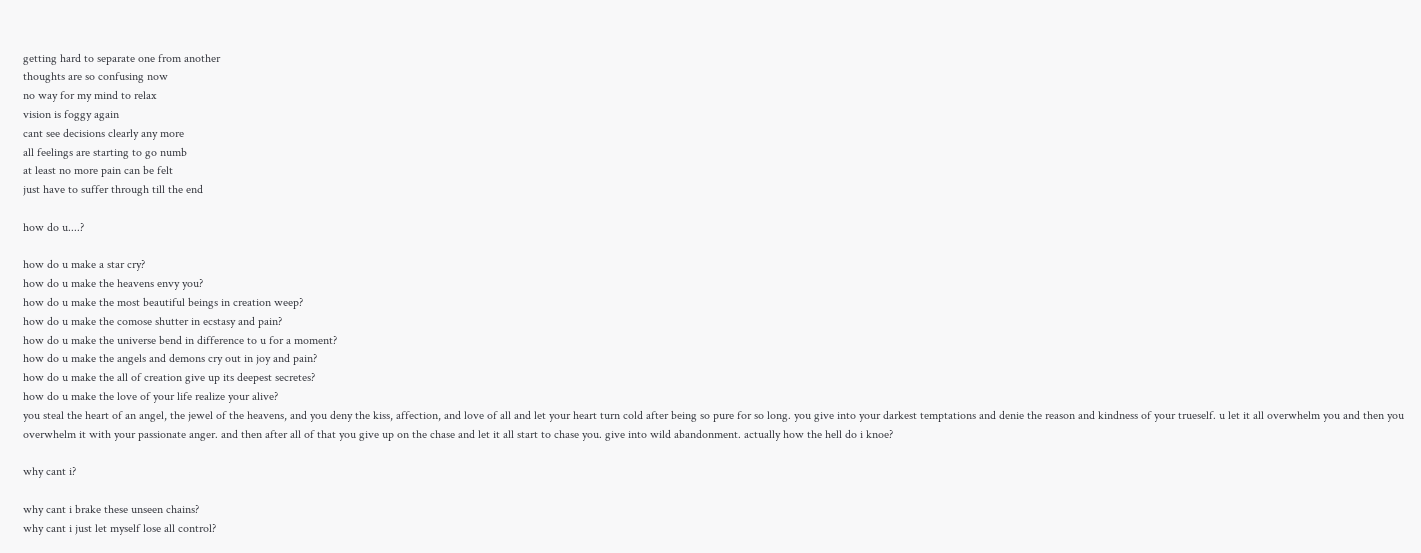getting hard to separate one from another
thoughts are so confusing now
no way for my mind to relax
vision is foggy again
cant see decisions clearly any more
all feelings are starting to go numb
at least no more pain can be felt
just have to suffer through till the end

how do u....?

how do u make a star cry?
how do u make the heavens envy you?
how do u make the most beautiful beings in creation weep?
how do u make the comose shutter in ecstasy and pain?
how do u make the universe bend in difference to u for a moment?
how do u make the angels and demons cry out in joy and pain?
how do u make the all of creation give up its deepest secretes?
how do u make the love of your life realize your alive?
you steal the heart of an angel, the jewel of the heavens, and you deny the kiss, affection, and love of all and let your heart turn cold after being so pure for so long. you give into your darkest temptations and denie the reason and kindness of your trueself. u let it all overwhelm you and then you overwhelm it with your passionate anger. and then after all of that you give up on the chase and let it all start to chase you. give into wild abandonment. actually how the hell do i knoe?

why cant i?

why cant i brake these unseen chains?
why cant i just let myself lose all control?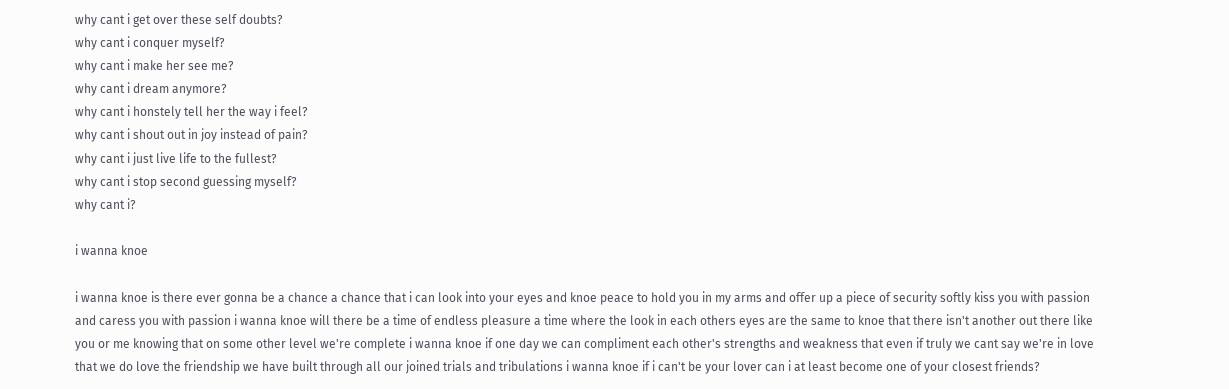why cant i get over these self doubts?
why cant i conquer myself?
why cant i make her see me?
why cant i dream anymore?
why cant i honstely tell her the way i feel?
why cant i shout out in joy instead of pain?
why cant i just live life to the fullest?
why cant i stop second guessing myself?
why cant i?

i wanna knoe

i wanna knoe is there ever gonna be a chance a chance that i can look into your eyes and knoe peace to hold you in my arms and offer up a piece of security softly kiss you with passion and caress you with passion i wanna knoe will there be a time of endless pleasure a time where the look in each others eyes are the same to knoe that there isn't another out there like you or me knowing that on some other level we're complete i wanna knoe if one day we can compliment each other's strengths and weakness that even if truly we cant say we're in love that we do love the friendship we have built through all our joined trials and tribulations i wanna knoe if i can't be your lover can i at least become one of your closest friends?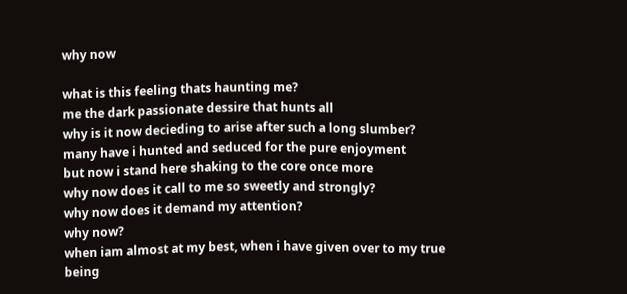why now

what is this feeling thats haunting me?
me the dark passionate dessire that hunts all
why is it now decieding to arise after such a long slumber?
many have i hunted and seduced for the pure enjoyment
but now i stand here shaking to the core once more
why now does it call to me so sweetly and strongly?
why now does it demand my attention?
why now?
when iam almost at my best, when i have given over to my true being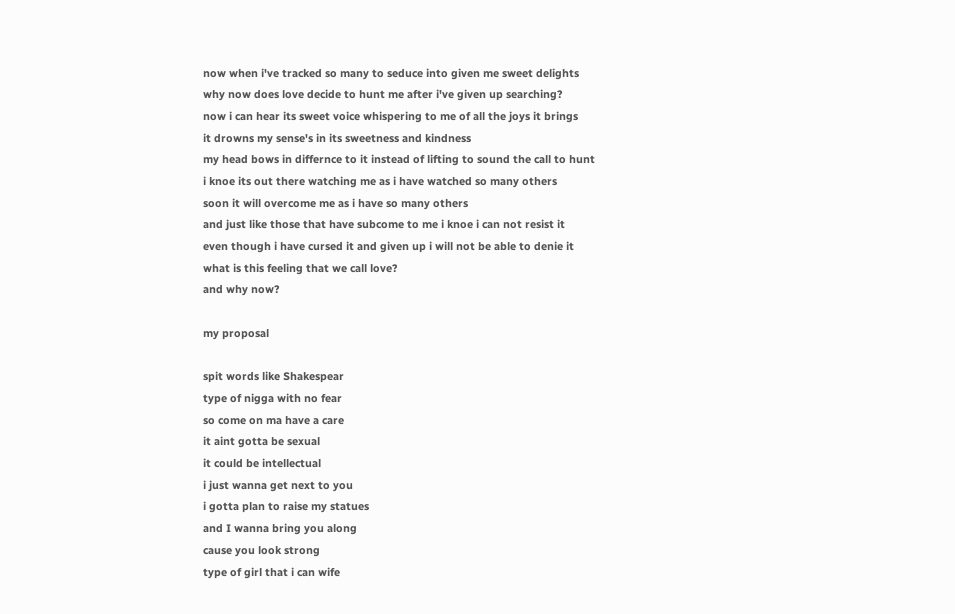now when i've tracked so many to seduce into given me sweet delights
why now does love decide to hunt me after i've given up searching?
now i can hear its sweet voice whispering to me of all the joys it brings
it drowns my sense's in its sweetness and kindness
my head bows in differnce to it instead of lifting to sound the call to hunt
i knoe its out there watching me as i have watched so many others
soon it will overcome me as i have so many others
and just like those that have subcome to me i knoe i can not resist it
even though i have cursed it and given up i will not be able to denie it
what is this feeling that we call love?
and why now?

my proposal

spit words like Shakespear
type of nigga with no fear
so come on ma have a care
it aint gotta be sexual
it could be intellectual
i just wanna get next to you
i gotta plan to raise my statues
and I wanna bring you along
cause you look strong
type of girl that i can wife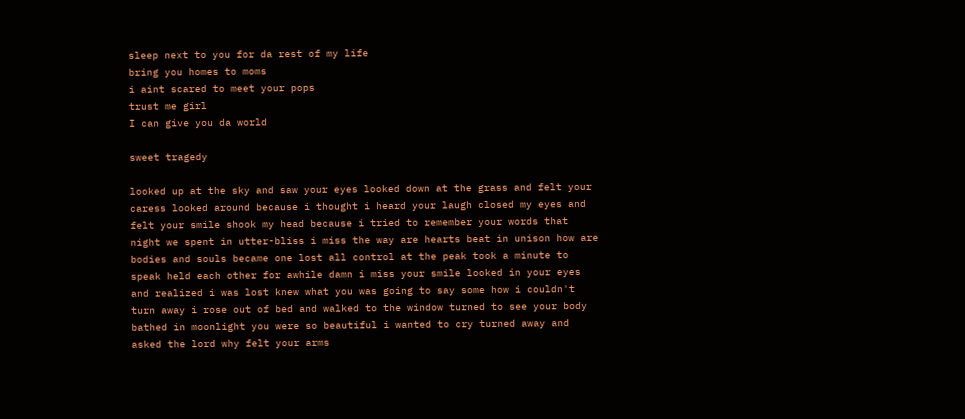sleep next to you for da rest of my life
bring you homes to moms
i aint scared to meet your pops
trust me girl
I can give you da world

sweet tragedy

looked up at the sky and saw your eyes looked down at the grass and felt your caress looked around because i thought i heard your laugh closed my eyes and felt your smile shook my head because i tried to remember your words that night we spent in utter-bliss i miss the way are hearts beat in unison how are bodies and souls became one lost all control at the peak took a minute to speak held each other for awhile damn i miss your smile looked in your eyes and realized i was lost knew what you was going to say some how i couldn't turn away i rose out of bed and walked to the window turned to see your body bathed in moonlight you were so beautiful i wanted to cry turned away and asked the lord why felt your arms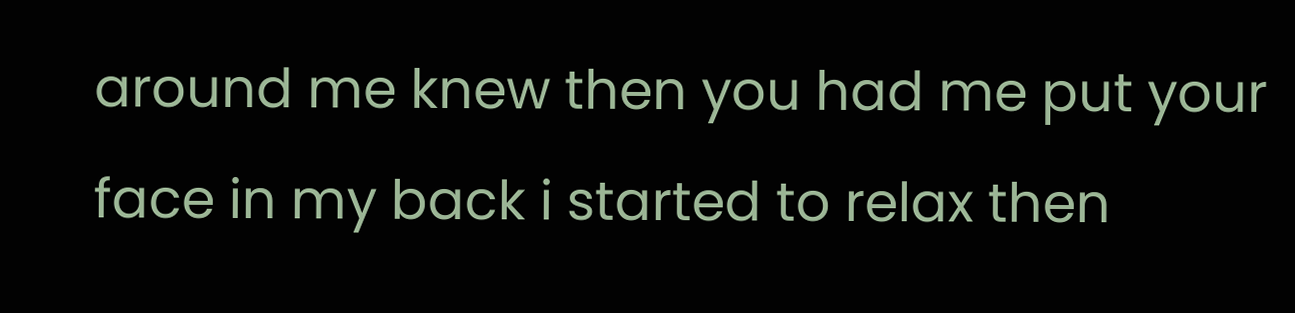around me knew then you had me put your face in my back i started to relax then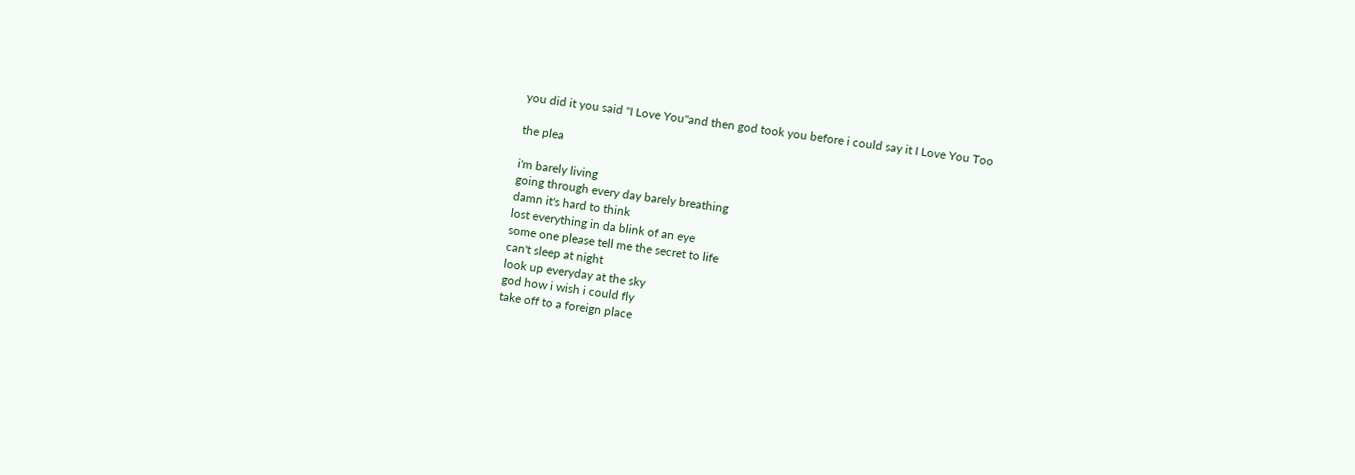you did it you said "I Love You"and then god took you before i could say it I Love You Too

the plea

i'm barely living
going through every day barely breathing
damn it's hard to think
lost everything in da blink of an eye
some one please tell me the secret to life
can't sleep at night
look up everyday at the sky
god how i wish i could fly
take off to a foreign place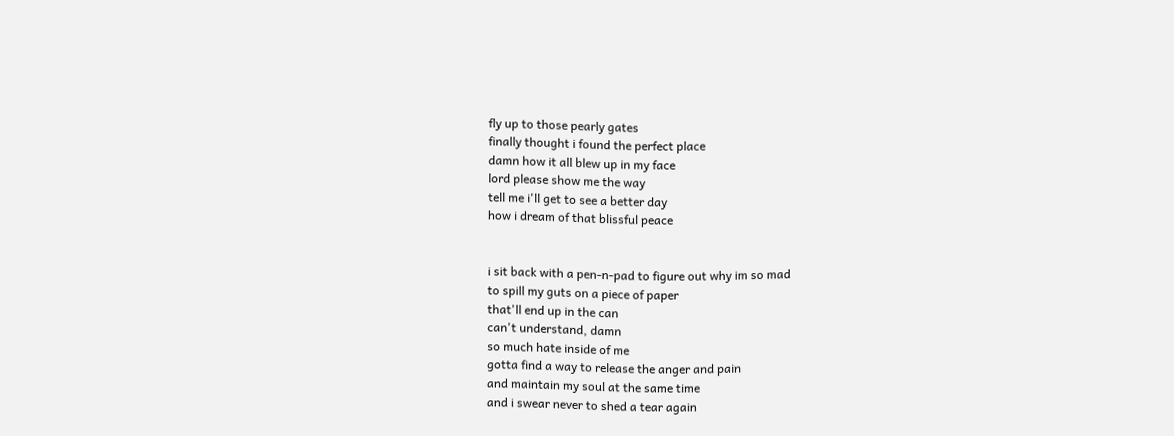fly up to those pearly gates
finally thought i found the perfect place
damn how it all blew up in my face
lord please show me the way
tell me i'll get to see a better day
how i dream of that blissful peace


i sit back with a pen-n-pad to figure out why im so mad
to spill my guts on a piece of paper
that'll end up in the can
can't understand, damn
so much hate inside of me
gotta find a way to release the anger and pain
and maintain my soul at the same time
and i swear never to shed a tear again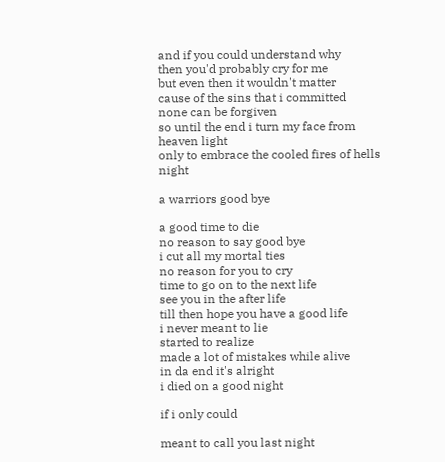and if you could understand why
then you'd probably cry for me
but even then it wouldn't matter
cause of the sins that i committed
none can be forgiven
so until the end i turn my face from heaven light
only to embrace the cooled fires of hells night

a warriors good bye

a good time to die
no reason to say good bye
i cut all my mortal ties
no reason for you to cry
time to go on to the next life
see you in the after life
till then hope you have a good life
i never meant to lie
started to realize
made a lot of mistakes while alive
in da end it's alright
i died on a good night

if i only could

meant to call you last night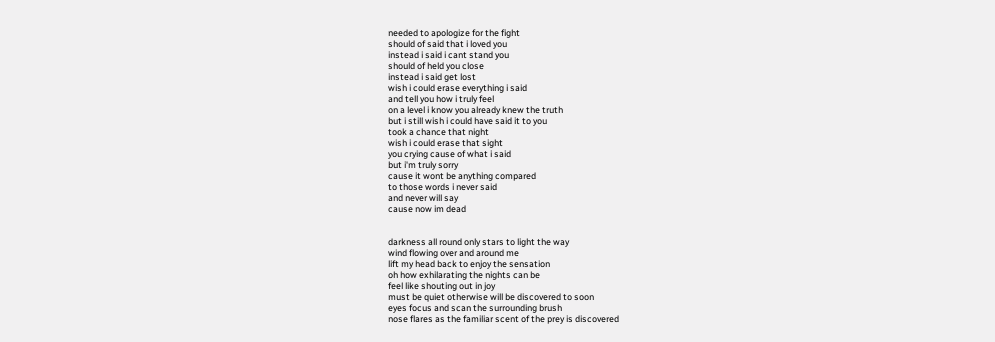needed to apologize for the fight
should of said that i loved you
instead i said i cant stand you
should of held you close
instead i said get lost
wish i could erase everything i said
and tell you how i truly feel
on a level i know you already knew the truth
but i still wish i could have said it to you
took a chance that night
wish i could erase that sight
you crying cause of what i said
but i'm truly sorry
cause it wont be anything compared
to those words i never said
and never will say
cause now im dead


darkness all round only stars to light the way
wind flowing over and around me
lift my head back to enjoy the sensation
oh how exhilarating the nights can be
feel like shouting out in joy
must be quiet otherwise will be discovered to soon
eyes focus and scan the surrounding brush
nose flares as the familiar scent of the prey is discovered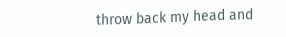throw back my head and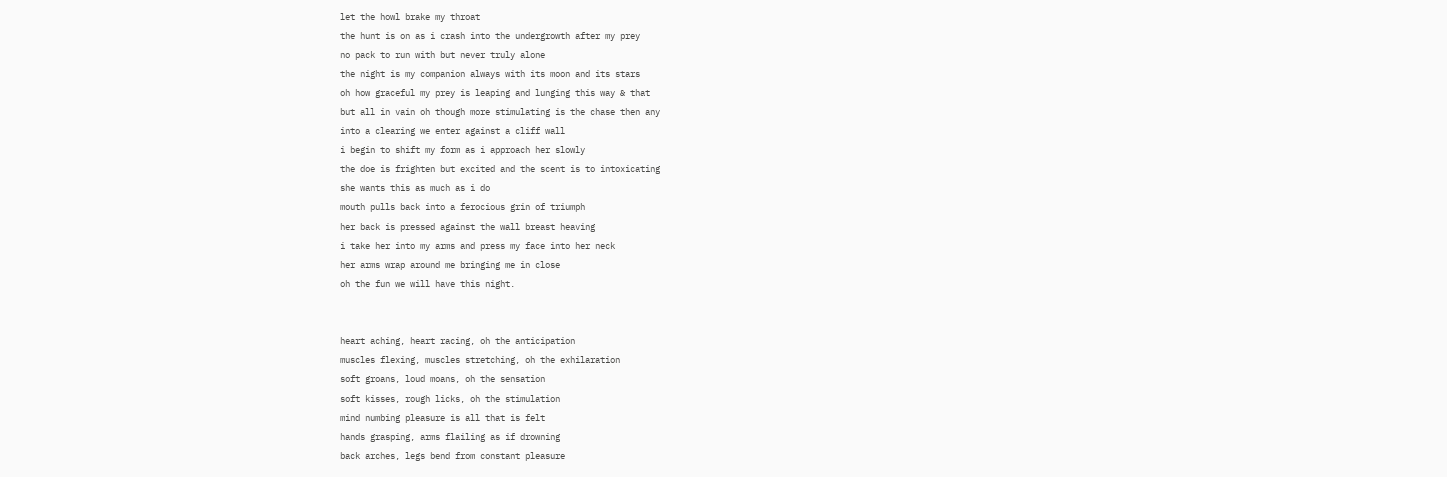let the howl brake my throat
the hunt is on as i crash into the undergrowth after my prey
no pack to run with but never truly alone
the night is my companion always with its moon and its stars
oh how graceful my prey is leaping and lunging this way & that
but all in vain oh though more stimulating is the chase then any
into a clearing we enter against a cliff wall
i begin to shift my form as i approach her slowly
the doe is frighten but excited and the scent is to intoxicating
she wants this as much as i do
mouth pulls back into a ferocious grin of triumph
her back is pressed against the wall breast heaving
i take her into my arms and press my face into her neck
her arms wrap around me bringing me in close
oh the fun we will have this night.


heart aching, heart racing, oh the anticipation
muscles flexing, muscles stretching, oh the exhilaration
soft groans, loud moans, oh the sensation
soft kisses, rough licks, oh the stimulation
mind numbing pleasure is all that is felt
hands grasping, arms flailing as if drowning
back arches, legs bend from constant pleasure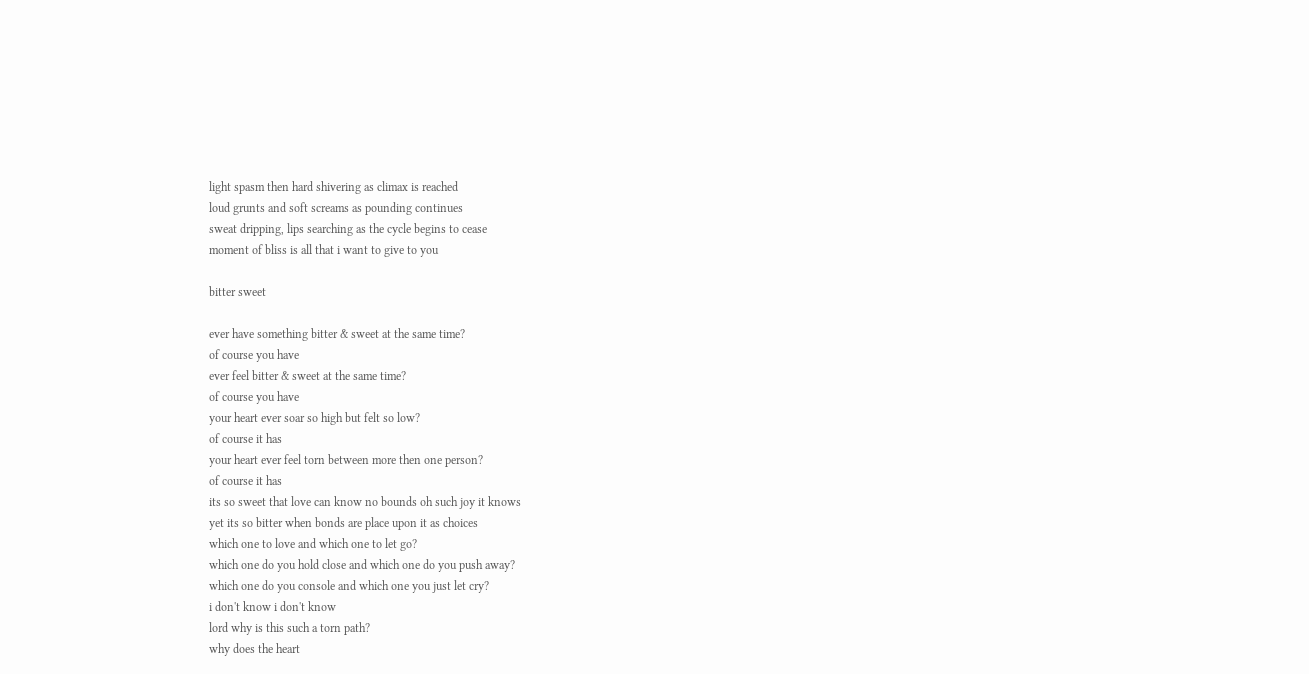light spasm then hard shivering as climax is reached
loud grunts and soft screams as pounding continues
sweat dripping, lips searching as the cycle begins to cease
moment of bliss is all that i want to give to you

bitter sweet

ever have something bitter & sweet at the same time?
of course you have
ever feel bitter & sweet at the same time?
of course you have
your heart ever soar so high but felt so low?
of course it has
your heart ever feel torn between more then one person?
of course it has
its so sweet that love can know no bounds oh such joy it knows
yet its so bitter when bonds are place upon it as choices
which one to love and which one to let go?
which one do you hold close and which one do you push away?
which one do you console and which one you just let cry?
i don't know i don't know
lord why is this such a torn path?
why does the heart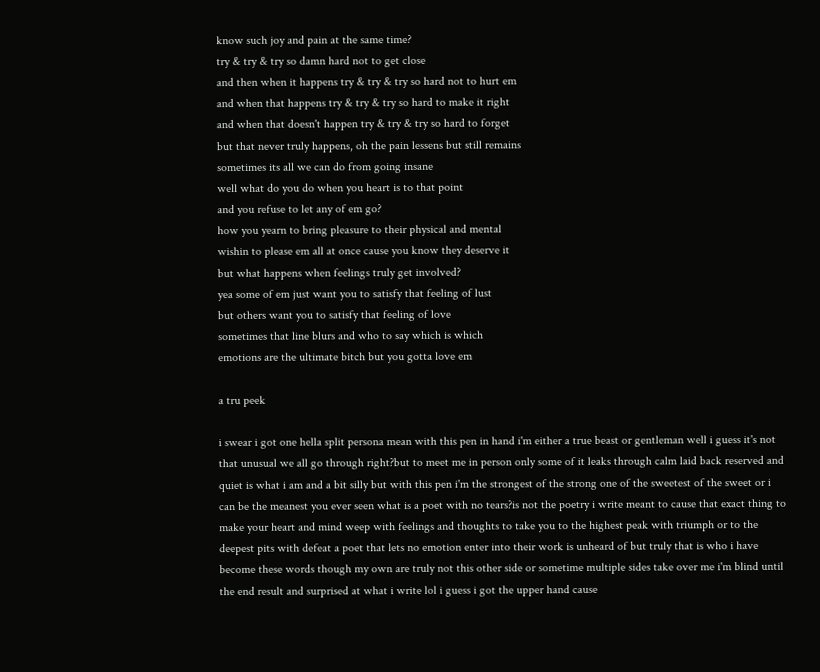know such joy and pain at the same time?
try & try & try so damn hard not to get close
and then when it happens try & try & try so hard not to hurt em
and when that happens try & try & try so hard to make it right
and when that doesn't happen try & try & try so hard to forget
but that never truly happens, oh the pain lessens but still remains
sometimes its all we can do from going insane
well what do you do when you heart is to that point
and you refuse to let any of em go?
how you yearn to bring pleasure to their physical and mental
wishin to please em all at once cause you know they deserve it
but what happens when feelings truly get involved?
yea some of em just want you to satisfy that feeling of lust
but others want you to satisfy that feeling of love
sometimes that line blurs and who to say which is which
emotions are the ultimate bitch but you gotta love em

a tru peek

i swear i got one hella split persona mean with this pen in hand i'm either a true beast or gentleman well i guess it's not that unusual we all go through right?but to meet me in person only some of it leaks through calm laid back reserved and quiet is what i am and a bit silly but with this pen i'm the strongest of the strong one of the sweetest of the sweet or i can be the meanest you ever seen what is a poet with no tears?is not the poetry i write meant to cause that exact thing to make your heart and mind weep with feelings and thoughts to take you to the highest peak with triumph or to the deepest pits with defeat a poet that lets no emotion enter into their work is unheard of but truly that is who i have become these words though my own are truly not this other side or sometime multiple sides take over me i'm blind until the end result and surprised at what i write lol i guess i got the upper hand cause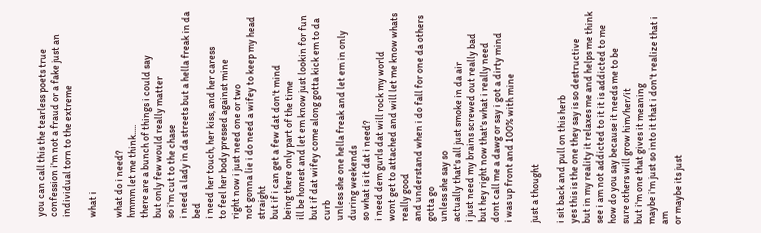you can call this the tearless poets true confession i'm not a fraud or a fake just an individual torn to the extreme

what i

what do i need?
hmmm let me think.....
there are a bunch of things i could say
but only few would really matter
so i'm cut to the chase
i need a lady in da streets but a hella freak in da bed
i need her touch, her kiss, and her caress
to feel her body pressed against mine
right now i just need one or two
not gonna lie i do need a wifey to keep my head straight
but if i can get a few dat don't mind
being there only part of the time
ill be honest and let em know just lookin for fun
but if dat wifey come along gotta kick em to da curb
unless she one hella freak and let em in only during weekends
so what is it dat i need?
i need dem gurls dat will rock my world
wont get to attached and will let me know whats really good
and understand when i do fall for one da others gotta go
unless she say so
actually that's all just smoke in da air
i just need my brains screwed out really bad
but hey right now that's what i really need
dont call me a dawg or say i got a dirty mind
i was up front and 100% with mine

just a thought

i sit back and pull on this herb
yes this is the one they say is so destructive
but in my reality it relaxes me and helps me think
see i am not addicted to it it is addicted to me
how do you say because it needs me to be
sure others will grow him/her/it
but i'm one that gives it meaning
maybe i'm just so into it that i don't realize that i am
or maybe its just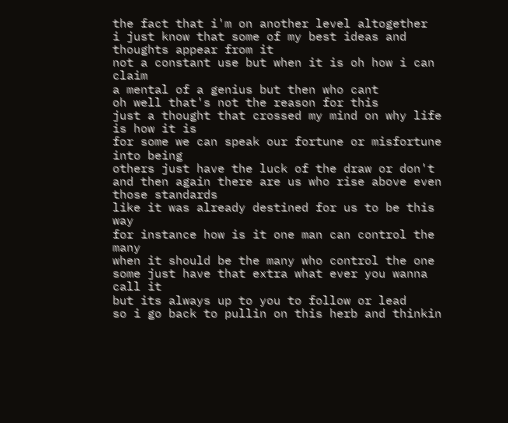the fact that i'm on another level altogether
i just know that some of my best ideas and thoughts appear from it
not a constant use but when it is oh how i can claim
a mental of a genius but then who cant
oh well that's not the reason for this
just a thought that crossed my mind on why life is how it is
for some we can speak our fortune or misfortune into being
others just have the luck of the draw or don't
and then again there are us who rise above even those standards
like it was already destined for us to be this way
for instance how is it one man can control the many
when it should be the many who control the one
some just have that extra what ever you wanna call it
but its always up to you to follow or lead
so i go back to pullin on this herb and thinkin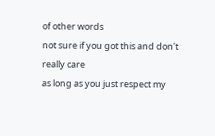of other words
not sure if you got this and don't really care
as long as you just respect my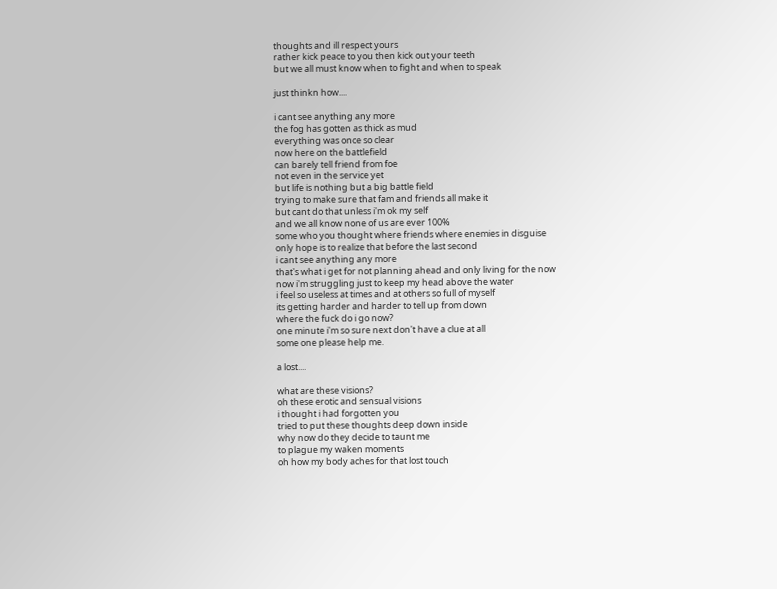thoughts and ill respect yours
rather kick peace to you then kick out your teeth
but we all must know when to fight and when to speak

just thinkn how....

i cant see anything any more
the fog has gotten as thick as mud
everything was once so clear
now here on the battlefield
can barely tell friend from foe
not even in the service yet
but life is nothing but a big battle field
trying to make sure that fam and friends all make it
but cant do that unless i'm ok my self
and we all know none of us are ever 100%
some who you thought where friends where enemies in disguise
only hope is to realize that before the last second
i cant see anything any more
that's what i get for not planning ahead and only living for the now
now i'm struggling just to keep my head above the water
i feel so useless at times and at others so full of myself
its getting harder and harder to tell up from down
where the fuck do i go now?
one minute i'm so sure next don't have a clue at all
some one please help me.

a lost....

what are these visions?
oh these erotic and sensual visions
i thought i had forgotten you
tried to put these thoughts deep down inside
why now do they decide to taunt me
to plague my waken moments
oh how my body aches for that lost touch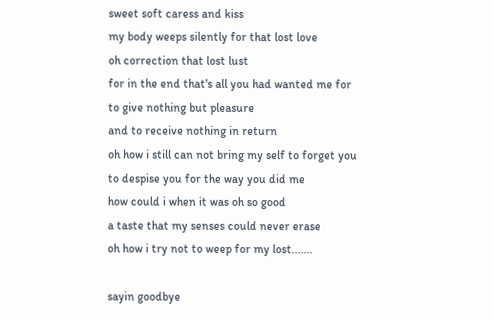sweet soft caress and kiss
my body weeps silently for that lost love
oh correction that lost lust
for in the end that's all you had wanted me for
to give nothing but pleasure
and to receive nothing in return
oh how i still can not bring my self to forget you
to despise you for the way you did me
how could i when it was oh so good
a taste that my senses could never erase
oh how i try not to weep for my lost.......

sayin goodbye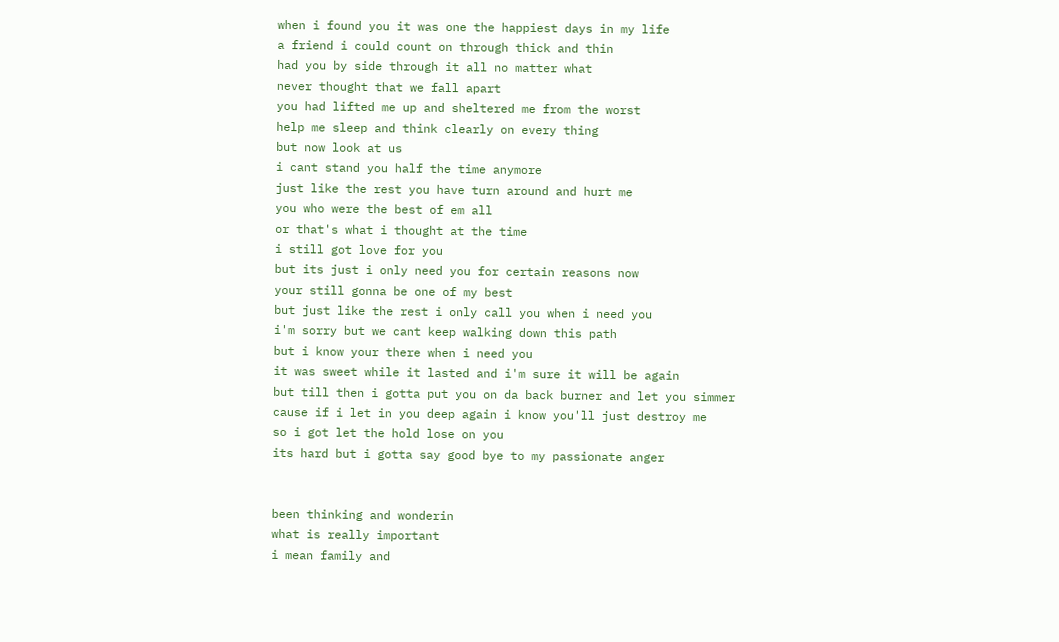when i found you it was one the happiest days in my life
a friend i could count on through thick and thin
had you by side through it all no matter what
never thought that we fall apart
you had lifted me up and sheltered me from the worst
help me sleep and think clearly on every thing
but now look at us
i cant stand you half the time anymore
just like the rest you have turn around and hurt me
you who were the best of em all
or that's what i thought at the time
i still got love for you
but its just i only need you for certain reasons now
your still gonna be one of my best
but just like the rest i only call you when i need you
i'm sorry but we cant keep walking down this path
but i know your there when i need you
it was sweet while it lasted and i'm sure it will be again
but till then i gotta put you on da back burner and let you simmer
cause if i let in you deep again i know you'll just destroy me
so i got let the hold lose on you
its hard but i gotta say good bye to my passionate anger


been thinking and wonderin
what is really important
i mean family and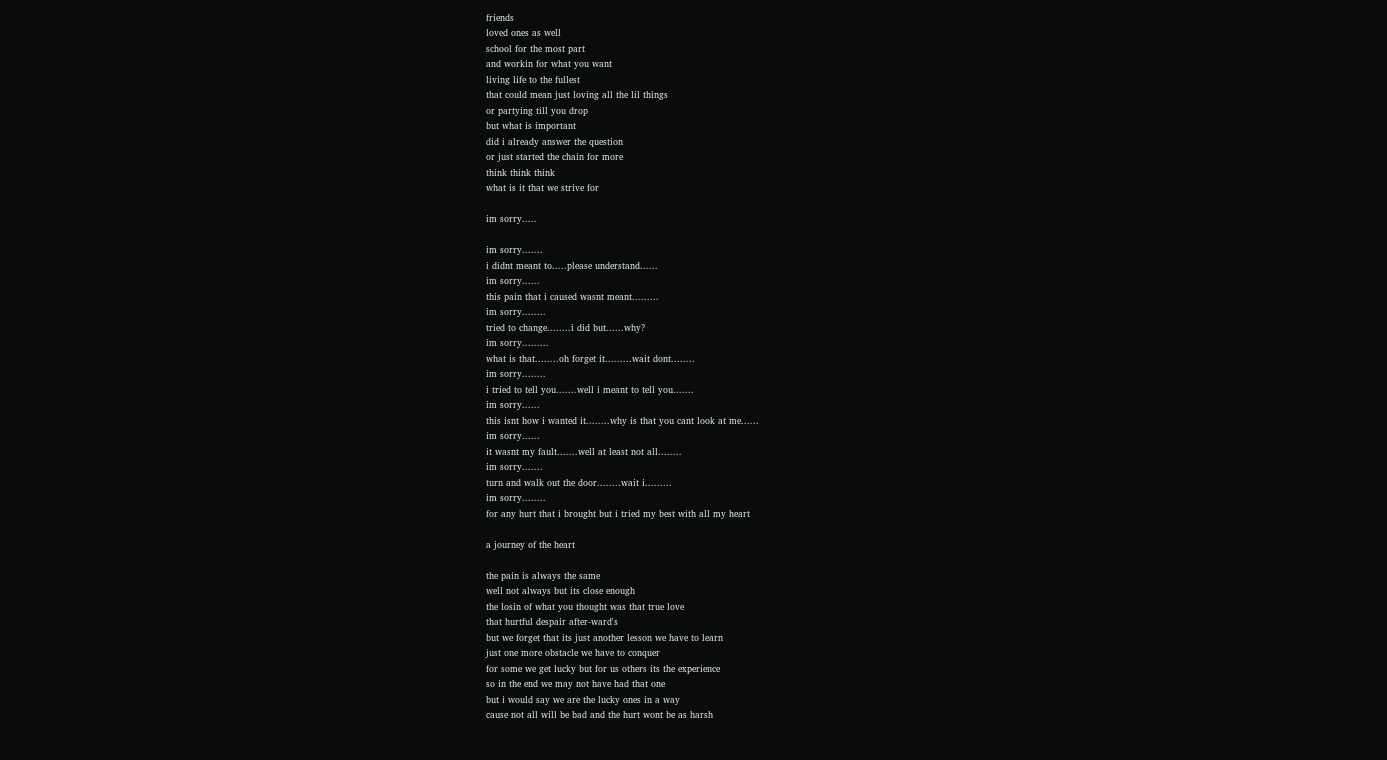friends
loved ones as well
school for the most part
and workin for what you want
living life to the fullest
that could mean just loving all the lil things
or partying till you drop
but what is important
did i already answer the question
or just started the chain for more
think think think
what is it that we strive for

im sorry.....

im sorry.......
i didnt meant to.....please understand......
im sorry......
this pain that i caused wasnt meant.........
im sorry........
tried to change........i did but......why?
im sorry.........
what is that........oh forget it.........wait dont........
im sorry........
i tried to tell you.......well i meant to tell you.......
im sorry......
this isnt how i wanted it........why is that you cant look at me......
im sorry......
it wasnt my fault.......well at least not all........
im sorry.......
turn and walk out the door........wait i.........
im sorry........
for any hurt that i brought but i tried my best with all my heart

a journey of the heart

the pain is always the same
well not always but its close enough
the losin of what you thought was that true love
that hurtful despair after-ward's
but we forget that its just another lesson we have to learn
just one more obstacle we have to conquer
for some we get lucky but for us others its the experience
so in the end we may not have had that one
but i would say we are the lucky ones in a way
cause not all will be bad and the hurt wont be as harsh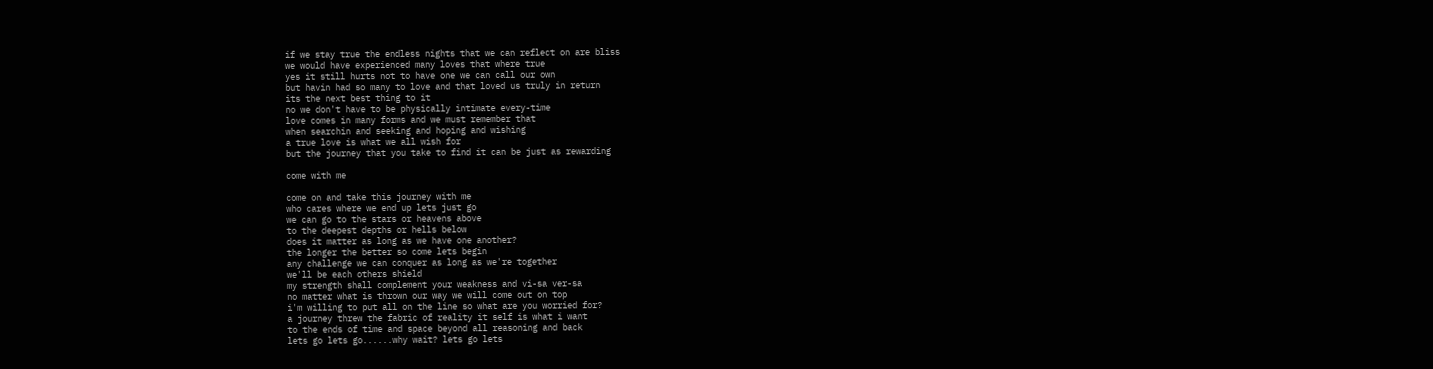if we stay true the endless nights that we can reflect on are bliss
we would have experienced many loves that where true
yes it still hurts not to have one we can call our own
but havin had so many to love and that loved us truly in return
its the next best thing to it
no we don't have to be physically intimate every-time
love comes in many forms and we must remember that
when searchin and seeking and hoping and wishing
a true love is what we all wish for
but the journey that you take to find it can be just as rewarding

come with me

come on and take this journey with me
who cares where we end up lets just go
we can go to the stars or heavens above
to the deepest depths or hells below
does it matter as long as we have one another?
the longer the better so come lets begin
any challenge we can conquer as long as we're together
we'll be each others shield
my strength shall complement your weakness and vi-sa ver-sa
no matter what is thrown our way we will come out on top
i'm willing to put all on the line so what are you worried for?
a journey threw the fabric of reality it self is what i want
to the ends of time and space beyond all reasoning and back
lets go lets go......why wait? lets go lets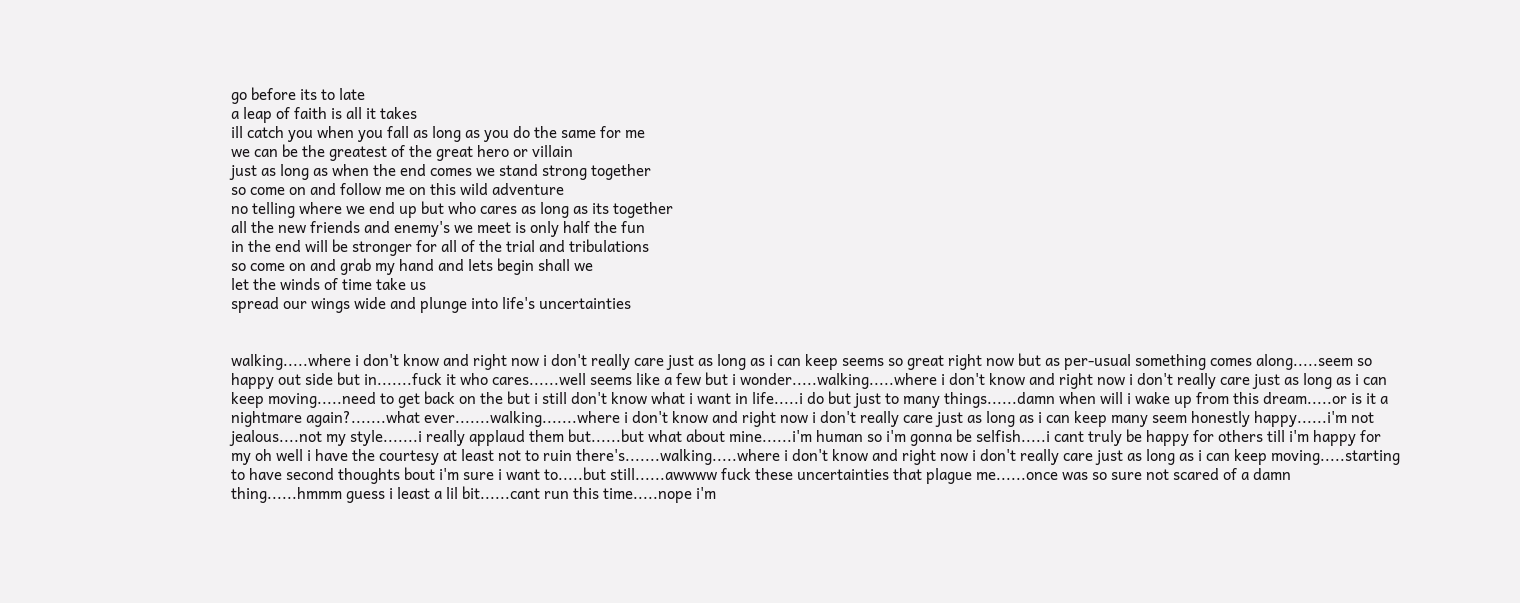go before its to late
a leap of faith is all it takes
ill catch you when you fall as long as you do the same for me
we can be the greatest of the great hero or villain
just as long as when the end comes we stand strong together
so come on and follow me on this wild adventure
no telling where we end up but who cares as long as its together
all the new friends and enemy's we meet is only half the fun
in the end will be stronger for all of the trial and tribulations
so come on and grab my hand and lets begin shall we
let the winds of time take us
spread our wings wide and plunge into life's uncertainties


walking.....where i don't know and right now i don't really care just as long as i can keep seems so great right now but as per-usual something comes along.....seem so happy out side but in.......fuck it who cares......well seems like a few but i wonder.....walking.....where i don't know and right now i don't really care just as long as i can keep moving.....need to get back on the but i still don't know what i want in life.....i do but just to many things......damn when will i wake up from this dream.....or is it a nightmare again?.......what ever.......walking.......where i don't know and right now i don't really care just as long as i can keep many seem honestly happy......i'm not jealous....not my style.......i really applaud them but......but what about mine......i'm human so i'm gonna be selfish.....i cant truly be happy for others till i'm happy for my oh well i have the courtesy at least not to ruin there's.......walking.....where i don't know and right now i don't really care just as long as i can keep moving.....starting to have second thoughts bout i'm sure i want to.....but still......awwww fuck these uncertainties that plague me......once was so sure not scared of a damn thing......hmmm guess i least a lil bit......cant run this time.....nope i'm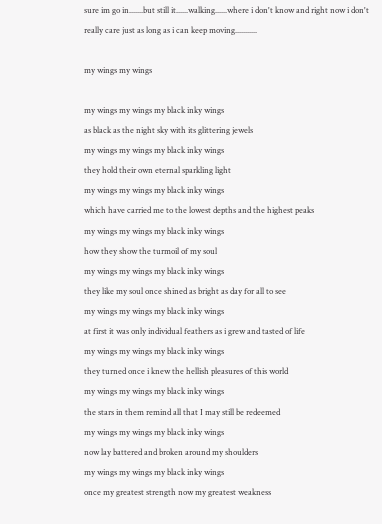sure im go in.......but still it......walking......where i don't know and right now i don't really care just as long as i can keep moving...........

my wings my wings

my wings my wings my black inky wings
as black as the night sky with its glittering jewels
my wings my wings my black inky wings
they hold their own eternal sparkling light
my wings my wings my black inky wings
which have carried me to the lowest depths and the highest peaks
my wings my wings my black inky wings
how they show the turmoil of my soul
my wings my wings my black inky wings
they like my soul once shined as bright as day for all to see
my wings my wings my black inky wings
at first it was only individual feathers as i grew and tasted of life
my wings my wings my black inky wings
they turned once i knew the hellish pleasures of this world
my wings my wings my black inky wings
the stars in them remind all that I may still be redeemed
my wings my wings my black inky wings
now lay battered and broken around my shoulders
my wings my wings my black inky wings
once my greatest strength now my greatest weakness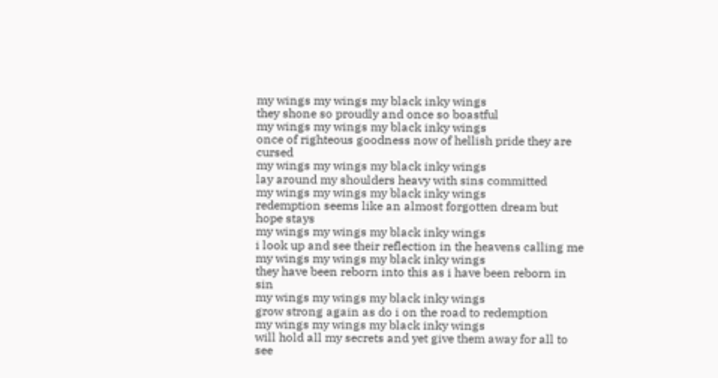my wings my wings my black inky wings
they shone so proudly and once so boastful
my wings my wings my black inky wings
once of righteous goodness now of hellish pride they are cursed
my wings my wings my black inky wings
lay around my shoulders heavy with sins committed
my wings my wings my black inky wings
redemption seems like an almost forgotten dream but hope stays
my wings my wings my black inky wings
i look up and see their reflection in the heavens calling me
my wings my wings my black inky wings
they have been reborn into this as i have been reborn in sin
my wings my wings my black inky wings
grow strong again as do i on the road to redemption
my wings my wings my black inky wings
will hold all my secrets and yet give them away for all to see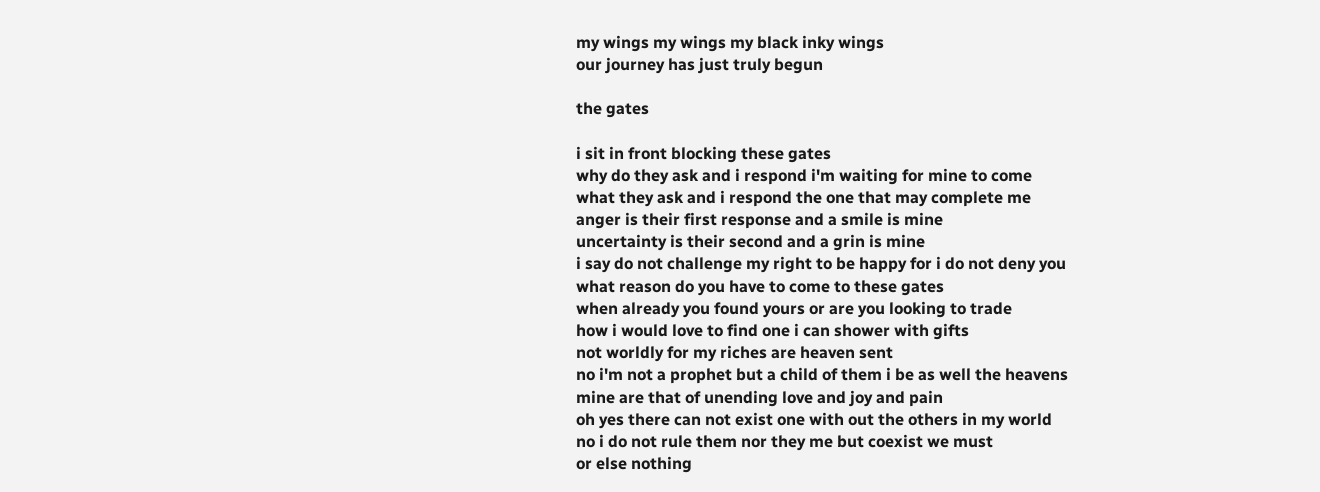my wings my wings my black inky wings
our journey has just truly begun

the gates

i sit in front blocking these gates
why do they ask and i respond i'm waiting for mine to come
what they ask and i respond the one that may complete me
anger is their first response and a smile is mine
uncertainty is their second and a grin is mine
i say do not challenge my right to be happy for i do not deny you
what reason do you have to come to these gates
when already you found yours or are you looking to trade
how i would love to find one i can shower with gifts
not worldly for my riches are heaven sent
no i'm not a prophet but a child of them i be as well the heavens
mine are that of unending love and joy and pain
oh yes there can not exist one with out the others in my world
no i do not rule them nor they me but coexist we must
or else nothing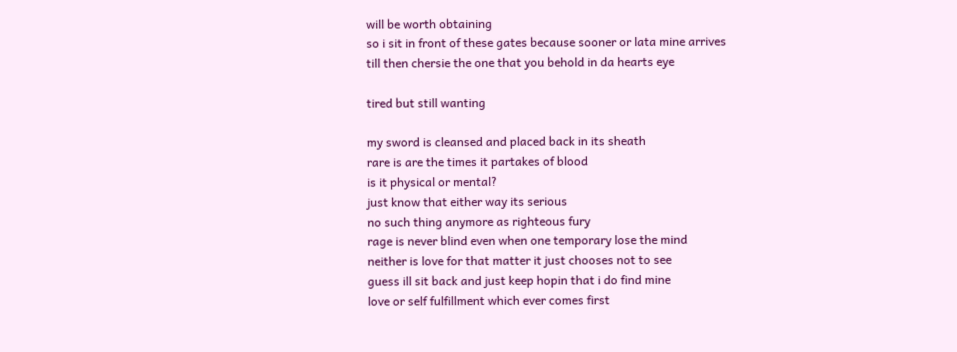will be worth obtaining
so i sit in front of these gates because sooner or lata mine arrives
till then chersie the one that you behold in da hearts eye

tired but still wanting

my sword is cleansed and placed back in its sheath
rare is are the times it partakes of blood
is it physical or mental?
just know that either way its serious
no such thing anymore as righteous fury
rage is never blind even when one temporary lose the mind
neither is love for that matter it just chooses not to see
guess ill sit back and just keep hopin that i do find mine
love or self fulfillment which ever comes first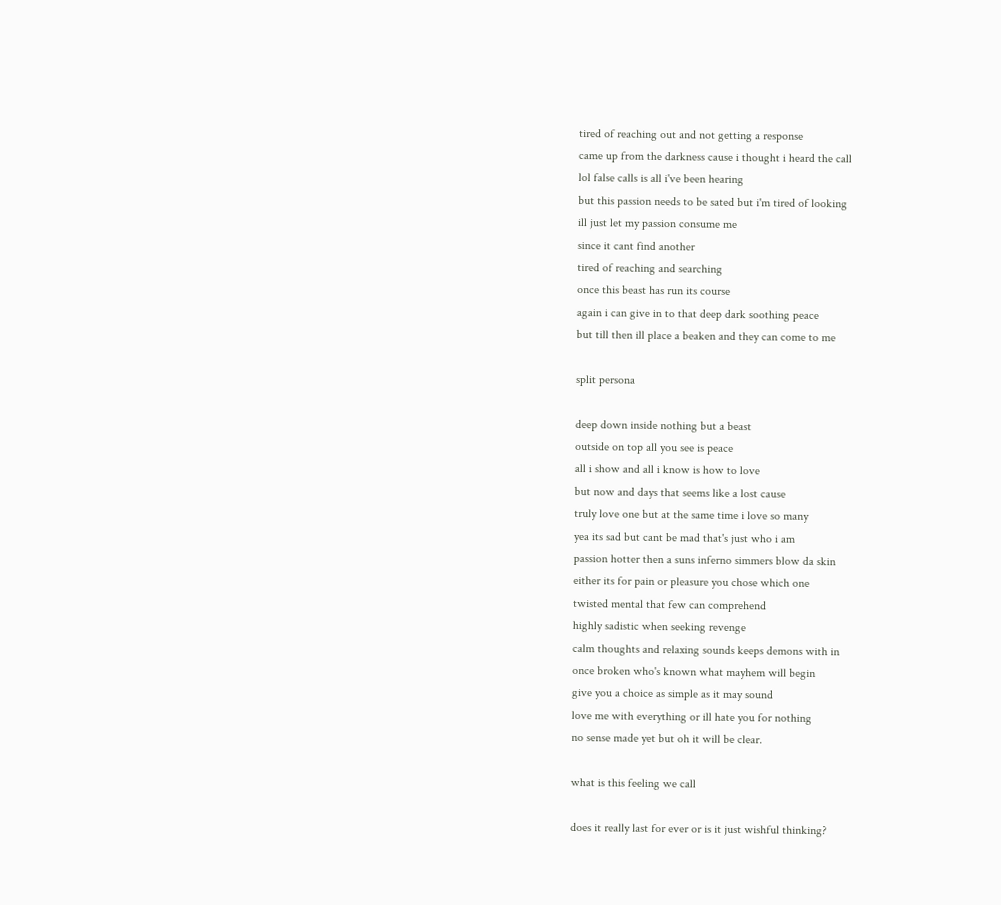tired of reaching out and not getting a response
came up from the darkness cause i thought i heard the call
lol false calls is all i've been hearing
but this passion needs to be sated but i'm tired of looking
ill just let my passion consume me
since it cant find another
tired of reaching and searching
once this beast has run its course
again i can give in to that deep dark soothing peace
but till then ill place a beaken and they can come to me

split persona

deep down inside nothing but a beast
outside on top all you see is peace
all i show and all i know is how to love
but now and days that seems like a lost cause
truly love one but at the same time i love so many
yea its sad but cant be mad that's just who i am
passion hotter then a suns inferno simmers blow da skin
either its for pain or pleasure you chose which one
twisted mental that few can comprehend
highly sadistic when seeking revenge
calm thoughts and relaxing sounds keeps demons with in
once broken who's known what mayhem will begin
give you a choice as simple as it may sound
love me with everything or ill hate you for nothing
no sense made yet but oh it will be clear.

what is this feeling we call

does it really last for ever or is it just wishful thinking?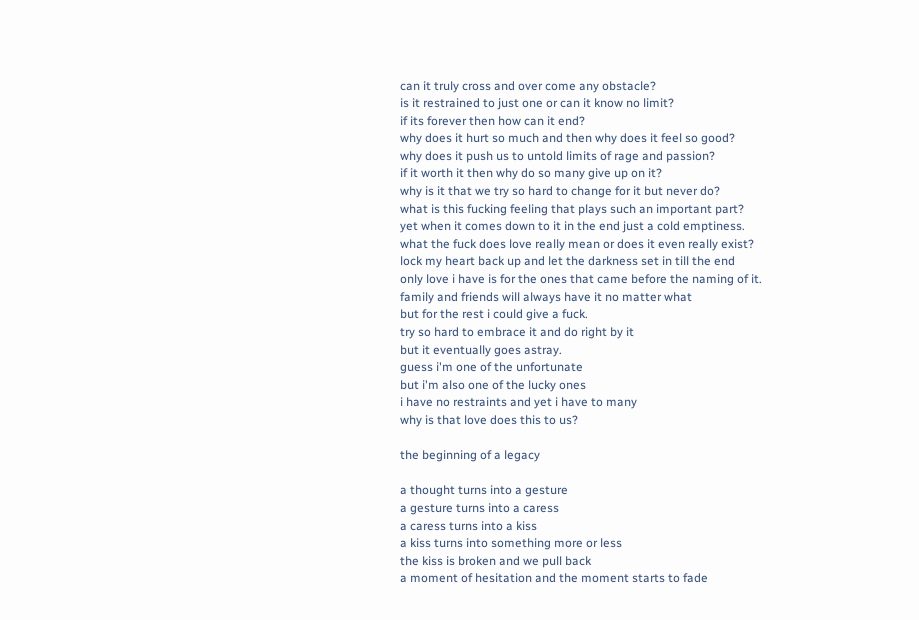can it truly cross and over come any obstacle?
is it restrained to just one or can it know no limit?
if its forever then how can it end?
why does it hurt so much and then why does it feel so good?
why does it push us to untold limits of rage and passion?
if it worth it then why do so many give up on it?
why is it that we try so hard to change for it but never do?
what is this fucking feeling that plays such an important part?
yet when it comes down to it in the end just a cold emptiness.
what the fuck does love really mean or does it even really exist?
lock my heart back up and let the darkness set in till the end
only love i have is for the ones that came before the naming of it.
family and friends will always have it no matter what
but for the rest i could give a fuck.
try so hard to embrace it and do right by it
but it eventually goes astray.
guess i'm one of the unfortunate
but i'm also one of the lucky ones
i have no restraints and yet i have to many
why is that love does this to us?

the beginning of a legacy

a thought turns into a gesture
a gesture turns into a caress
a caress turns into a kiss
a kiss turns into something more or less
the kiss is broken and we pull back
a moment of hesitation and the moment starts to fade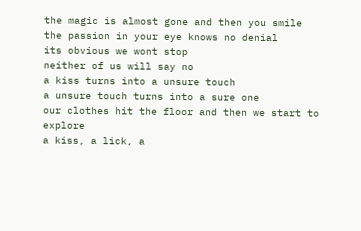the magic is almost gone and then you smile
the passion in your eye knows no denial
its obvious we wont stop
neither of us will say no
a kiss turns into a unsure touch
a unsure touch turns into a sure one
our clothes hit the floor and then we start to explore
a kiss, a lick, a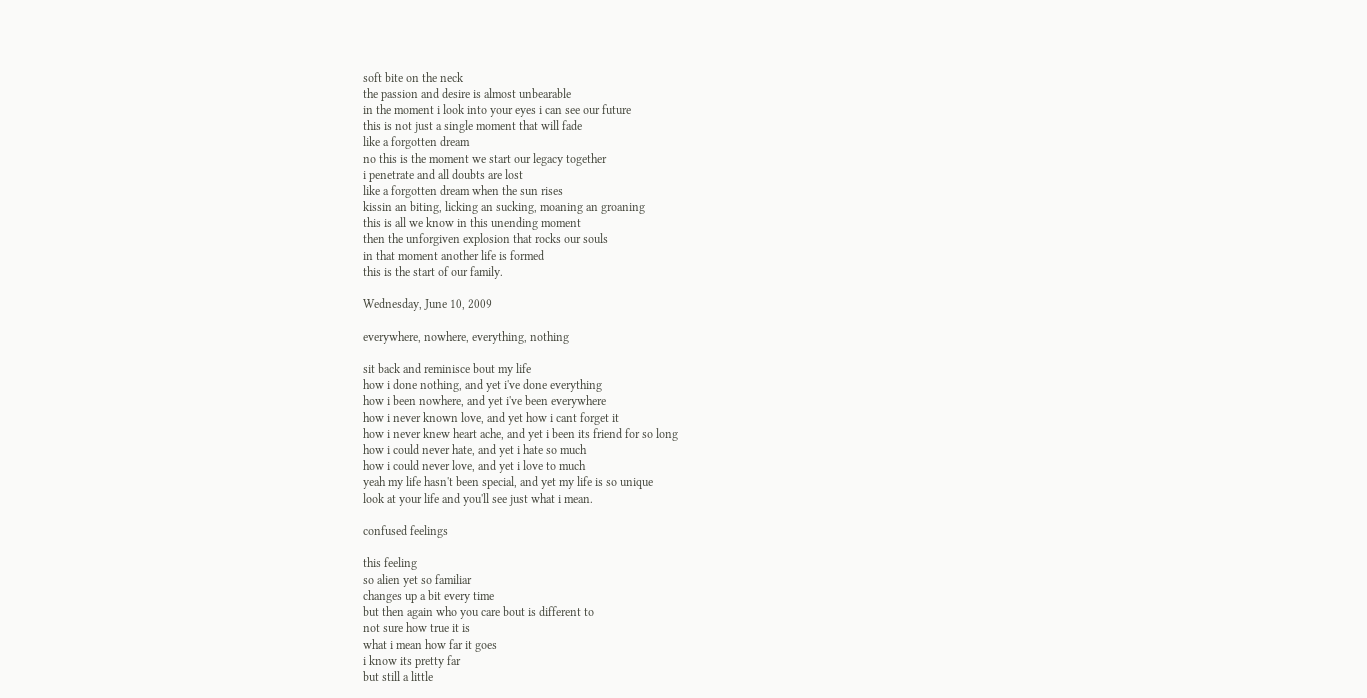soft bite on the neck
the passion and desire is almost unbearable
in the moment i look into your eyes i can see our future
this is not just a single moment that will fade
like a forgotten dream
no this is the moment we start our legacy together
i penetrate and all doubts are lost
like a forgotten dream when the sun rises
kissin an biting, licking an sucking, moaning an groaning
this is all we know in this unending moment
then the unforgiven explosion that rocks our souls
in that moment another life is formed
this is the start of our family.

Wednesday, June 10, 2009

everywhere, nowhere, everything, nothing

sit back and reminisce bout my life
how i done nothing, and yet i've done everything
how i been nowhere, and yet i've been everywhere
how i never known love, and yet how i cant forget it
how i never knew heart ache, and yet i been its friend for so long
how i could never hate, and yet i hate so much
how i could never love, and yet i love to much
yeah my life hasn't been special, and yet my life is so unique
look at your life and you'll see just what i mean.

confused feelings

this feeling
so alien yet so familiar
changes up a bit every time
but then again who you care bout is different to
not sure how true it is
what i mean how far it goes
i know its pretty far
but still a little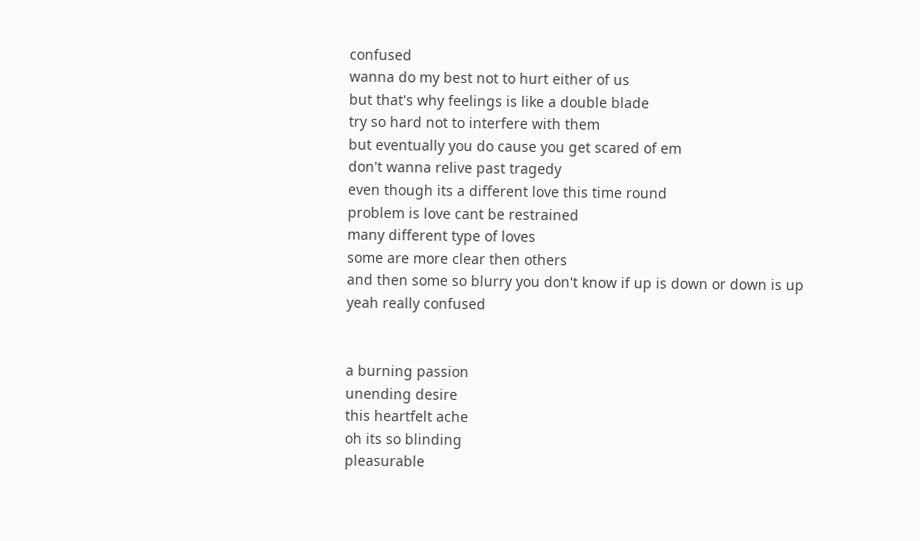confused
wanna do my best not to hurt either of us
but that's why feelings is like a double blade
try so hard not to interfere with them
but eventually you do cause you get scared of em
don't wanna relive past tragedy
even though its a different love this time round
problem is love cant be restrained
many different type of loves
some are more clear then others
and then some so blurry you don't know if up is down or down is up
yeah really confused


a burning passion
unending desire
this heartfelt ache
oh its so blinding
pleasurable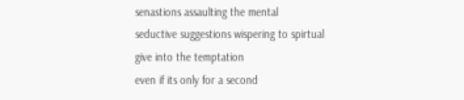senastions assaulting the mental
seductive suggestions wispering to spirtual
give into the temptation
even if its only for a second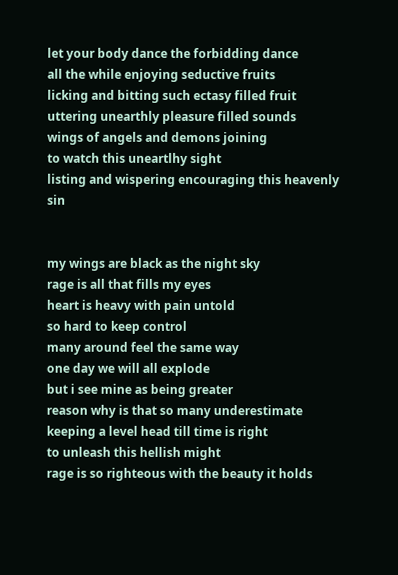let your body dance the forbidding dance
all the while enjoying seductive fruits
licking and bitting such ectasy filled fruit
uttering unearthly pleasure filled sounds
wings of angels and demons joining
to watch this uneartlhy sight
listing and wispering encouraging this heavenly sin


my wings are black as the night sky
rage is all that fills my eyes
heart is heavy with pain untold
so hard to keep control
many around feel the same way
one day we will all explode
but i see mine as being greater
reason why is that so many underestimate
keeping a level head till time is right
to unleash this hellish might
rage is so righteous with the beauty it holds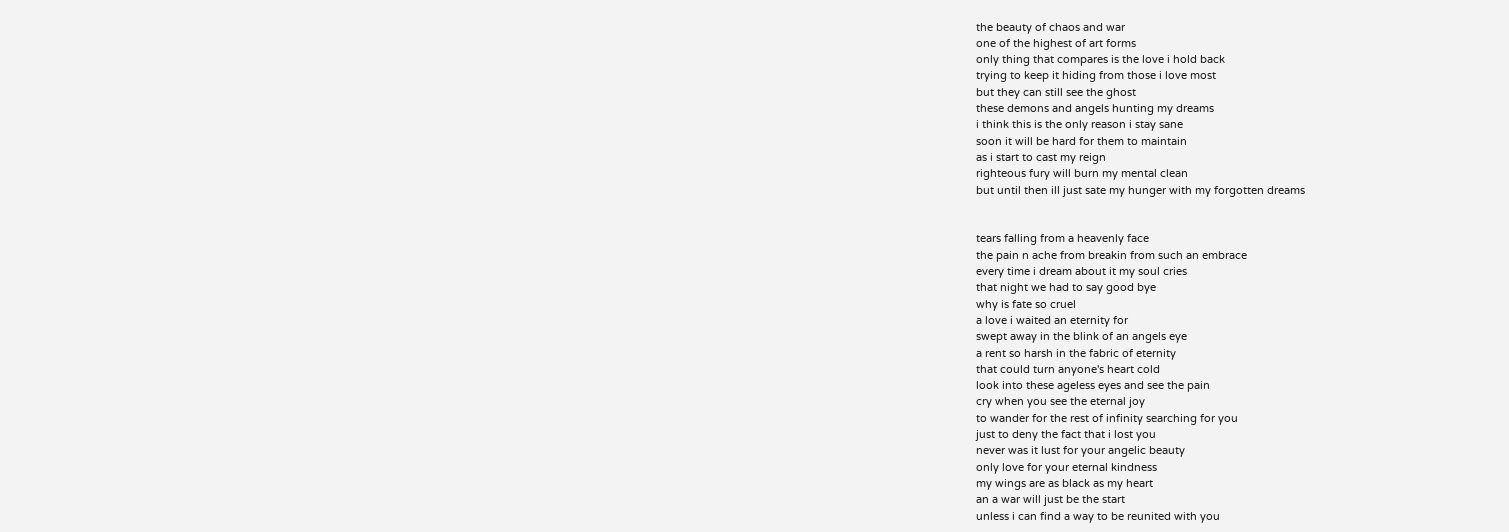the beauty of chaos and war
one of the highest of art forms
only thing that compares is the love i hold back
trying to keep it hiding from those i love most
but they can still see the ghost
these demons and angels hunting my dreams
i think this is the only reason i stay sane
soon it will be hard for them to maintain
as i start to cast my reign
righteous fury will burn my mental clean
but until then ill just sate my hunger with my forgotten dreams


tears falling from a heavenly face
the pain n ache from breakin from such an embrace
every time i dream about it my soul cries
that night we had to say good bye
why is fate so cruel
a love i waited an eternity for
swept away in the blink of an angels eye
a rent so harsh in the fabric of eternity
that could turn anyone's heart cold
look into these ageless eyes and see the pain
cry when you see the eternal joy
to wander for the rest of infinity searching for you
just to deny the fact that i lost you
never was it lust for your angelic beauty
only love for your eternal kindness
my wings are as black as my heart
an a war will just be the start
unless i can find a way to be reunited with you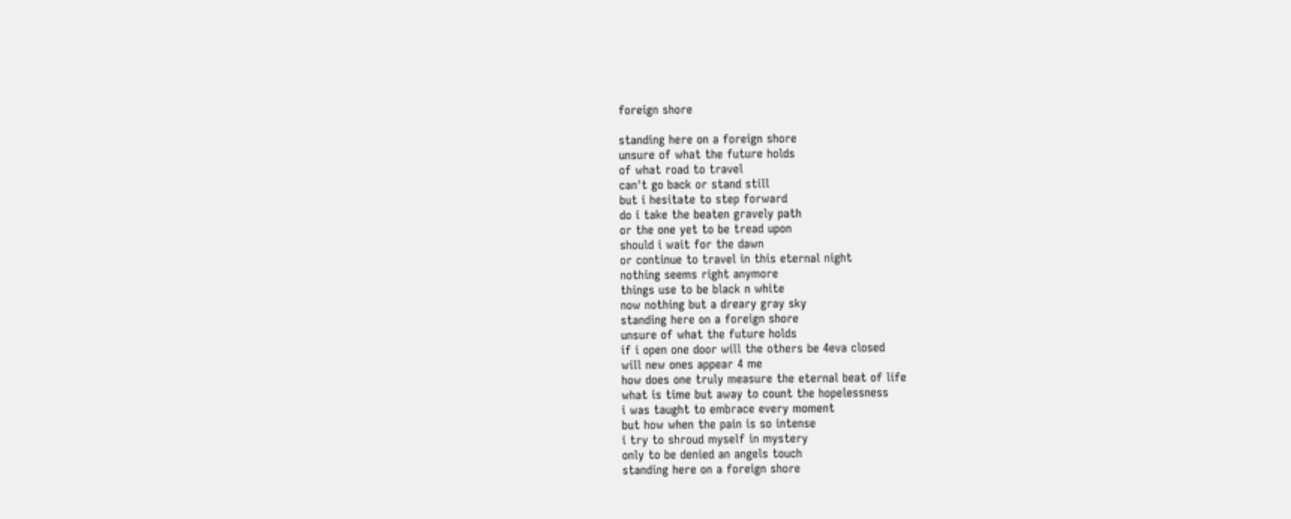foreign shore

standing here on a foreign shore
unsure of what the future holds
of what road to travel
can't go back or stand still
but i hesitate to step forward
do i take the beaten gravely path
or the one yet to be tread upon
should i wait for the dawn
or continue to travel in this eternal night
nothing seems right anymore
things use to be black n white
now nothing but a dreary gray sky
standing here on a foreign shore
unsure of what the future holds
if i open one door will the others be 4eva closed
will new ones appear 4 me
how does one truly measure the eternal beat of life
what is time but away to count the hopelessness
i was taught to embrace every moment
but how when the pain is so intense
i try to shroud myself in mystery
only to be denied an angels touch
standing here on a foreign shore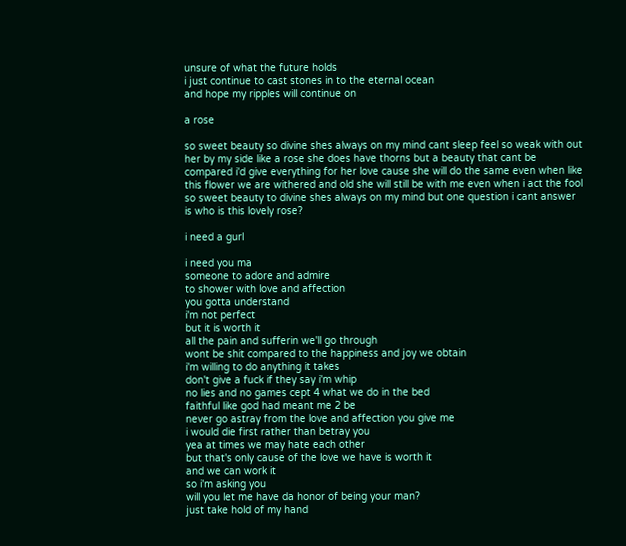unsure of what the future holds
i just continue to cast stones in to the eternal ocean
and hope my ripples will continue on

a rose

so sweet beauty so divine shes always on my mind cant sleep feel so weak with out her by my side like a rose she does have thorns but a beauty that cant be compared i'd give everything for her love cause she will do the same even when like this flower we are withered and old she will still be with me even when i act the fool so sweet beauty to divine shes always on my mind but one question i cant answer is who is this lovely rose?

i need a gurl

i need you ma
someone to adore and admire
to shower with love and affection
you gotta understand
i'm not perfect
but it is worth it
all the pain and sufferin we'll go through
wont be shit compared to the happiness and joy we obtain
i'm willing to do anything it takes
don't give a fuck if they say i'm whip
no lies and no games cept 4 what we do in the bed
faithful like god had meant me 2 be
never go astray from the love and affection you give me
i would die first rather than betray you
yea at times we may hate each other
but that's only cause of the love we have is worth it
and we can work it
so i'm asking you
will you let me have da honor of being your man?
just take hold of my hand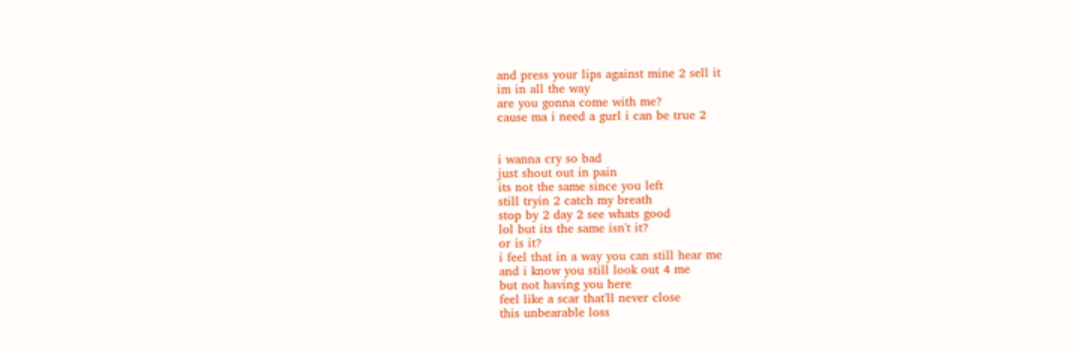and press your lips against mine 2 sell it
im in all the way
are you gonna come with me?
cause ma i need a gurl i can be true 2


i wanna cry so bad
just shout out in pain
its not the same since you left
still tryin 2 catch my breath
stop by 2 day 2 see whats good
lol but its the same isn't it?
or is it?
i feel that in a way you can still hear me
and i know you still look out 4 me
but not having you here
feel like a scar that'll never close
this unbearable loss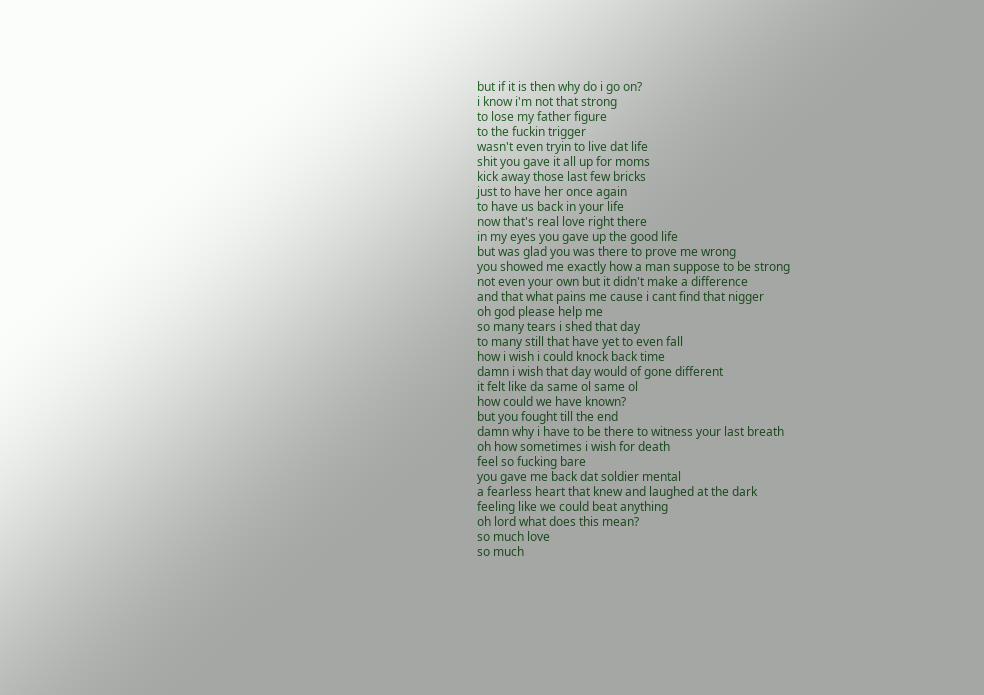but if it is then why do i go on?
i know i'm not that strong
to lose my father figure
to the fuckin trigger
wasn't even tryin to live dat life
shit you gave it all up for moms
kick away those last few bricks
just to have her once again
to have us back in your life
now that's real love right there
in my eyes you gave up the good life
but was glad you was there to prove me wrong
you showed me exactly how a man suppose to be strong
not even your own but it didn't make a difference
and that what pains me cause i cant find that nigger
oh god please help me
so many tears i shed that day
to many still that have yet to even fall
how i wish i could knock back time
damn i wish that day would of gone different
it felt like da same ol same ol
how could we have known?
but you fought till the end
damn why i have to be there to witness your last breath
oh how sometimes i wish for death
feel so fucking bare
you gave me back dat soldier mental
a fearless heart that knew and laughed at the dark
feeling like we could beat anything
oh lord what does this mean?
so much love
so much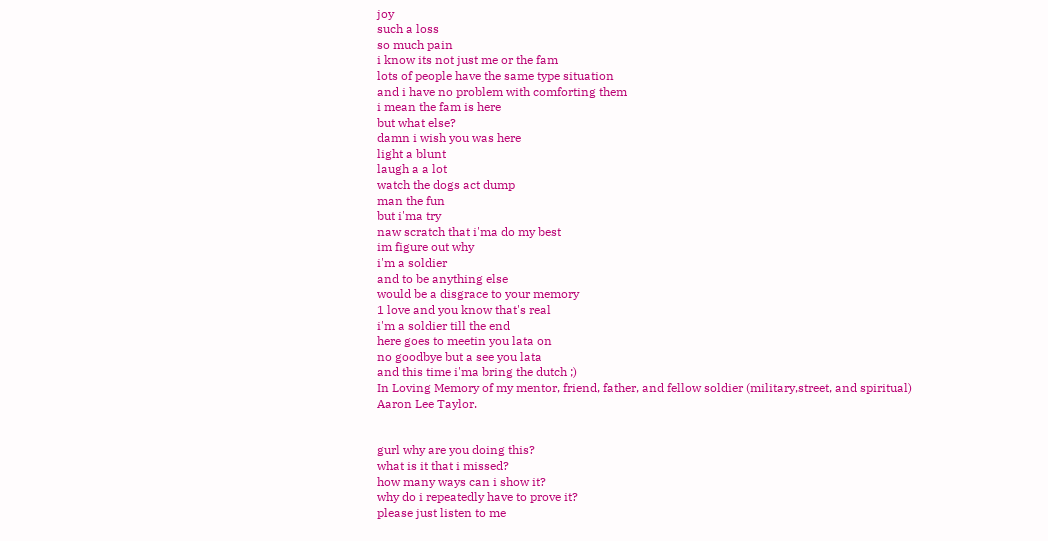joy
such a loss
so much pain
i know its not just me or the fam
lots of people have the same type situation
and i have no problem with comforting them
i mean the fam is here
but what else?
damn i wish you was here
light a blunt
laugh a a lot
watch the dogs act dump
man the fun
but i'ma try
naw scratch that i'ma do my best
im figure out why
i'm a soldier
and to be anything else
would be a disgrace to your memory
1 love and you know that's real
i'm a soldier till the end
here goes to meetin you lata on
no goodbye but a see you lata
and this time i'ma bring the dutch ;)
In Loving Memory of my mentor, friend, father, and fellow soldier (military,street, and spiritual)
Aaron Lee Taylor.


gurl why are you doing this?
what is it that i missed?
how many ways can i show it?
why do i repeatedly have to prove it?
please just listen to me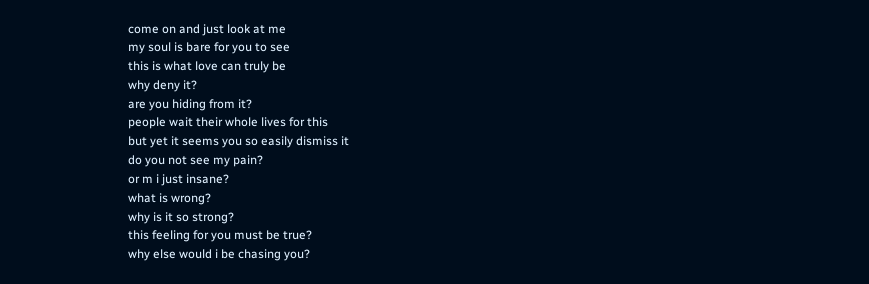come on and just look at me
my soul is bare for you to see
this is what love can truly be
why deny it?
are you hiding from it?
people wait their whole lives for this
but yet it seems you so easily dismiss it
do you not see my pain?
or m i just insane?
what is wrong?
why is it so strong?
this feeling for you must be true?
why else would i be chasing you?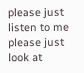please just listen to me
please just look at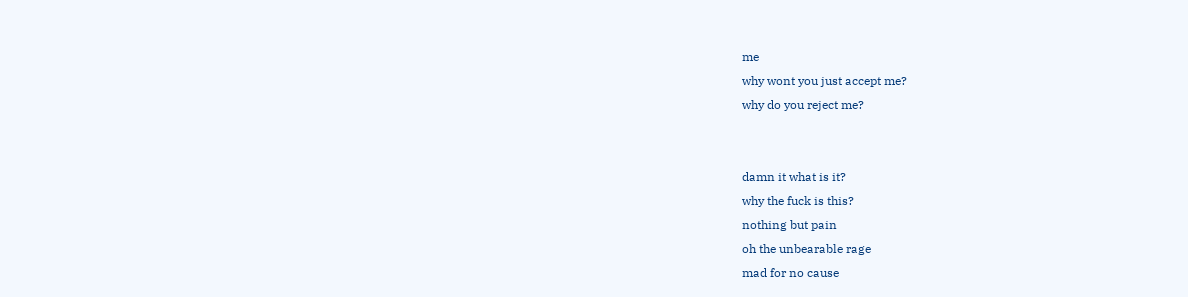me
why wont you just accept me?
why do you reject me?


damn it what is it?
why the fuck is this?
nothing but pain
oh the unbearable rage
mad for no cause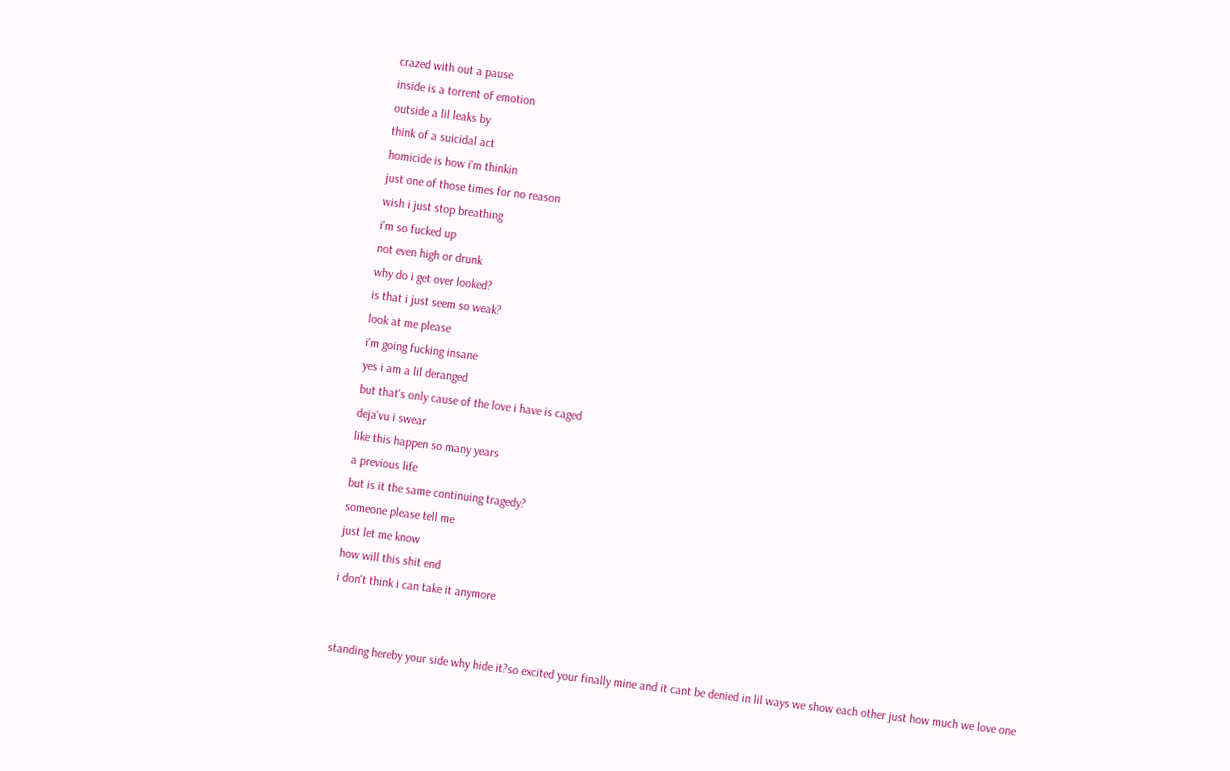crazed with out a pause
inside is a torrent of emotion
outside a lil leaks by
think of a suicidal act
homicide is how i'm thinkin
just one of those times for no reason
wish i just stop breathing
i'm so fucked up
not even high or drunk
why do i get over looked?
is that i just seem so weak?
look at me please
i'm going fucking insane
yes i am a lil deranged
but that's only cause of the love i have is caged
deja'vu i swear
like this happen so many years
a previous life
but is it the same continuing tragedy?
someone please tell me
just let me know
how will this shit end
i don't think i can take it anymore


standing hereby your side why hide it?so excited your finally mine and it cant be denied in lil ways we show each other just how much we love one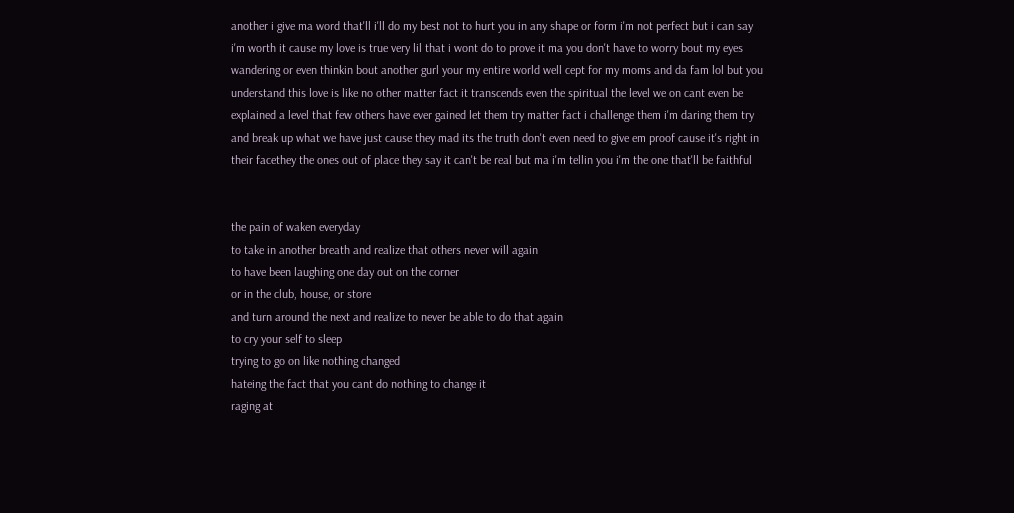another i give ma word that'll i'll do my best not to hurt you in any shape or form i'm not perfect but i can say i'm worth it cause my love is true very lil that i wont do to prove it ma you don't have to worry bout my eyes wandering or even thinkin bout another gurl your my entire world well cept for my moms and da fam lol but you understand this love is like no other matter fact it transcends even the spiritual the level we on cant even be explained a level that few others have ever gained let them try matter fact i challenge them i'm daring them try and break up what we have just cause they mad its the truth don't even need to give em proof cause it's right in their facethey the ones out of place they say it can't be real but ma i'm tellin you i'm the one that'll be faithful


the pain of waken everyday
to take in another breath and realize that others never will again
to have been laughing one day out on the corner
or in the club, house, or store
and turn around the next and realize to never be able to do that again
to cry your self to sleep
trying to go on like nothing changed
hateing the fact that you cant do nothing to change it
raging at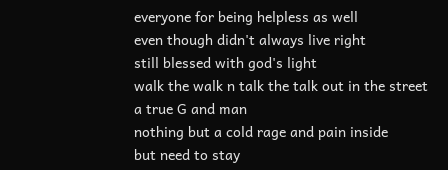everyone for being helpless as well
even though didn't always live right
still blessed with god's light
walk the walk n talk the talk out in the street
a true G and man
nothing but a cold rage and pain inside
but need to stay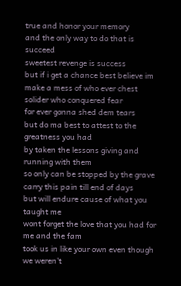true and honor your memory
and the only way to do that is succeed
sweetest revenge is success
but if i get a chance best believe im make a mess of who ever chest
solider who conquered fear
for ever gonna shed dem tears
but do ma best to attest to the greatness you had
by taken the lessons giving and running with them
so only can be stopped by the grave
carry this pain till end of days
but will endure cause of what you taught me
wont forget the love that you had for me and the fam
took us in like your own even though we weren't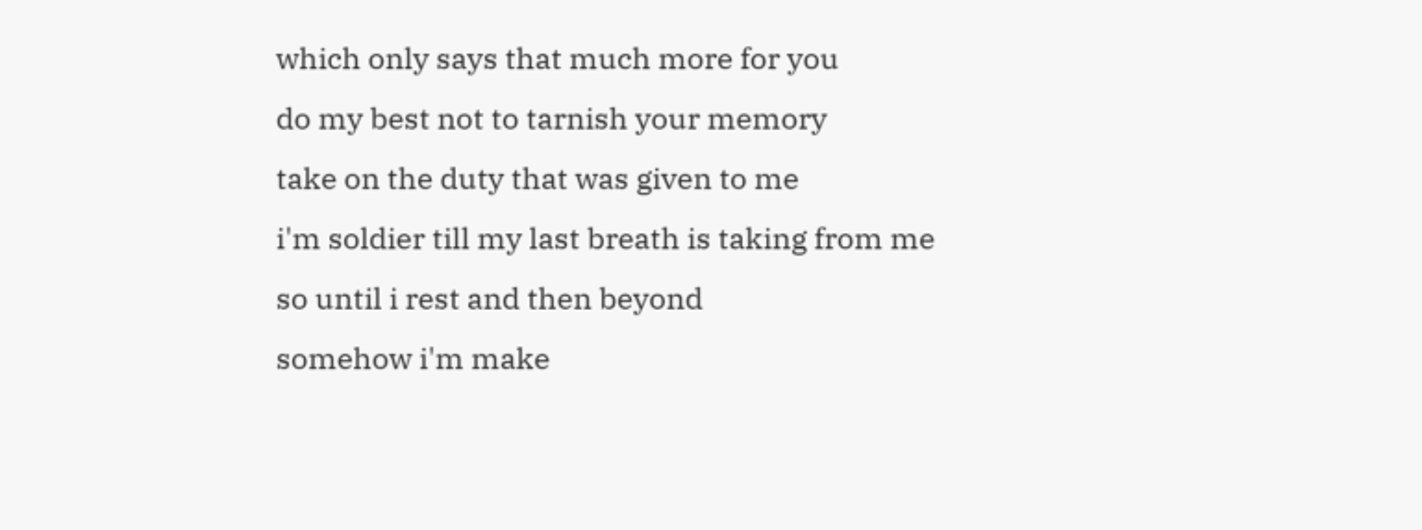which only says that much more for you
do my best not to tarnish your memory
take on the duty that was given to me
i'm soldier till my last breath is taking from me
so until i rest and then beyond
somehow i'm make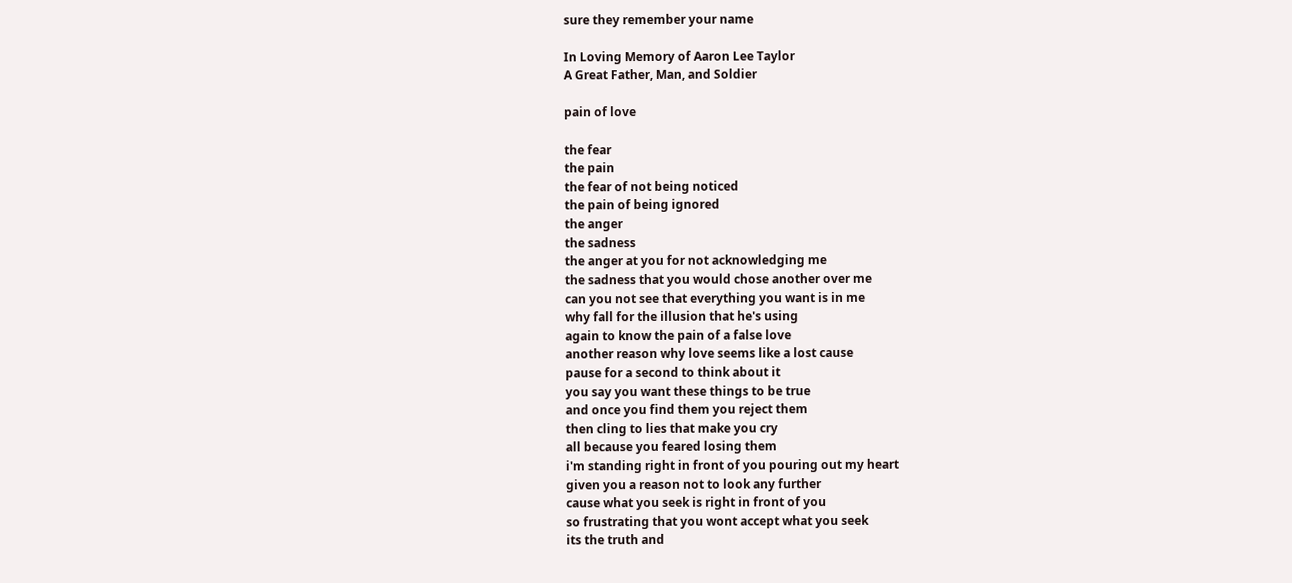sure they remember your name

In Loving Memory of Aaron Lee Taylor
A Great Father, Man, and Soldier

pain of love

the fear
the pain
the fear of not being noticed
the pain of being ignored
the anger
the sadness
the anger at you for not acknowledging me
the sadness that you would chose another over me
can you not see that everything you want is in me
why fall for the illusion that he's using
again to know the pain of a false love
another reason why love seems like a lost cause
pause for a second to think about it
you say you want these things to be true
and once you find them you reject them
then cling to lies that make you cry
all because you feared losing them
i'm standing right in front of you pouring out my heart
given you a reason not to look any further
cause what you seek is right in front of you
so frustrating that you wont accept what you seek
its the truth and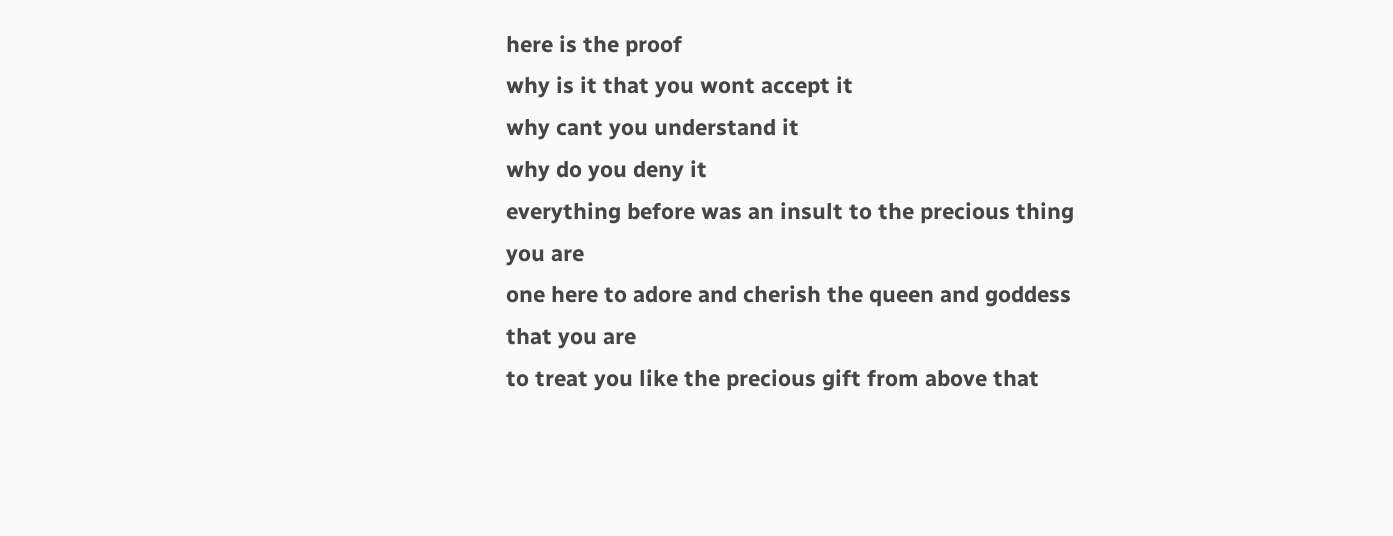here is the proof
why is it that you wont accept it
why cant you understand it
why do you deny it
everything before was an insult to the precious thing you are
one here to adore and cherish the queen and goddess that you are
to treat you like the precious gift from above that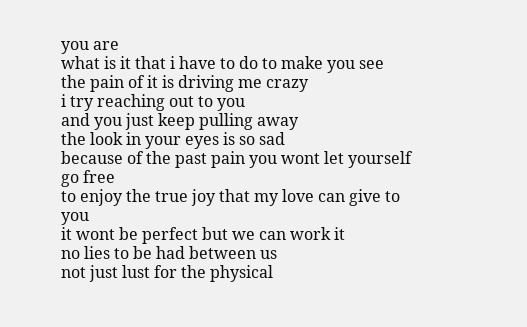you are
what is it that i have to do to make you see
the pain of it is driving me crazy
i try reaching out to you
and you just keep pulling away
the look in your eyes is so sad
because of the past pain you wont let yourself go free
to enjoy the true joy that my love can give to you
it wont be perfect but we can work it
no lies to be had between us
not just lust for the physical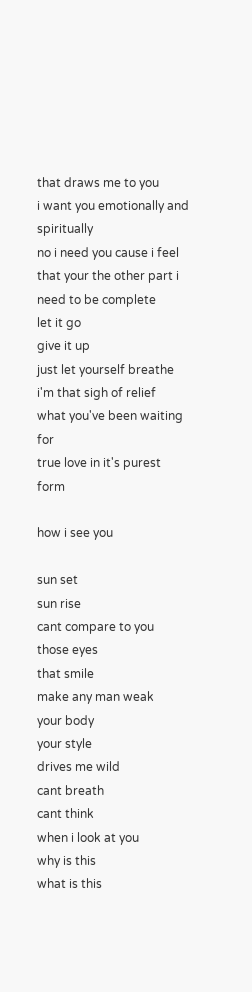that draws me to you
i want you emotionally and spiritually
no i need you cause i feel that your the other part i need to be complete
let it go
give it up
just let yourself breathe
i'm that sigh of relief
what you've been waiting for
true love in it's purest form

how i see you

sun set
sun rise
cant compare to you
those eyes
that smile
make any man weak
your body
your style
drives me wild
cant breath
cant think
when i look at you
why is this
what is this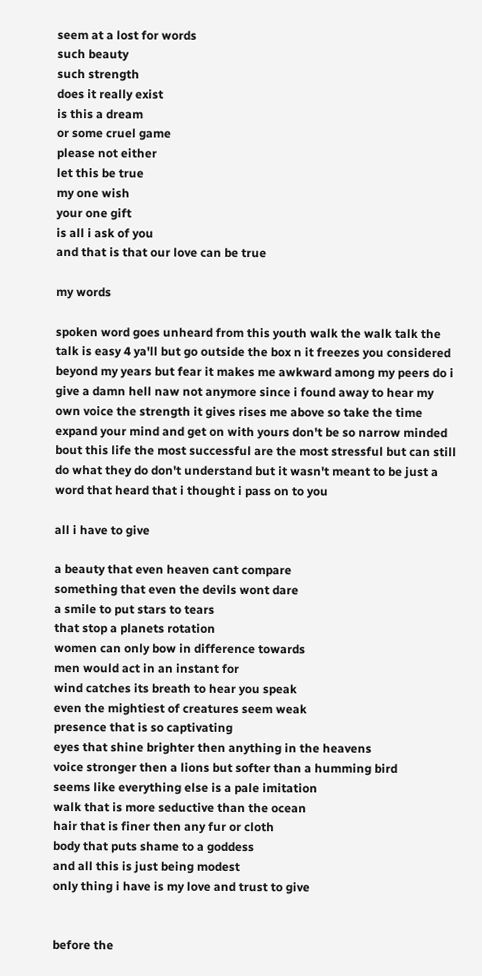seem at a lost for words
such beauty
such strength
does it really exist
is this a dream
or some cruel game
please not either
let this be true
my one wish
your one gift
is all i ask of you
and that is that our love can be true

my words

spoken word goes unheard from this youth walk the walk talk the talk is easy 4 ya'll but go outside the box n it freezes you considered beyond my years but fear it makes me awkward among my peers do i give a damn hell naw not anymore since i found away to hear my own voice the strength it gives rises me above so take the time expand your mind and get on with yours don't be so narrow minded bout this life the most successful are the most stressful but can still do what they do don't understand but it wasn't meant to be just a word that heard that i thought i pass on to you

all i have to give

a beauty that even heaven cant compare
something that even the devils wont dare
a smile to put stars to tears
that stop a planets rotation
women can only bow in difference towards
men would act in an instant for
wind catches its breath to hear you speak
even the mightiest of creatures seem weak
presence that is so captivating
eyes that shine brighter then anything in the heavens
voice stronger then a lions but softer than a humming bird
seems like everything else is a pale imitation
walk that is more seductive than the ocean
hair that is finer then any fur or cloth
body that puts shame to a goddess
and all this is just being modest
only thing i have is my love and trust to give


before the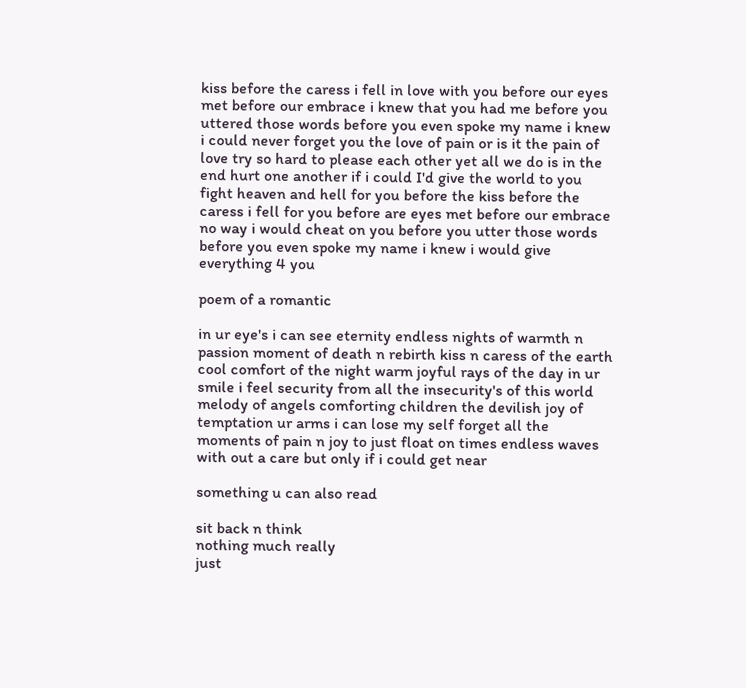kiss before the caress i fell in love with you before our eyes met before our embrace i knew that you had me before you uttered those words before you even spoke my name i knew i could never forget you the love of pain or is it the pain of love try so hard to please each other yet all we do is in the end hurt one another if i could I'd give the world to you fight heaven and hell for you before the kiss before the caress i fell for you before are eyes met before our embrace no way i would cheat on you before you utter those words before you even spoke my name i knew i would give everything 4 you

poem of a romantic

in ur eye's i can see eternity endless nights of warmth n passion moment of death n rebirth kiss n caress of the earth cool comfort of the night warm joyful rays of the day in ur smile i feel security from all the insecurity's of this world melody of angels comforting children the devilish joy of temptation ur arms i can lose my self forget all the moments of pain n joy to just float on times endless waves with out a care but only if i could get near

something u can also read

sit back n think
nothing much really
just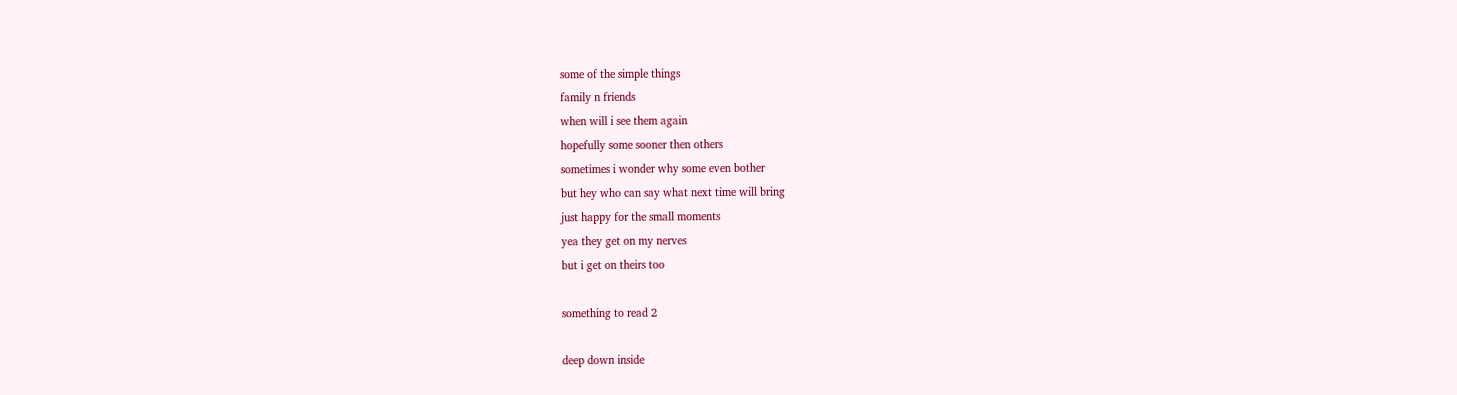some of the simple things
family n friends
when will i see them again
hopefully some sooner then others
sometimes i wonder why some even bother
but hey who can say what next time will bring
just happy for the small moments
yea they get on my nerves
but i get on theirs too

something to read 2

deep down inside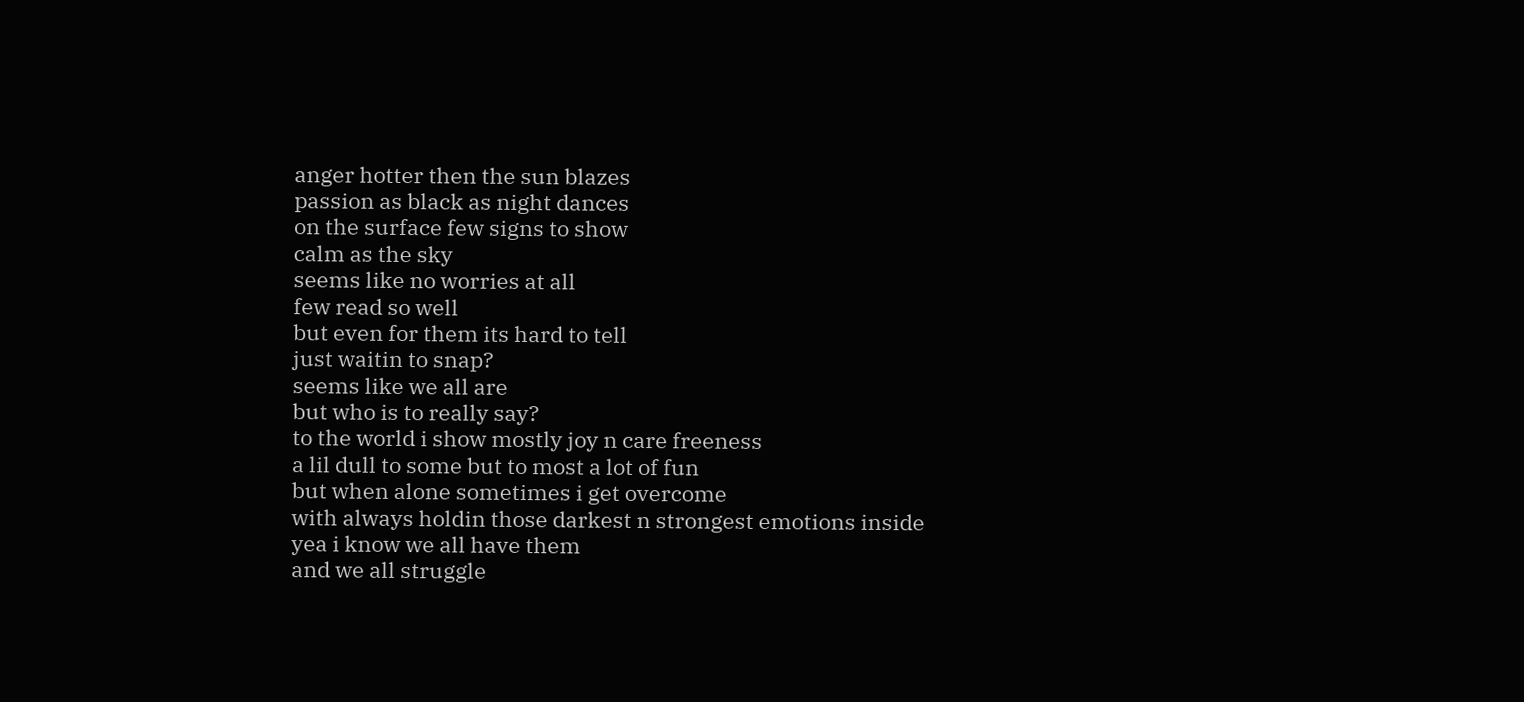anger hotter then the sun blazes
passion as black as night dances
on the surface few signs to show
calm as the sky
seems like no worries at all
few read so well
but even for them its hard to tell
just waitin to snap?
seems like we all are
but who is to really say?
to the world i show mostly joy n care freeness
a lil dull to some but to most a lot of fun
but when alone sometimes i get overcome
with always holdin those darkest n strongest emotions inside
yea i know we all have them
and we all struggle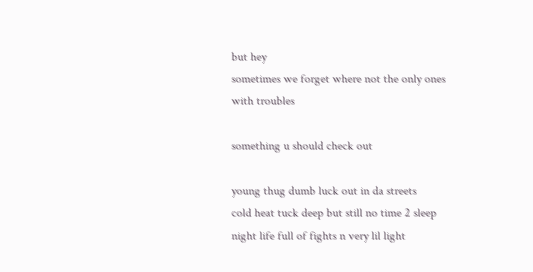but hey
sometimes we forget where not the only ones with troubles

something u should check out

young thug dumb luck out in da streets
cold heat tuck deep but still no time 2 sleep
night life full of fights n very lil light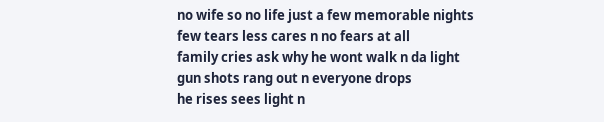no wife so no life just a few memorable nights
few tears less cares n no fears at all
family cries ask why he wont walk n da light
gun shots rang out n everyone drops
he rises sees light n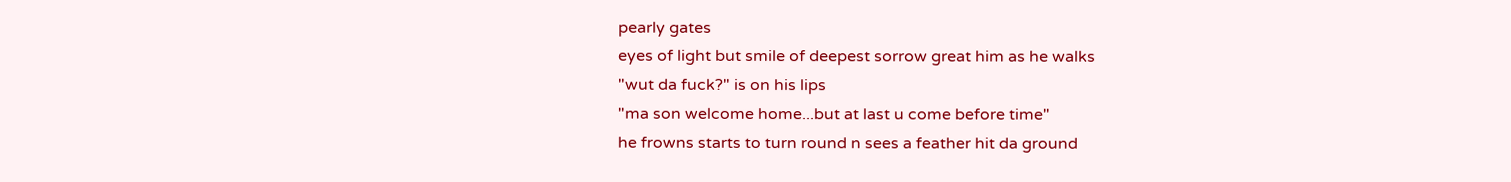pearly gates
eyes of light but smile of deepest sorrow great him as he walks
"wut da fuck?" is on his lips
"ma son welcome home...but at last u come before time"
he frowns starts to turn round n sees a feather hit da ground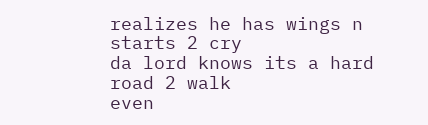realizes he has wings n starts 2 cry
da lord knows its a hard road 2 walk
even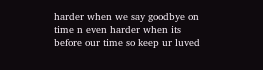harder when we say goodbye on time n even harder when its before our time so keep ur luved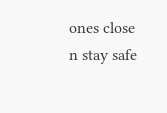ones close n stay safe